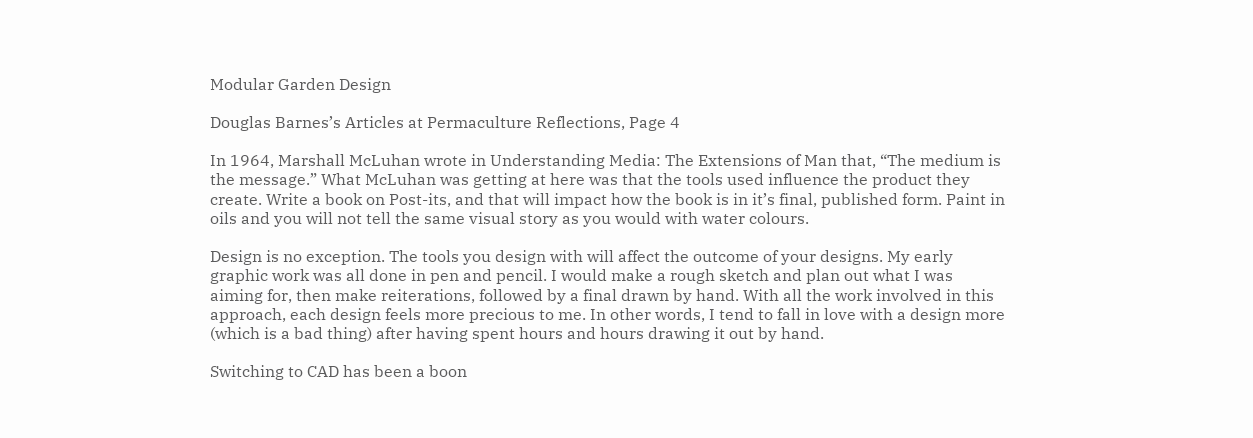Modular Garden Design

Douglas Barnes’s Articles at Permaculture Reflections, Page 4

In 1964, Marshall McLuhan wrote in Understanding Media: The Extensions of Man that, “The medium is the message.” What McLuhan was getting at here was that the tools used influence the product they create. Write a book on Post-its, and that will impact how the book is in it’s final, published form. Paint in oils and you will not tell the same visual story as you would with water colours.

Design is no exception. The tools you design with will affect the outcome of your designs. My early graphic work was all done in pen and pencil. I would make a rough sketch and plan out what I was aiming for, then make reiterations, followed by a final drawn by hand. With all the work involved in this approach, each design feels more precious to me. In other words, I tend to fall in love with a design more (which is a bad thing) after having spent hours and hours drawing it out by hand.

Switching to CAD has been a boon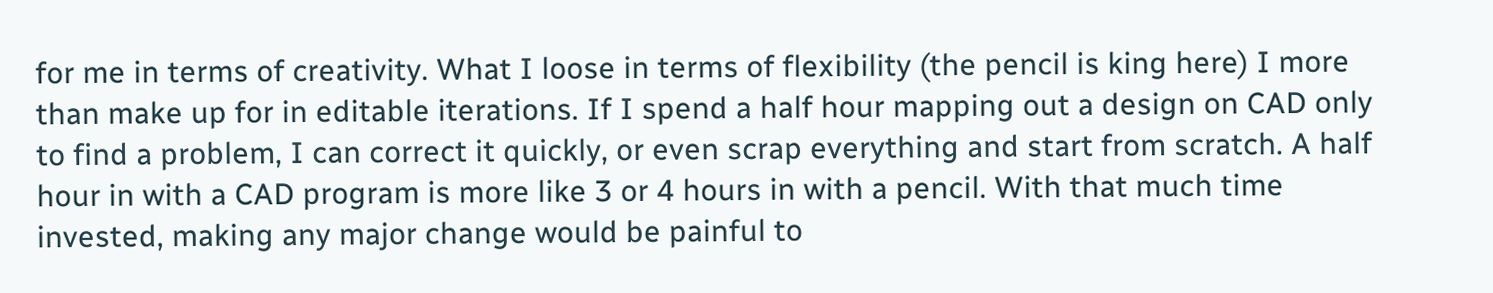for me in terms of creativity. What I loose in terms of flexibility (the pencil is king here) I more than make up for in editable iterations. If I spend a half hour mapping out a design on CAD only to find a problem, I can correct it quickly, or even scrap everything and start from scratch. A half hour in with a CAD program is more like 3 or 4 hours in with a pencil. With that much time invested, making any major change would be painful to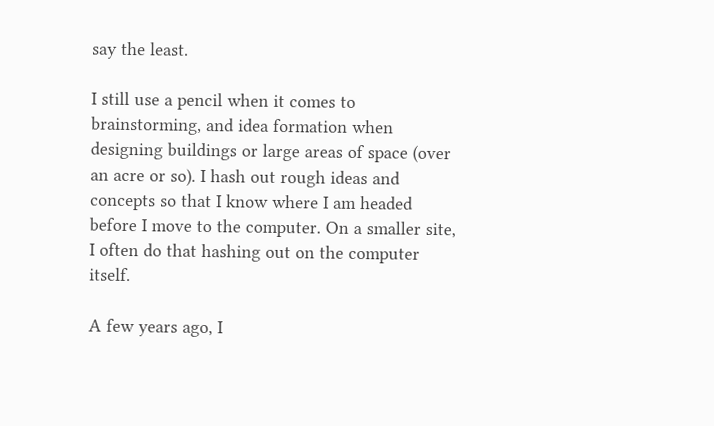say the least.

I still use a pencil when it comes to brainstorming, and idea formation when designing buildings or large areas of space (over an acre or so). I hash out rough ideas and concepts so that I know where I am headed before I move to the computer. On a smaller site, I often do that hashing out on the computer itself.

A few years ago, I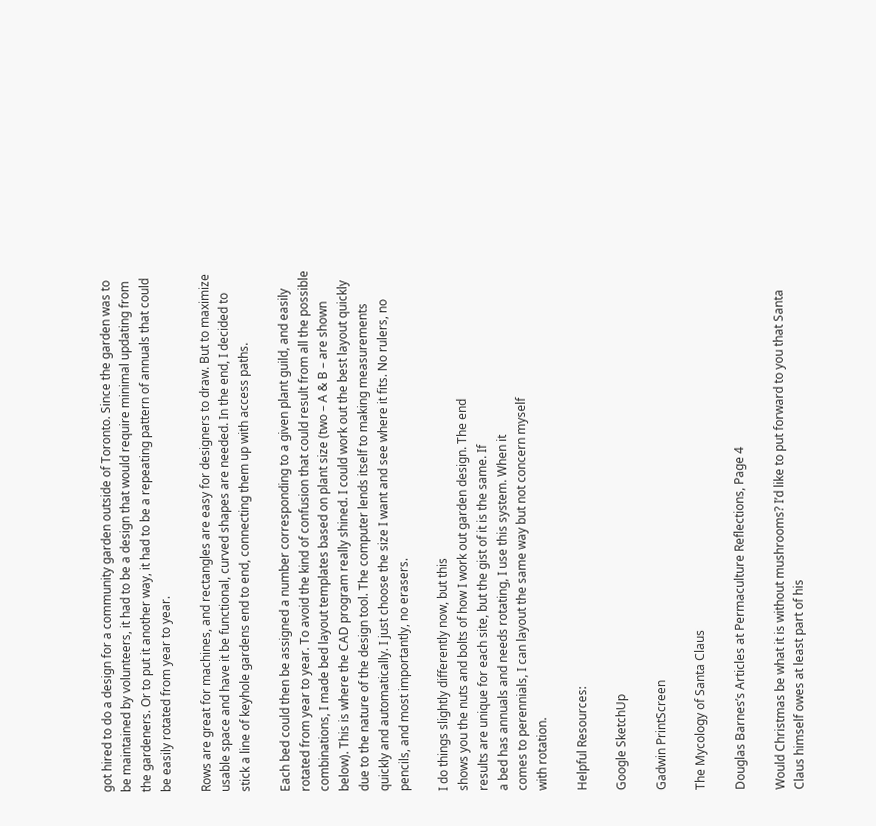got hired to do a design for a community garden outside of Toronto. Since the garden was to be maintained by volunteers, it had to be a design that would require minimal updating from the gardeners. Or to put it another way, it had to be a repeating pattern of annuals that could be easily rotated from year to year.

Rows are great for machines, and rectangles are easy for designers to draw. But to maximize usable space and have it be functional, curved shapes are needed. In the end, I decided to stick a line of keyhole gardens end to end, connecting them up with access paths.

Each bed could then be assigned a number corresponding to a given plant guild, and easily rotated from year to year. To avoid the kind of confusion that could result from all the possible combinations, I made bed layout templates based on plant size (two – A & B – are shown below). This is where the CAD program really shined. I could work out the best layout quickly due to the nature of the design tool. The computer lends itself to making measurements quickly and automatically. I just choose the size I want and see where it fits. No rulers, no pencils, and most importantly, no erasers.

I do things slightly differently now, but this
shows you the nuts and bolts of how I work out garden design. The end
results are unique for each site, but the gist of it is the same. If
a bed has annuals and needs rotating, I use this system. When it
comes to perennials, I can layout the same way but not concern myself
with rotation.

Helpful Resources:

Google SketchUp

Gadwin PrintScreen

The Mycology of Santa Claus

Douglas Barnes’s Articles at Permaculture Reflections, Page 4

Would Christmas be what it is without mushrooms? I’d like to put forward to you that Santa Claus himself owes at least part of his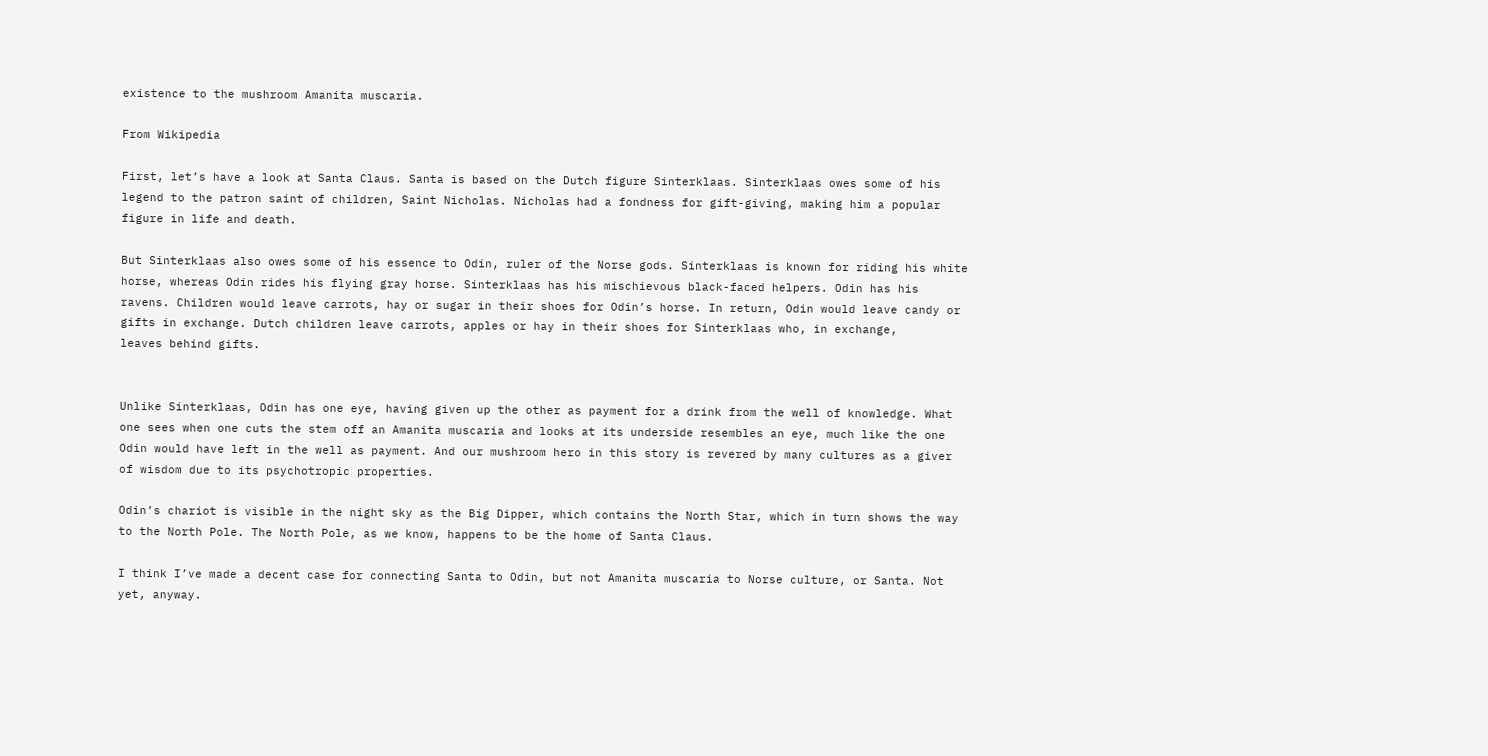existence to the mushroom Amanita muscaria.

From Wikipedia

First, let’s have a look at Santa Claus. Santa is based on the Dutch figure Sinterklaas. Sinterklaas owes some of his legend to the patron saint of children, Saint Nicholas. Nicholas had a fondness for gift-giving, making him a popular figure in life and death.

But Sinterklaas also owes some of his essence to Odin, ruler of the Norse gods. Sinterklaas is known for riding his white horse, whereas Odin rides his flying gray horse. Sinterklaas has his mischievous black-faced helpers. Odin has his ravens. Children would leave carrots, hay or sugar in their shoes for Odin’s horse. In return, Odin would leave candy or gifts in exchange. Dutch children leave carrots, apples or hay in their shoes for Sinterklaas who, in exchange,
leaves behind gifts.


Unlike Sinterklaas, Odin has one eye, having given up the other as payment for a drink from the well of knowledge. What one sees when one cuts the stem off an Amanita muscaria and looks at its underside resembles an eye, much like the one Odin would have left in the well as payment. And our mushroom hero in this story is revered by many cultures as a giver of wisdom due to its psychotropic properties.

Odin’s chariot is visible in the night sky as the Big Dipper, which contains the North Star, which in turn shows the way to the North Pole. The North Pole, as we know, happens to be the home of Santa Claus.

I think I’ve made a decent case for connecting Santa to Odin, but not Amanita muscaria to Norse culture, or Santa. Not yet, anyway.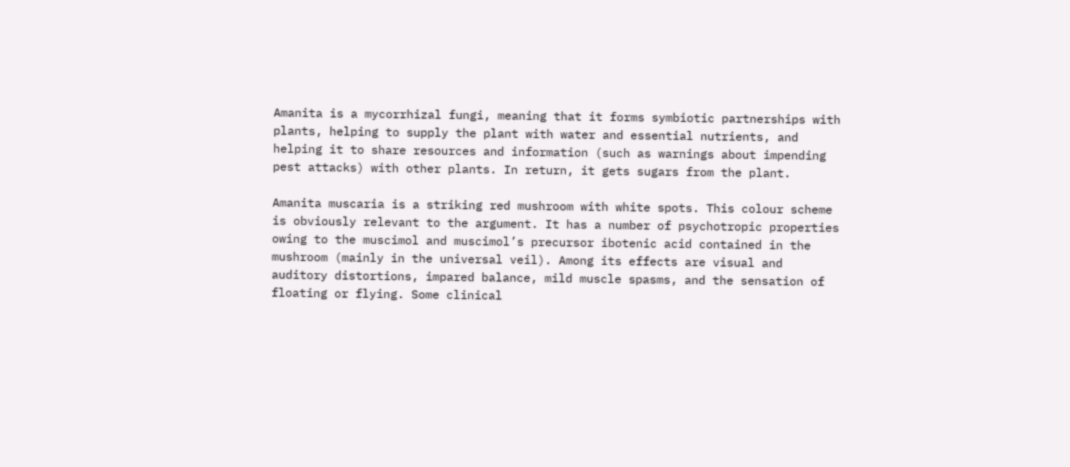Amanita is a mycorrhizal fungi, meaning that it forms symbiotic partnerships with plants, helping to supply the plant with water and essential nutrients, and helping it to share resources and information (such as warnings about impending pest attacks) with other plants. In return, it gets sugars from the plant.

Amanita muscaria is a striking red mushroom with white spots. This colour scheme is obviously relevant to the argument. It has a number of psychotropic properties owing to the muscimol and muscimol’s precursor ibotenic acid contained in the mushroom (mainly in the universal veil). Among its effects are visual and auditory distortions, impared balance, mild muscle spasms, and the sensation of floating or flying. Some clinical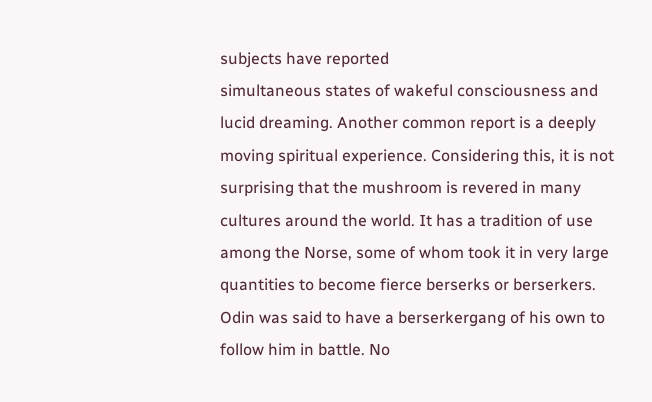subjects have reported
simultaneous states of wakeful consciousness and lucid dreaming. Another common report is a deeply moving spiritual experience. Considering this, it is not surprising that the mushroom is revered in many cultures around the world. It has a tradition of use among the Norse, some of whom took it in very large quantities to become fierce berserks or berserkers. Odin was said to have a berserkergang of his own to follow him in battle. No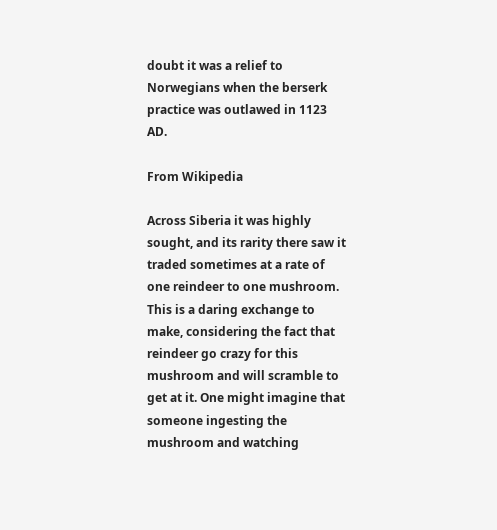doubt it was a relief to Norwegians when the berserk practice was outlawed in 1123 AD.

From Wikipedia

Across Siberia it was highly sought, and its rarity there saw it traded sometimes at a rate of one reindeer to one mushroom. This is a daring exchange to make, considering the fact that reindeer go crazy for this mushroom and will scramble to get at it. One might imagine that someone ingesting the mushroom and watching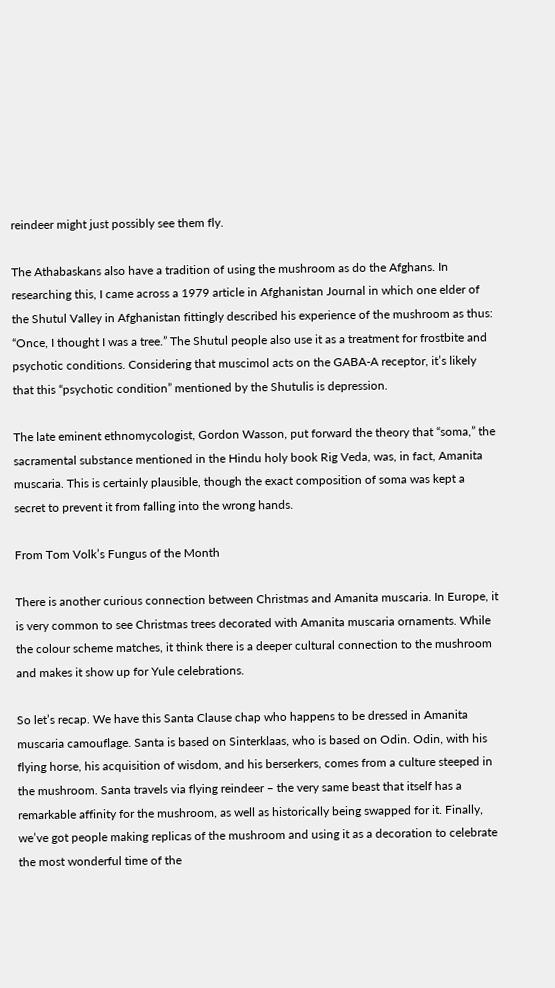reindeer might just possibly see them fly.

The Athabaskans also have a tradition of using the mushroom as do the Afghans. In researching this, I came across a 1979 article in Afghanistan Journal in which one elder of the Shutul Valley in Afghanistan fittingly described his experience of the mushroom as thus: “Once, I thought I was a tree.” The Shutul people also use it as a treatment for frostbite and psychotic conditions. Considering that muscimol acts on the GABA-A receptor, it’s likely that this “psychotic condition” mentioned by the Shutulis is depression.

The late eminent ethnomycologist, Gordon Wasson, put forward the theory that “soma,” the sacramental substance mentioned in the Hindu holy book Rig Veda, was, in fact, Amanita muscaria. This is certainly plausible, though the exact composition of soma was kept a secret to prevent it from falling into the wrong hands.

From Tom Volk’s Fungus of the Month

There is another curious connection between Christmas and Amanita muscaria. In Europe, it is very common to see Christmas trees decorated with Amanita muscaria ornaments. While the colour scheme matches, it think there is a deeper cultural connection to the mushroom and makes it show up for Yule celebrations.

So let’s recap. We have this Santa Clause chap who happens to be dressed in Amanita muscaria camouflage. Santa is based on Sinterklaas, who is based on Odin. Odin, with his flying horse, his acquisition of wisdom, and his berserkers, comes from a culture steeped in the mushroom. Santa travels via flying reindeer – the very same beast that itself has a remarkable affinity for the mushroom, as well as historically being swapped for it. Finally, we’ve got people making replicas of the mushroom and using it as a decoration to celebrate the most wonderful time of the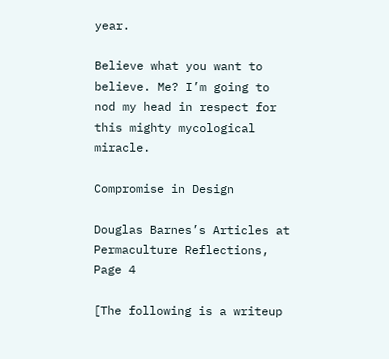year.

Believe what you want to believe. Me? I’m going to nod my head in respect for this mighty mycological miracle.

Compromise in Design

Douglas Barnes’s Articles at Permaculture Reflections, Page 4

[The following is a writeup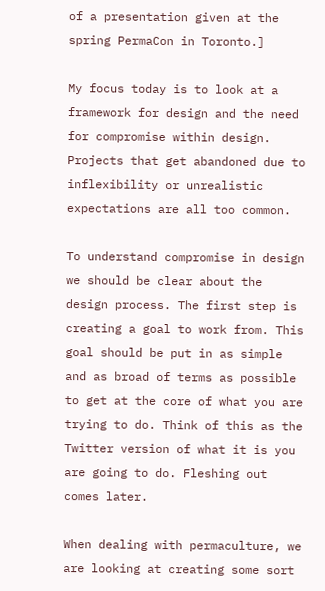of a presentation given at the spring PermaCon in Toronto.]

My focus today is to look at a framework for design and the need for compromise within design. Projects that get abandoned due to inflexibility or unrealistic expectations are all too common.

To understand compromise in design we should be clear about the design process. The first step is creating a goal to work from. This goal should be put in as simple and as broad of terms as possible to get at the core of what you are trying to do. Think of this as the Twitter version of what it is you are going to do. Fleshing out comes later.

When dealing with permaculture, we are looking at creating some sort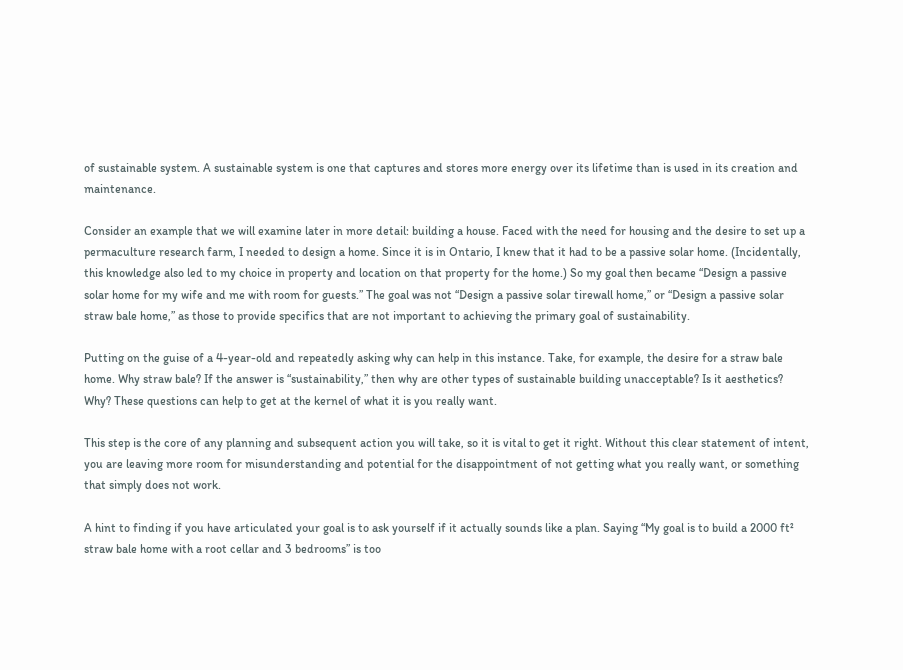of sustainable system. A sustainable system is one that captures and stores more energy over its lifetime than is used in its creation and maintenance.

Consider an example that we will examine later in more detail: building a house. Faced with the need for housing and the desire to set up a permaculture research farm, I needed to design a home. Since it is in Ontario, I knew that it had to be a passive solar home. (Incidentally, this knowledge also led to my choice in property and location on that property for the home.) So my goal then became “Design a passive solar home for my wife and me with room for guests.” The goal was not “Design a passive solar tirewall home,” or “Design a passive solar straw bale home,” as those to provide specifics that are not important to achieving the primary goal of sustainability.

Putting on the guise of a 4-year-old and repeatedly asking why can help in this instance. Take, for example, the desire for a straw bale home. Why straw bale? If the answer is “sustainability,” then why are other types of sustainable building unacceptable? Is it aesthetics? Why? These questions can help to get at the kernel of what it is you really want.

This step is the core of any planning and subsequent action you will take, so it is vital to get it right. Without this clear statement of intent, you are leaving more room for misunderstanding and potential for the disappointment of not getting what you really want, or something that simply does not work.

A hint to finding if you have articulated your goal is to ask yourself if it actually sounds like a plan. Saying “My goal is to build a 2000 ft² straw bale home with a root cellar and 3 bedrooms” is too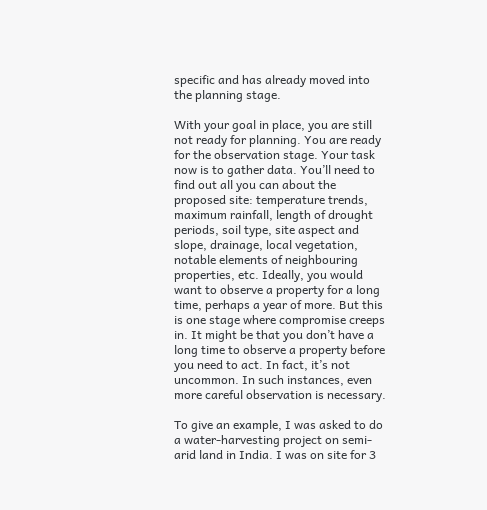specific and has already moved into the planning stage.

With your goal in place, you are still not ready for planning. You are ready for the observation stage. Your task now is to gather data. You’ll need to find out all you can about the proposed site: temperature trends, maximum rainfall, length of drought periods, soil type, site aspect and slope, drainage, local vegetation, notable elements of neighbouring properties, etc. Ideally, you would want to observe a property for a long time, perhaps a year of more. But this is one stage where compromise creeps in. It might be that you don’t have a long time to observe a property before you need to act. In fact, it’s not uncommon. In such instances, even more careful observation is necessary.

To give an example, I was asked to do a water-harvesting project on semi-arid land in India. I was on site for 3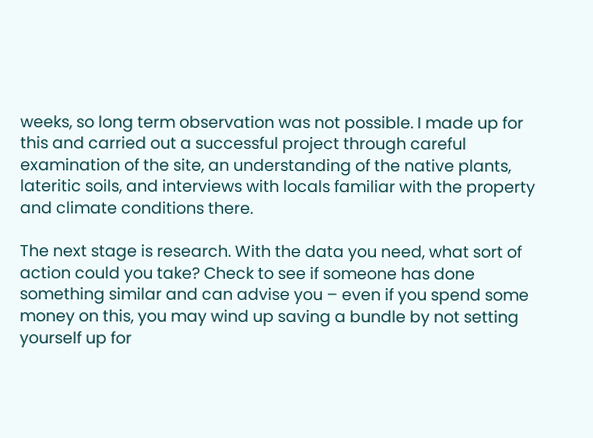weeks, so long term observation was not possible. I made up for this and carried out a successful project through careful examination of the site, an understanding of the native plants, lateritic soils, and interviews with locals familiar with the property and climate conditions there.

The next stage is research. With the data you need, what sort of action could you take? Check to see if someone has done something similar and can advise you – even if you spend some money on this, you may wind up saving a bundle by not setting yourself up for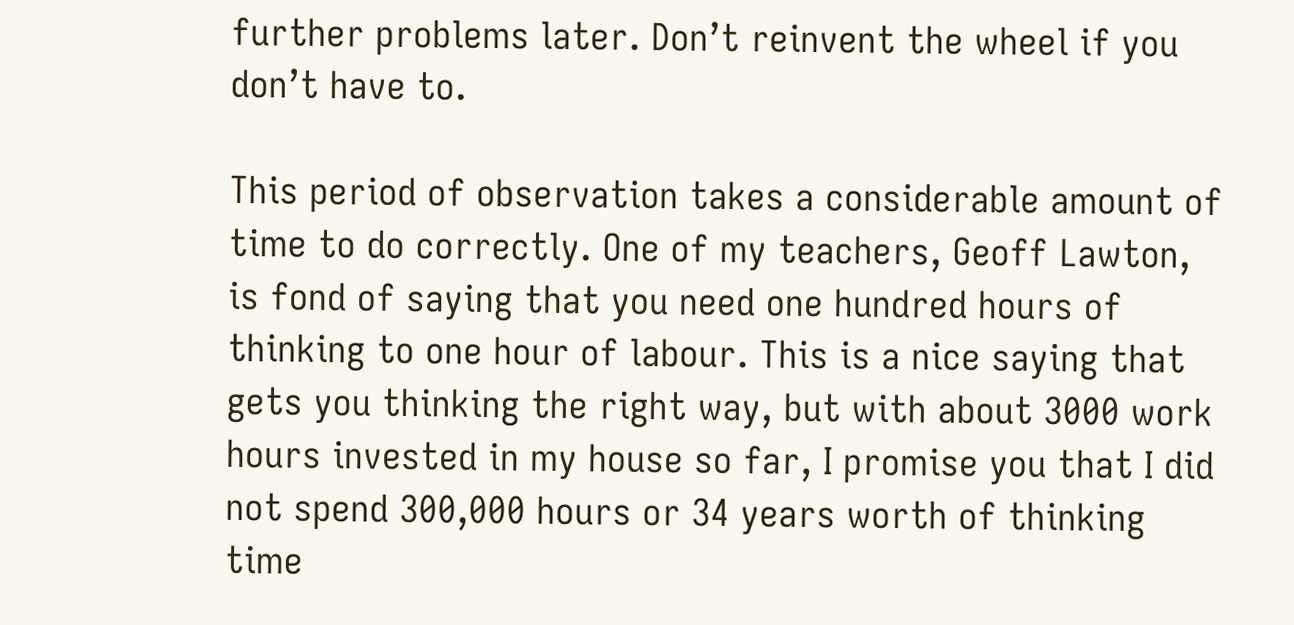further problems later. Don’t reinvent the wheel if you don’t have to.

This period of observation takes a considerable amount of time to do correctly. One of my teachers, Geoff Lawton, is fond of saying that you need one hundred hours of thinking to one hour of labour. This is a nice saying that gets you thinking the right way, but with about 3000 work hours invested in my house so far, I promise you that I did not spend 300,000 hours or 34 years worth of thinking time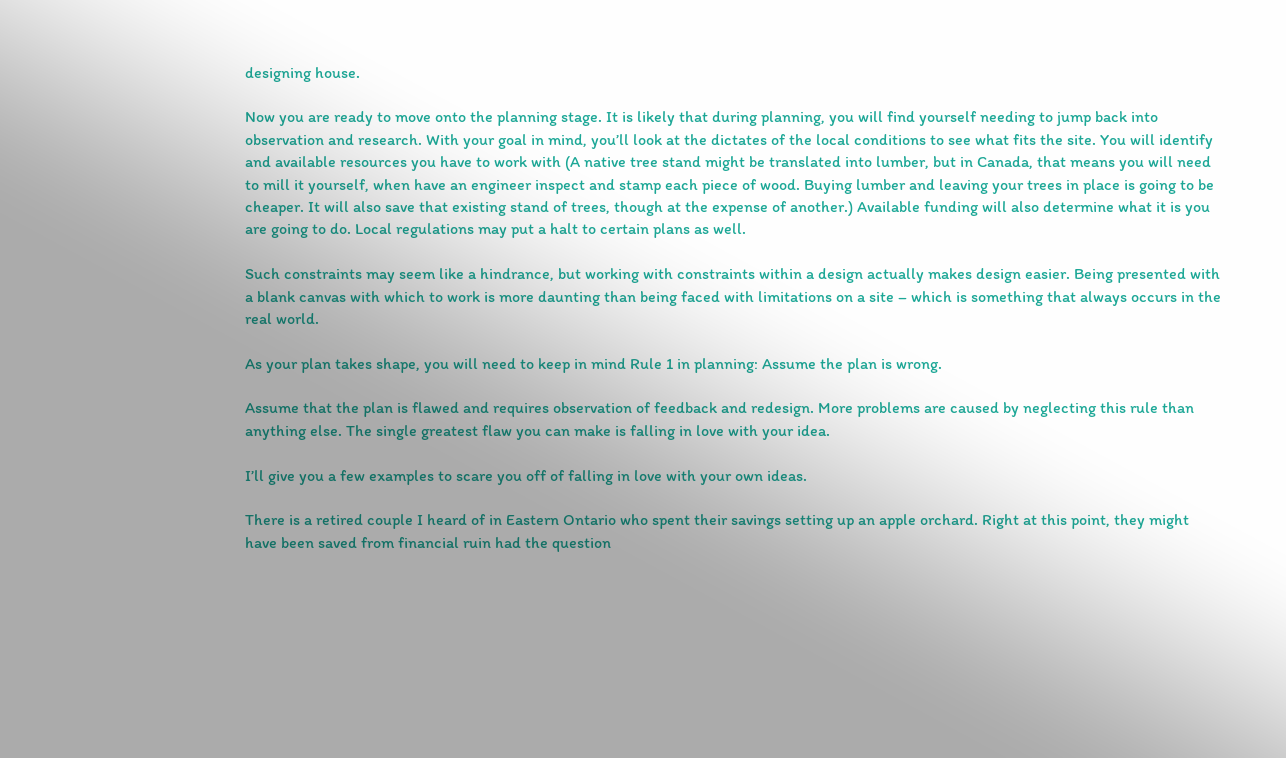designing house.

Now you are ready to move onto the planning stage. It is likely that during planning, you will find yourself needing to jump back into observation and research. With your goal in mind, you’ll look at the dictates of the local conditions to see what fits the site. You will identify and available resources you have to work with (A native tree stand might be translated into lumber, but in Canada, that means you will need to mill it yourself, when have an engineer inspect and stamp each piece of wood. Buying lumber and leaving your trees in place is going to be cheaper. It will also save that existing stand of trees, though at the expense of another.) Available funding will also determine what it is you are going to do. Local regulations may put a halt to certain plans as well.

Such constraints may seem like a hindrance, but working with constraints within a design actually makes design easier. Being presented with a blank canvas with which to work is more daunting than being faced with limitations on a site – which is something that always occurs in the real world.

As your plan takes shape, you will need to keep in mind Rule 1 in planning: Assume the plan is wrong.

Assume that the plan is flawed and requires observation of feedback and redesign. More problems are caused by neglecting this rule than anything else. The single greatest flaw you can make is falling in love with your idea.

I’ll give you a few examples to scare you off of falling in love with your own ideas.

There is a retired couple I heard of in Eastern Ontario who spent their savings setting up an apple orchard. Right at this point, they might have been saved from financial ruin had the question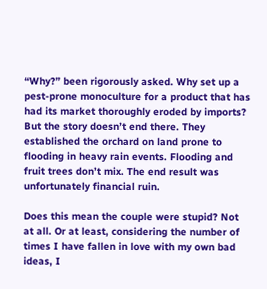“Why?” been rigorously asked. Why set up a pest-prone monoculture for a product that has had its market thoroughly eroded by imports? But the story doesn’t end there. They established the orchard on land prone to flooding in heavy rain events. Flooding and fruit trees don’t mix. The end result was unfortunately financial ruin.

Does this mean the couple were stupid? Not at all. Or at least, considering the number of times I have fallen in love with my own bad ideas, I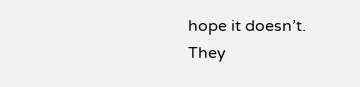hope it doesn’t. They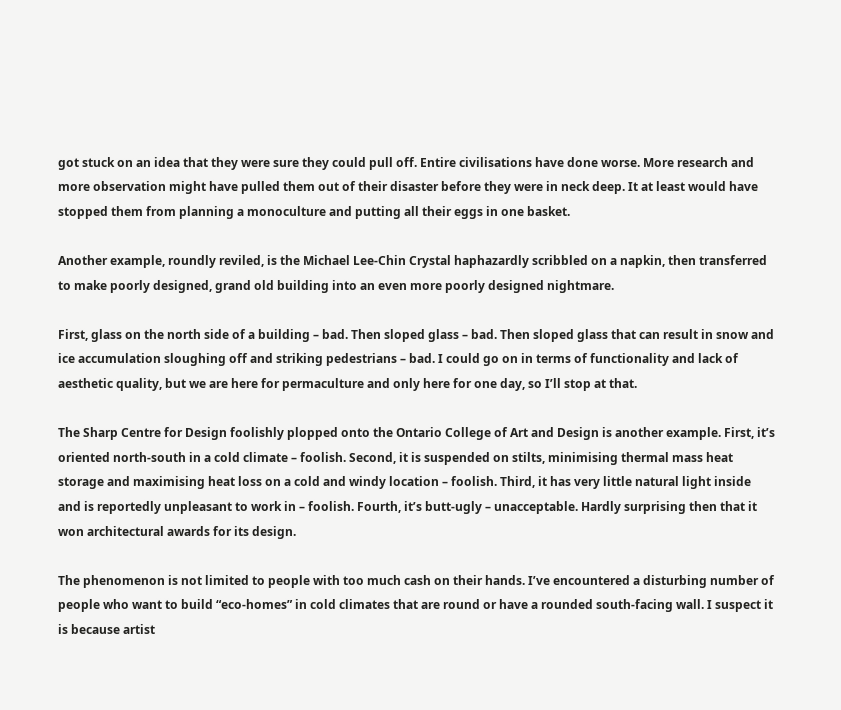got stuck on an idea that they were sure they could pull off. Entire civilisations have done worse. More research and more observation might have pulled them out of their disaster before they were in neck deep. It at least would have stopped them from planning a monoculture and putting all their eggs in one basket.

Another example, roundly reviled, is the Michael Lee-Chin Crystal haphazardly scribbled on a napkin, then transferred to make poorly designed, grand old building into an even more poorly designed nightmare.

First, glass on the north side of a building – bad. Then sloped glass – bad. Then sloped glass that can result in snow and ice accumulation sloughing off and striking pedestrians – bad. I could go on in terms of functionality and lack of aesthetic quality, but we are here for permaculture and only here for one day, so I’ll stop at that.

The Sharp Centre for Design foolishly plopped onto the Ontario College of Art and Design is another example. First, it’s oriented north-south in a cold climate – foolish. Second, it is suspended on stilts, minimising thermal mass heat storage and maximising heat loss on a cold and windy location – foolish. Third, it has very little natural light inside and is reportedly unpleasant to work in – foolish. Fourth, it’s butt-ugly – unacceptable. Hardly surprising then that it won architectural awards for its design.

The phenomenon is not limited to people with too much cash on their hands. I’ve encountered a disturbing number of people who want to build “eco-homes” in cold climates that are round or have a rounded south-facing wall. I suspect it is because artist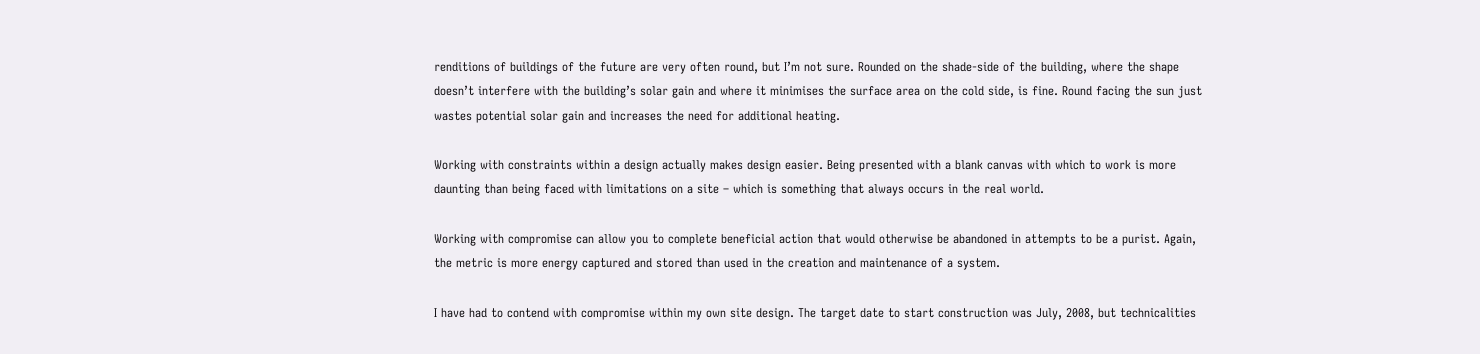renditions of buildings of the future are very often round, but I’m not sure. Rounded on the shade-side of the building, where the shape doesn’t interfere with the building’s solar gain and where it minimises the surface area on the cold side, is fine. Round facing the sun just wastes potential solar gain and increases the need for additional heating.

Working with constraints within a design actually makes design easier. Being presented with a blank canvas with which to work is more daunting than being faced with limitations on a site – which is something that always occurs in the real world.

Working with compromise can allow you to complete beneficial action that would otherwise be abandoned in attempts to be a purist. Again, the metric is more energy captured and stored than used in the creation and maintenance of a system.

I have had to contend with compromise within my own site design. The target date to start construction was July, 2008, but technicalities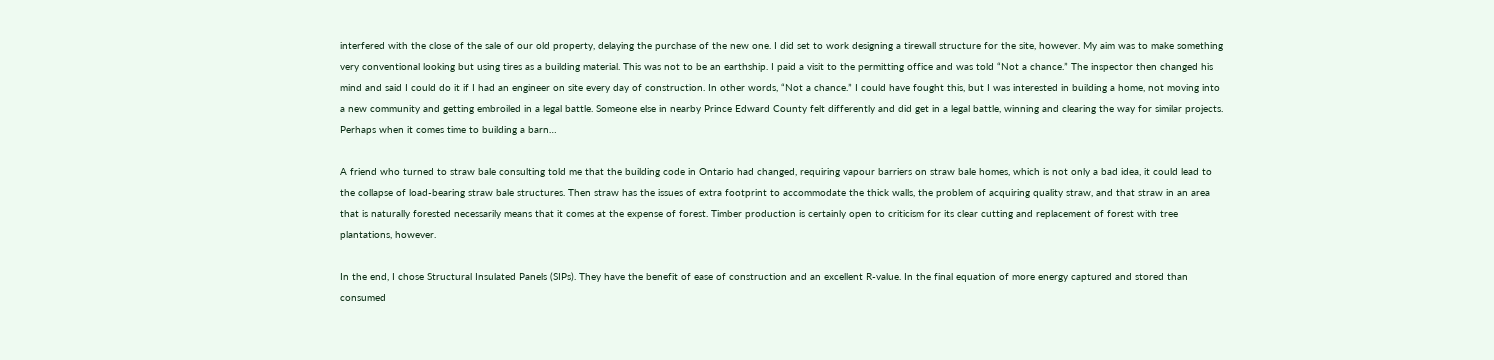interfered with the close of the sale of our old property, delaying the purchase of the new one. I did set to work designing a tirewall structure for the site, however. My aim was to make something very conventional looking but using tires as a building material. This was not to be an earthship. I paid a visit to the permitting office and was told “Not a chance.” The inspector then changed his mind and said I could do it if I had an engineer on site every day of construction. In other words, “Not a chance.” I could have fought this, but I was interested in building a home, not moving into a new community and getting embroiled in a legal battle. Someone else in nearby Prince Edward County felt differently and did get in a legal battle, winning and clearing the way for similar projects. Perhaps when it comes time to building a barn…

A friend who turned to straw bale consulting told me that the building code in Ontario had changed, requiring vapour barriers on straw bale homes, which is not only a bad idea, it could lead to the collapse of load-bearing straw bale structures. Then straw has the issues of extra footprint to accommodate the thick walls, the problem of acquiring quality straw, and that straw in an area that is naturally forested necessarily means that it comes at the expense of forest. Timber production is certainly open to criticism for its clear cutting and replacement of forest with tree plantations, however.

In the end, I chose Structural Insulated Panels (SIPs). They have the benefit of ease of construction and an excellent R-value. In the final equation of more energy captured and stored than consumed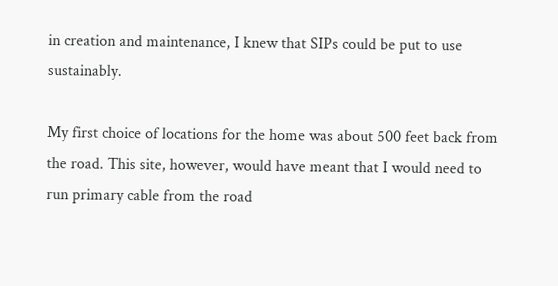in creation and maintenance, I knew that SIPs could be put to use sustainably.

My first choice of locations for the home was about 500 feet back from the road. This site, however, would have meant that I would need to run primary cable from the road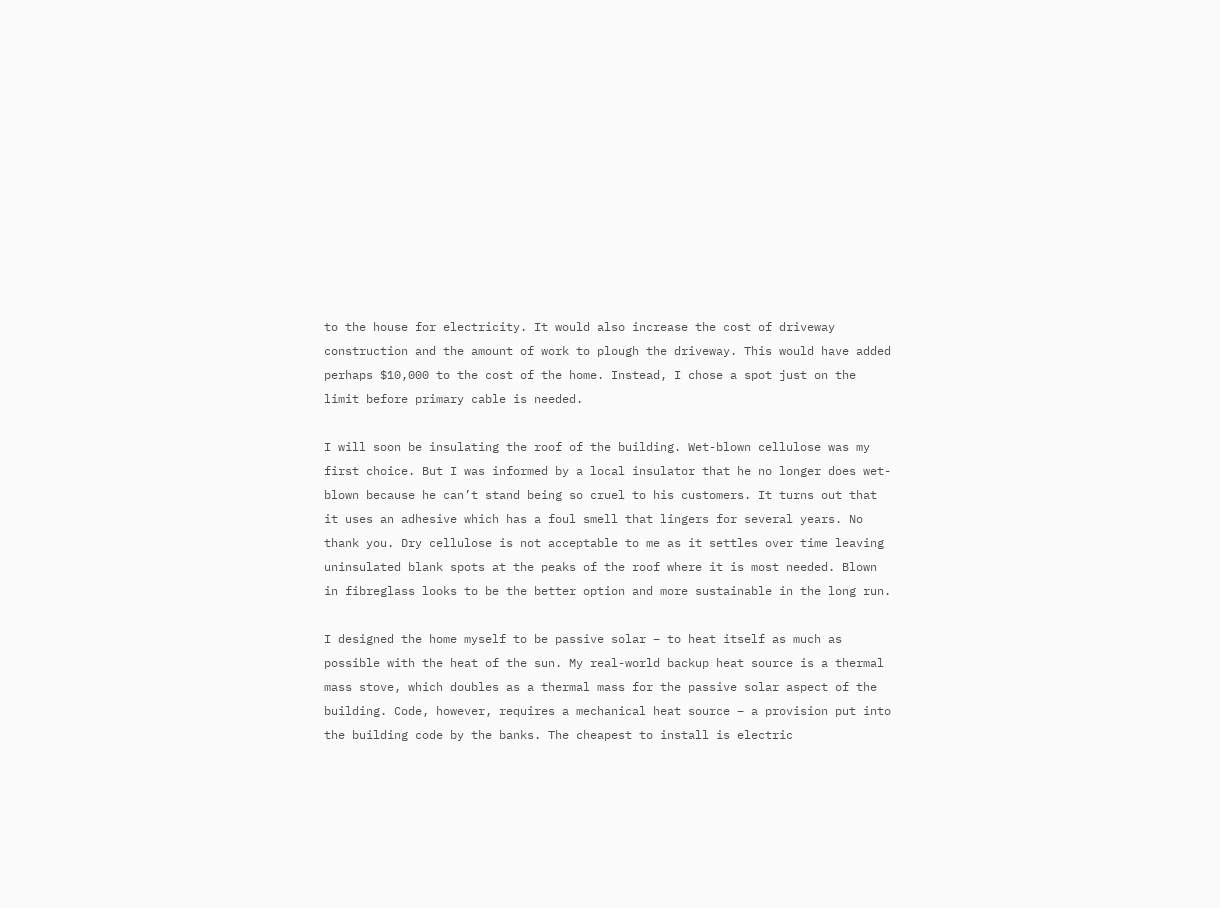to the house for electricity. It would also increase the cost of driveway construction and the amount of work to plough the driveway. This would have added perhaps $10,000 to the cost of the home. Instead, I chose a spot just on the limit before primary cable is needed.

I will soon be insulating the roof of the building. Wet-blown cellulose was my first choice. But I was informed by a local insulator that he no longer does wet-blown because he can’t stand being so cruel to his customers. It turns out that it uses an adhesive which has a foul smell that lingers for several years. No thank you. Dry cellulose is not acceptable to me as it settles over time leaving uninsulated blank spots at the peaks of the roof where it is most needed. Blown in fibreglass looks to be the better option and more sustainable in the long run.

I designed the home myself to be passive solar – to heat itself as much as possible with the heat of the sun. My real-world backup heat source is a thermal mass stove, which doubles as a thermal mass for the passive solar aspect of the building. Code, however, requires a mechanical heat source – a provision put into the building code by the banks. The cheapest to install is electric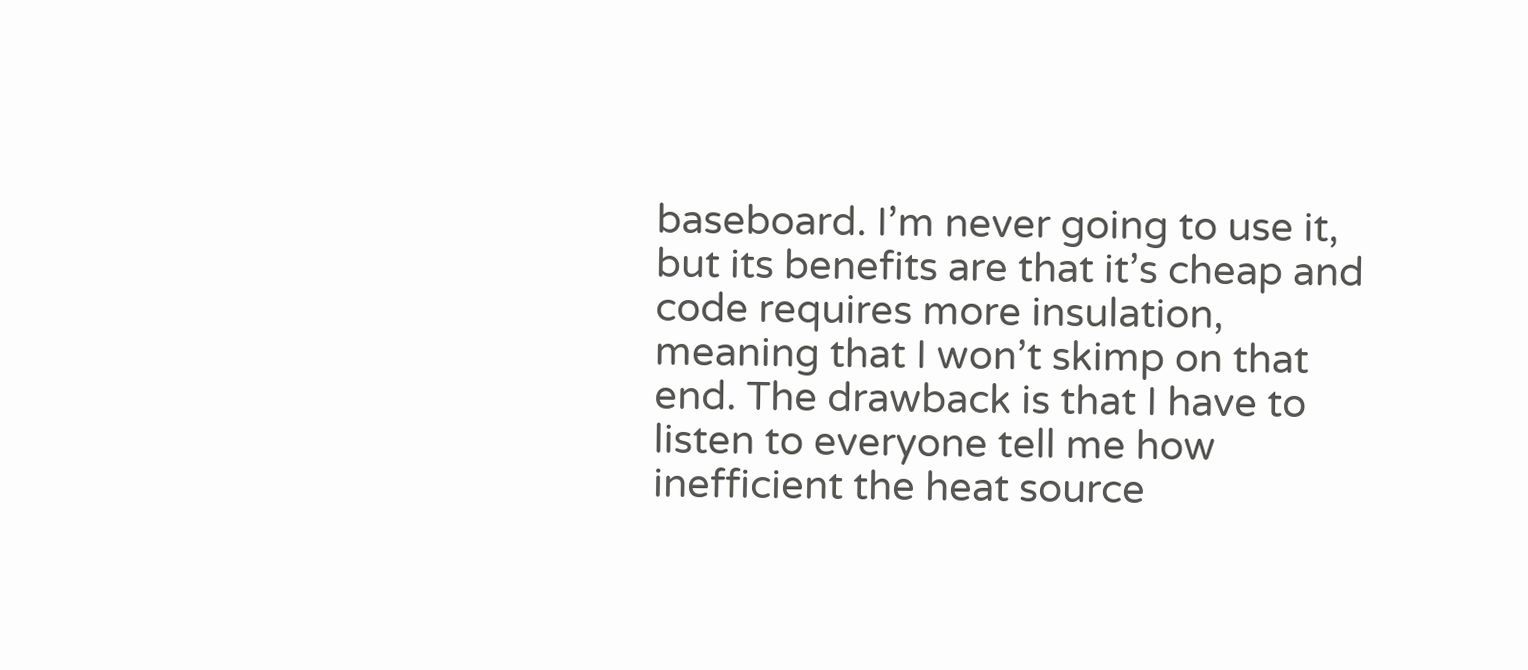baseboard. I’m never going to use it, but its benefits are that it’s cheap and code requires more insulation, meaning that I won’t skimp on that end. The drawback is that I have to listen to everyone tell me how inefficient the heat source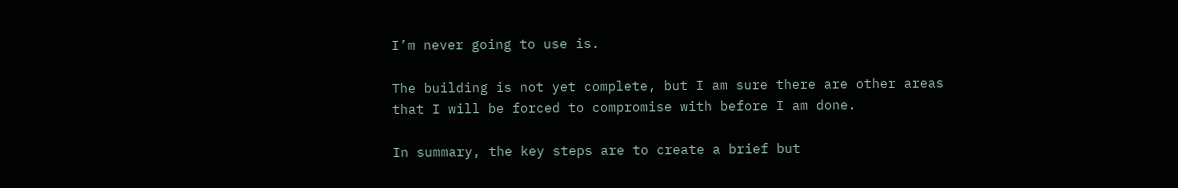I’m never going to use is.

The building is not yet complete, but I am sure there are other areas that I will be forced to compromise with before I am done.

In summary, the key steps are to create a brief but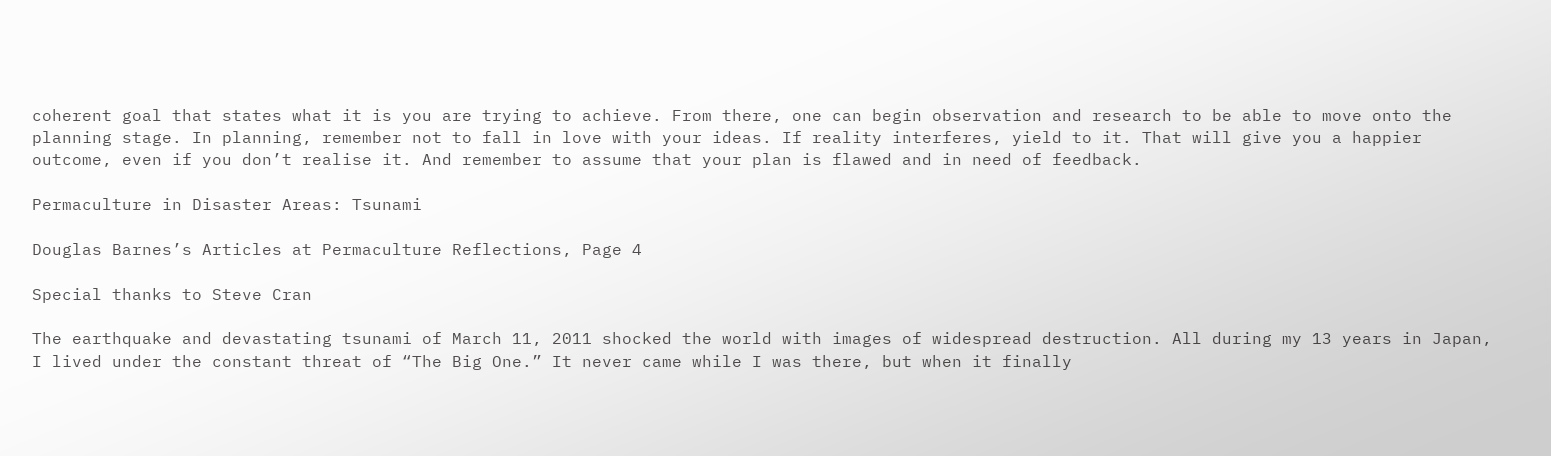coherent goal that states what it is you are trying to achieve. From there, one can begin observation and research to be able to move onto the planning stage. In planning, remember not to fall in love with your ideas. If reality interferes, yield to it. That will give you a happier outcome, even if you don’t realise it. And remember to assume that your plan is flawed and in need of feedback.

Permaculture in Disaster Areas: Tsunami

Douglas Barnes’s Articles at Permaculture Reflections, Page 4

Special thanks to Steve Cran

The earthquake and devastating tsunami of March 11, 2011 shocked the world with images of widespread destruction. All during my 13 years in Japan, I lived under the constant threat of “The Big One.” It never came while I was there, but when it finally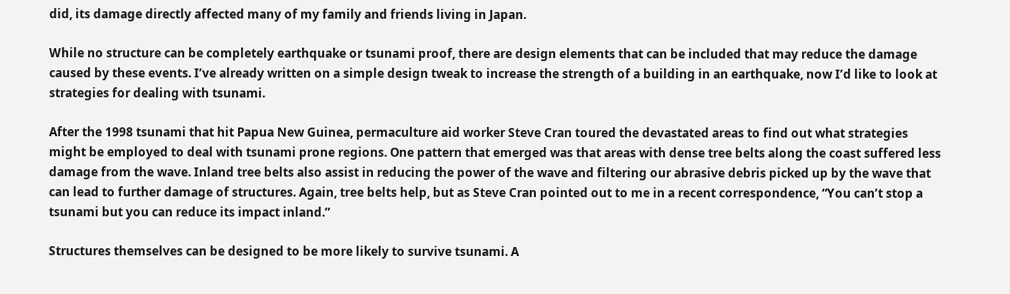did, its damage directly affected many of my family and friends living in Japan.

While no structure can be completely earthquake or tsunami proof, there are design elements that can be included that may reduce the damage caused by these events. I’ve already written on a simple design tweak to increase the strength of a building in an earthquake, now I’d like to look at strategies for dealing with tsunami.

After the 1998 tsunami that hit Papua New Guinea, permaculture aid worker Steve Cran toured the devastated areas to find out what strategies might be employed to deal with tsunami prone regions. One pattern that emerged was that areas with dense tree belts along the coast suffered less damage from the wave. Inland tree belts also assist in reducing the power of the wave and filtering our abrasive debris picked up by the wave that can lead to further damage of structures. Again, tree belts help, but as Steve Cran pointed out to me in a recent correspondence, “You can’t stop a tsunami but you can reduce its impact inland.”

Structures themselves can be designed to be more likely to survive tsunami. A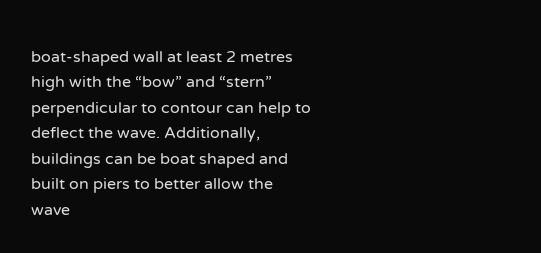boat-shaped wall at least 2 metres high with the “bow” and “stern” perpendicular to contour can help to deflect the wave. Additionally, buildings can be boat shaped and built on piers to better allow the wave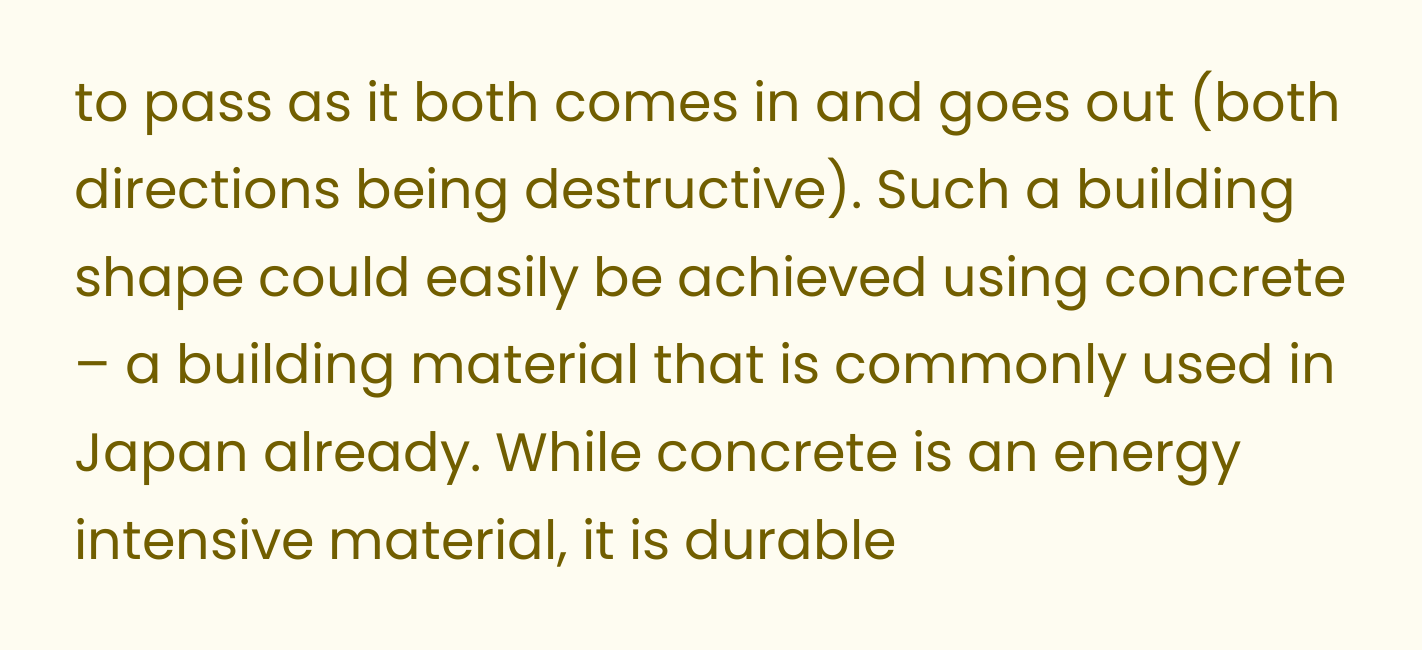to pass as it both comes in and goes out (both directions being destructive). Such a building shape could easily be achieved using concrete – a building material that is commonly used in Japan already. While concrete is an energy intensive material, it is durable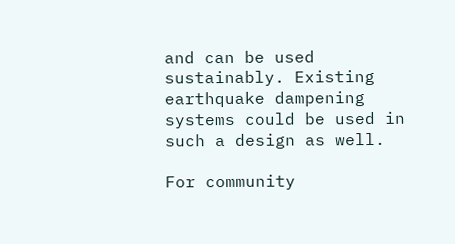and can be used sustainably. Existing earthquake dampening systems could be used in such a design as well.

For community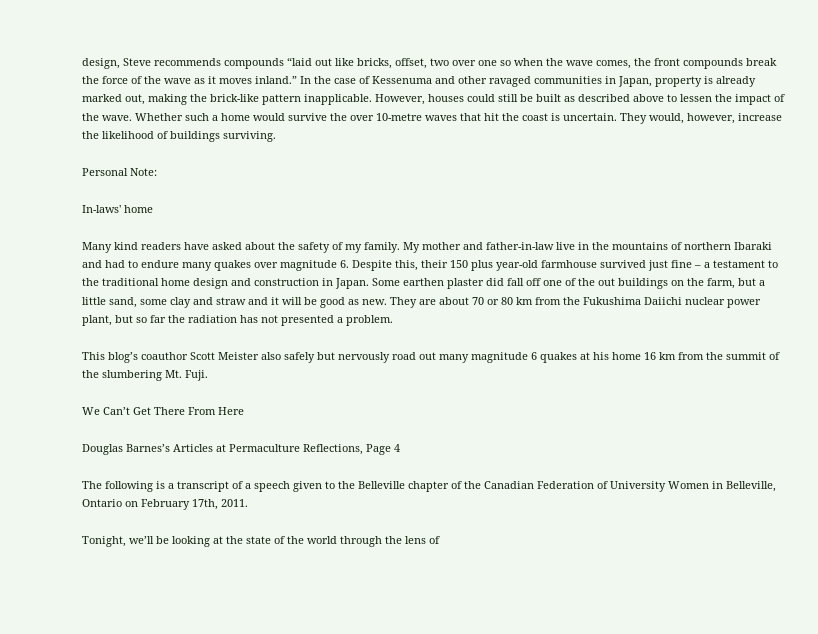design, Steve recommends compounds “laid out like bricks, offset, two over one so when the wave comes, the front compounds break the force of the wave as it moves inland.” In the case of Kessenuma and other ravaged communities in Japan, property is already marked out, making the brick-like pattern inapplicable. However, houses could still be built as described above to lessen the impact of the wave. Whether such a home would survive the over 10-metre waves that hit the coast is uncertain. They would, however, increase the likelihood of buildings surviving.

Personal Note:

In-laws' home

Many kind readers have asked about the safety of my family. My mother and father-in-law live in the mountains of northern Ibaraki and had to endure many quakes over magnitude 6. Despite this, their 150 plus year-old farmhouse survived just fine – a testament to the traditional home design and construction in Japan. Some earthen plaster did fall off one of the out buildings on the farm, but a little sand, some clay and straw and it will be good as new. They are about 70 or 80 km from the Fukushima Daiichi nuclear power plant, but so far the radiation has not presented a problem.

This blog’s coauthor Scott Meister also safely but nervously road out many magnitude 6 quakes at his home 16 km from the summit of the slumbering Mt. Fuji.

We Can’t Get There From Here

Douglas Barnes’s Articles at Permaculture Reflections, Page 4

The following is a transcript of a speech given to the Belleville chapter of the Canadian Federation of University Women in Belleville, Ontario on February 17th, 2011.

Tonight, we’ll be looking at the state of the world through the lens of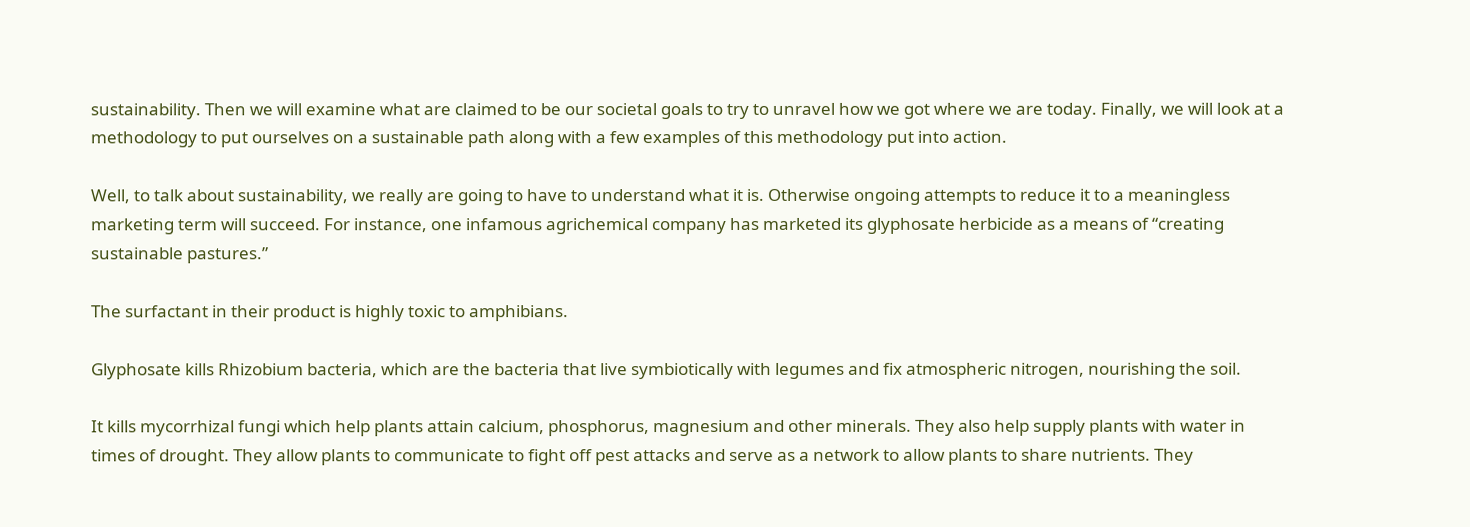sustainability. Then we will examine what are claimed to be our societal goals to try to unravel how we got where we are today. Finally, we will look at a methodology to put ourselves on a sustainable path along with a few examples of this methodology put into action.

Well, to talk about sustainability, we really are going to have to understand what it is. Otherwise ongoing attempts to reduce it to a meaningless marketing term will succeed. For instance, one infamous agrichemical company has marketed its glyphosate herbicide as a means of “creating sustainable pastures.”

The surfactant in their product is highly toxic to amphibians.

Glyphosate kills Rhizobium bacteria, which are the bacteria that live symbiotically with legumes and fix atmospheric nitrogen, nourishing the soil.

It kills mycorrhizal fungi which help plants attain calcium, phosphorus, magnesium and other minerals. They also help supply plants with water in times of drought. They allow plants to communicate to fight off pest attacks and serve as a network to allow plants to share nutrients. They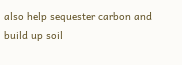also help sequester carbon and build up soil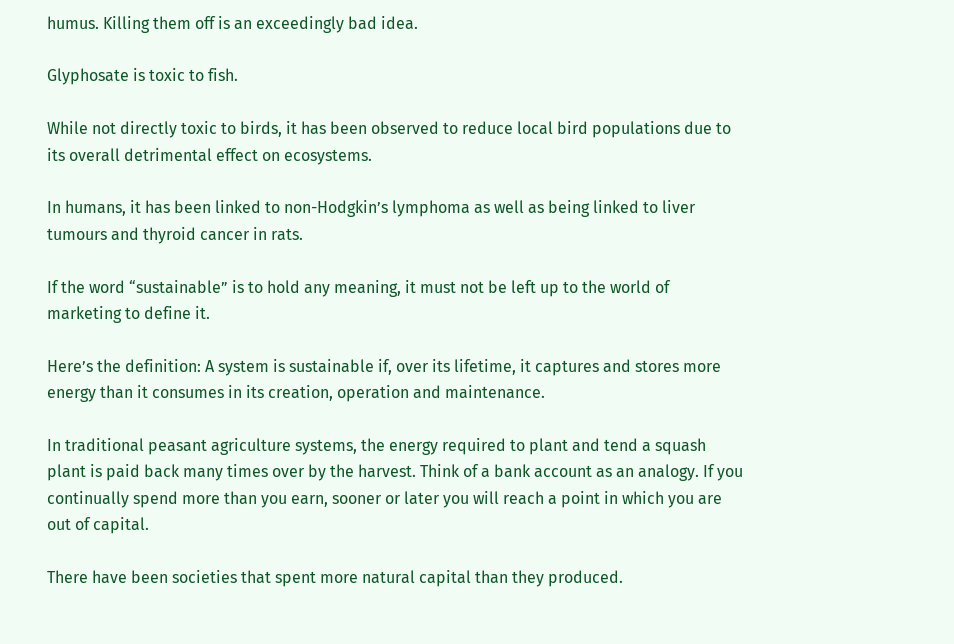humus. Killing them off is an exceedingly bad idea.

Glyphosate is toxic to fish.

While not directly toxic to birds, it has been observed to reduce local bird populations due to its overall detrimental effect on ecosystems.

In humans, it has been linked to non-Hodgkin’s lymphoma as well as being linked to liver tumours and thyroid cancer in rats.

If the word “sustainable” is to hold any meaning, it must not be left up to the world of marketing to define it.

Here’s the definition: A system is sustainable if, over its lifetime, it captures and stores more energy than it consumes in its creation, operation and maintenance.

In traditional peasant agriculture systems, the energy required to plant and tend a squash plant is paid back many times over by the harvest. Think of a bank account as an analogy. If you continually spend more than you earn, sooner or later you will reach a point in which you are out of capital.

There have been societies that spent more natural capital than they produced.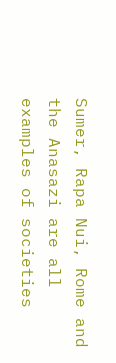Sumer, Rapa Nui, Rome and the Anasazi are all examples of societies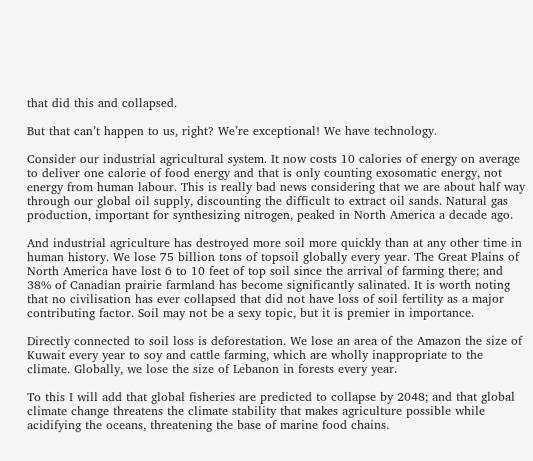that did this and collapsed.

But that can’t happen to us, right? We’re exceptional! We have technology.

Consider our industrial agricultural system. It now costs 10 calories of energy on average to deliver one calorie of food energy and that is only counting exosomatic energy, not energy from human labour. This is really bad news considering that we are about half way through our global oil supply, discounting the difficult to extract oil sands. Natural gas production, important for synthesizing nitrogen, peaked in North America a decade ago.

And industrial agriculture has destroyed more soil more quickly than at any other time in human history. We lose 75 billion tons of topsoil globally every year. The Great Plains of North America have lost 6 to 10 feet of top soil since the arrival of farming there; and 38% of Canadian prairie farmland has become significantly salinated. It is worth noting that no civilisation has ever collapsed that did not have loss of soil fertility as a major contributing factor. Soil may not be a sexy topic, but it is premier in importance.

Directly connected to soil loss is deforestation. We lose an area of the Amazon the size of Kuwait every year to soy and cattle farming, which are wholly inappropriate to the climate. Globally, we lose the size of Lebanon in forests every year.

To this I will add that global fisheries are predicted to collapse by 2048; and that global climate change threatens the climate stability that makes agriculture possible while acidifying the oceans, threatening the base of marine food chains.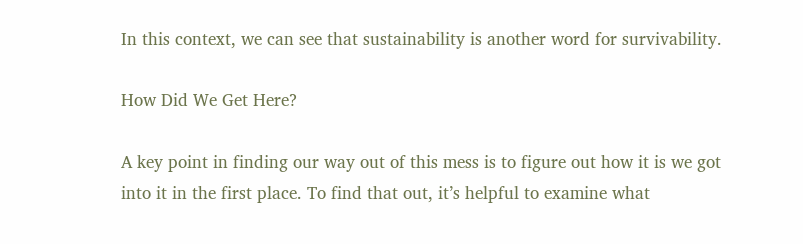In this context, we can see that sustainability is another word for survivability.

How Did We Get Here?

A key point in finding our way out of this mess is to figure out how it is we got into it in the first place. To find that out, it’s helpful to examine what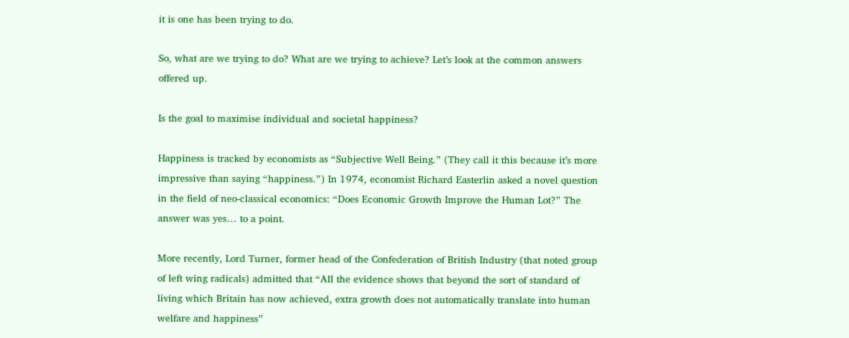it is one has been trying to do.

So, what are we trying to do? What are we trying to achieve? Let’s look at the common answers offered up.

Is the goal to maximise individual and societal happiness?

Happiness is tracked by economists as “Subjective Well Being.” (They call it this because it’s more impressive than saying “happiness.”) In 1974, economist Richard Easterlin asked a novel question in the field of neo-classical economics: “Does Economic Growth Improve the Human Lot?” The answer was yes… to a point.

More recently, Lord Turner, former head of the Confederation of British Industry (that noted group of left wing radicals) admitted that “All the evidence shows that beyond the sort of standard of living which Britain has now achieved, extra growth does not automatically translate into human welfare and happiness”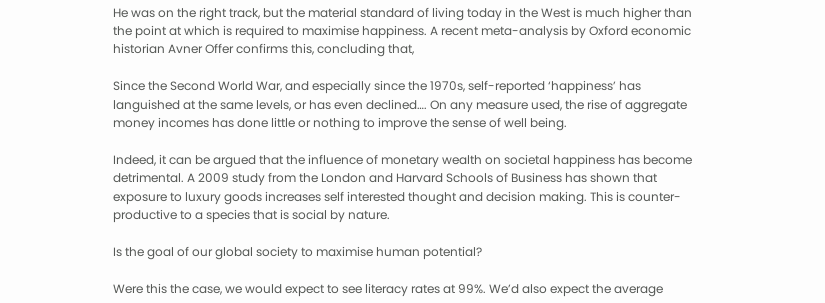He was on the right track, but the material standard of living today in the West is much higher than the point at which is required to maximise happiness. A recent meta-analysis by Oxford economic historian Avner Offer confirms this, concluding that,

Since the Second World War, and especially since the 1970s, self-reported ‘happiness’ has languished at the same levels, or has even declined…. On any measure used, the rise of aggregate money incomes has done little or nothing to improve the sense of well being.

Indeed, it can be argued that the influence of monetary wealth on societal happiness has become detrimental. A 2009 study from the London and Harvard Schools of Business has shown that exposure to luxury goods increases self interested thought and decision making. This is counter-productive to a species that is social by nature.

Is the goal of our global society to maximise human potential?

Were this the case, we would expect to see literacy rates at 99%. We’d also expect the average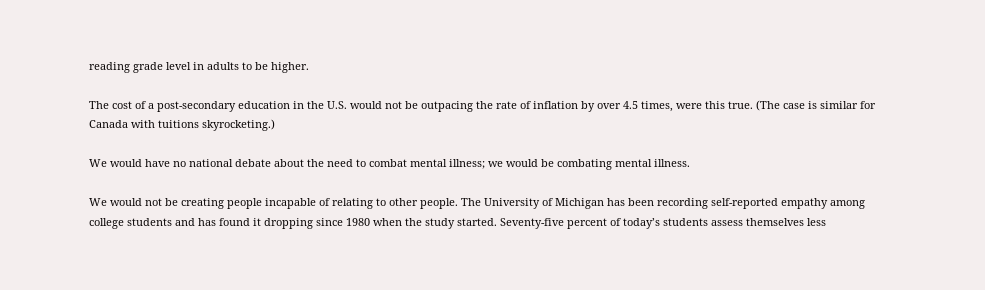reading grade level in adults to be higher.

The cost of a post-secondary education in the U.S. would not be outpacing the rate of inflation by over 4.5 times, were this true. (The case is similar for Canada with tuitions skyrocketing.)

We would have no national debate about the need to combat mental illness; we would be combating mental illness.

We would not be creating people incapable of relating to other people. The University of Michigan has been recording self-reported empathy among college students and has found it dropping since 1980 when the study started. Seventy-five percent of today’s students assess themselves less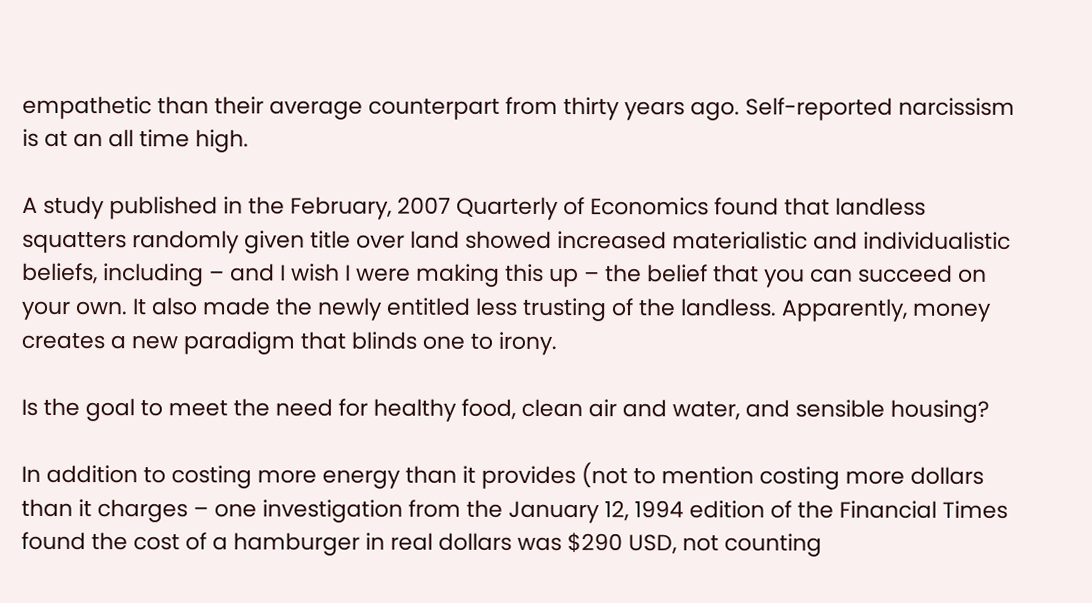empathetic than their average counterpart from thirty years ago. Self-reported narcissism is at an all time high.

A study published in the February, 2007 Quarterly of Economics found that landless squatters randomly given title over land showed increased materialistic and individualistic beliefs, including – and I wish I were making this up – the belief that you can succeed on your own. It also made the newly entitled less trusting of the landless. Apparently, money creates a new paradigm that blinds one to irony.

Is the goal to meet the need for healthy food, clean air and water, and sensible housing?

In addition to costing more energy than it provides (not to mention costing more dollars than it charges – one investigation from the January 12, 1994 edition of the Financial Times found the cost of a hamburger in real dollars was $290 USD, not counting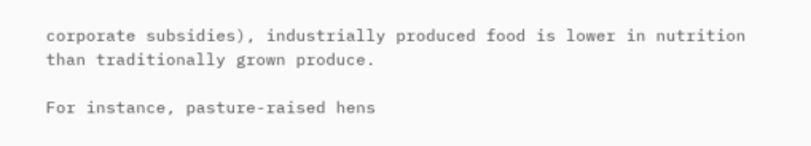corporate subsidies), industrially produced food is lower in nutrition than traditionally grown produce.

For instance, pasture-raised hens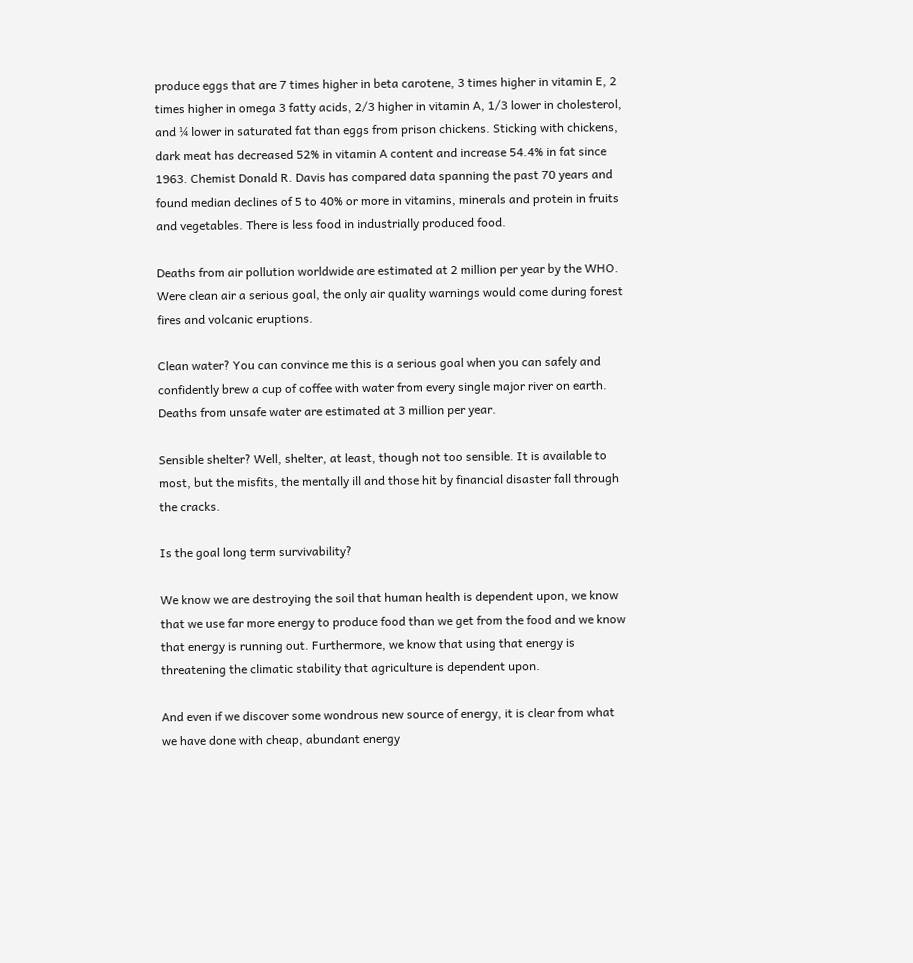produce eggs that are 7 times higher in beta carotene, 3 times higher in vitamin E, 2 times higher in omega 3 fatty acids, 2/3 higher in vitamin A, 1/3 lower in cholesterol, and ¼ lower in saturated fat than eggs from prison chickens. Sticking with chickens, dark meat has decreased 52% in vitamin A content and increase 54.4% in fat since 1963. Chemist Donald R. Davis has compared data spanning the past 70 years and found median declines of 5 to 40% or more in vitamins, minerals and protein in fruits and vegetables. There is less food in industrially produced food.

Deaths from air pollution worldwide are estimated at 2 million per year by the WHO. Were clean air a serious goal, the only air quality warnings would come during forest fires and volcanic eruptions.

Clean water? You can convince me this is a serious goal when you can safely and confidently brew a cup of coffee with water from every single major river on earth. Deaths from unsafe water are estimated at 3 million per year.

Sensible shelter? Well, shelter, at least, though not too sensible. It is available to most, but the misfits, the mentally ill and those hit by financial disaster fall through the cracks.

Is the goal long term survivability?

We know we are destroying the soil that human health is dependent upon, we know that we use far more energy to produce food than we get from the food and we know that energy is running out. Furthermore, we know that using that energy is threatening the climatic stability that agriculture is dependent upon.

And even if we discover some wondrous new source of energy, it is clear from what we have done with cheap, abundant energy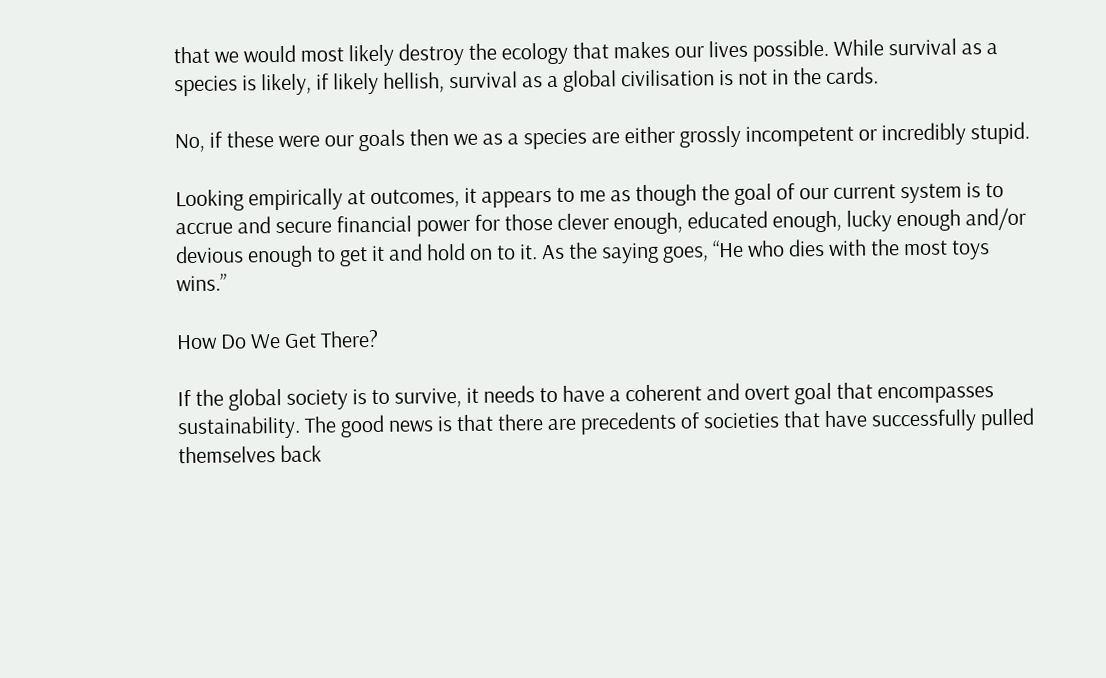that we would most likely destroy the ecology that makes our lives possible. While survival as a species is likely, if likely hellish, survival as a global civilisation is not in the cards.

No, if these were our goals then we as a species are either grossly incompetent or incredibly stupid.

Looking empirically at outcomes, it appears to me as though the goal of our current system is to accrue and secure financial power for those clever enough, educated enough, lucky enough and/or devious enough to get it and hold on to it. As the saying goes, “He who dies with the most toys wins.”

How Do We Get There?

If the global society is to survive, it needs to have a coherent and overt goal that encompasses sustainability. The good news is that there are precedents of societies that have successfully pulled themselves back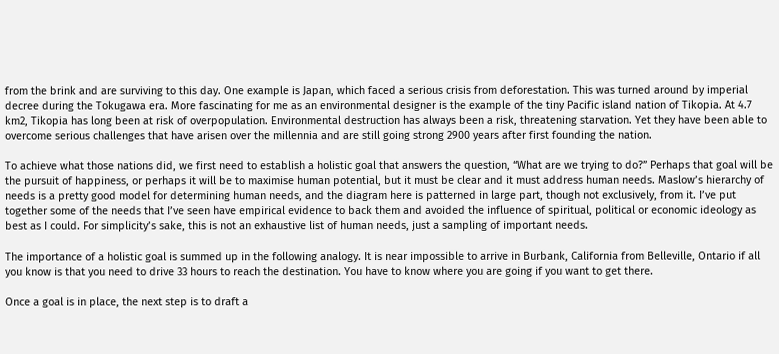from the brink and are surviving to this day. One example is Japan, which faced a serious crisis from deforestation. This was turned around by imperial decree during the Tokugawa era. More fascinating for me as an environmental designer is the example of the tiny Pacific island nation of Tikopia. At 4.7 km2, Tikopia has long been at risk of overpopulation. Environmental destruction has always been a risk, threatening starvation. Yet they have been able to overcome serious challenges that have arisen over the millennia and are still going strong 2900 years after first founding the nation.

To achieve what those nations did, we first need to establish a holistic goal that answers the question, “What are we trying to do?” Perhaps that goal will be the pursuit of happiness, or perhaps it will be to maximise human potential, but it must be clear and it must address human needs. Maslow’s hierarchy of needs is a pretty good model for determining human needs, and the diagram here is patterned in large part, though not exclusively, from it. I’ve put together some of the needs that I’ve seen have empirical evidence to back them and avoided the influence of spiritual, political or economic ideology as best as I could. For simplicity’s sake, this is not an exhaustive list of human needs, just a sampling of important needs.

The importance of a holistic goal is summed up in the following analogy. It is near impossible to arrive in Burbank, California from Belleville, Ontario if all you know is that you need to drive 33 hours to reach the destination. You have to know where you are going if you want to get there.

Once a goal is in place, the next step is to draft a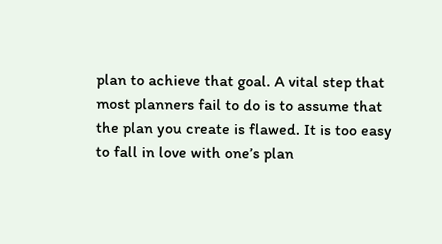plan to achieve that goal. A vital step that most planners fail to do is to assume that the plan you create is flawed. It is too easy to fall in love with one’s plan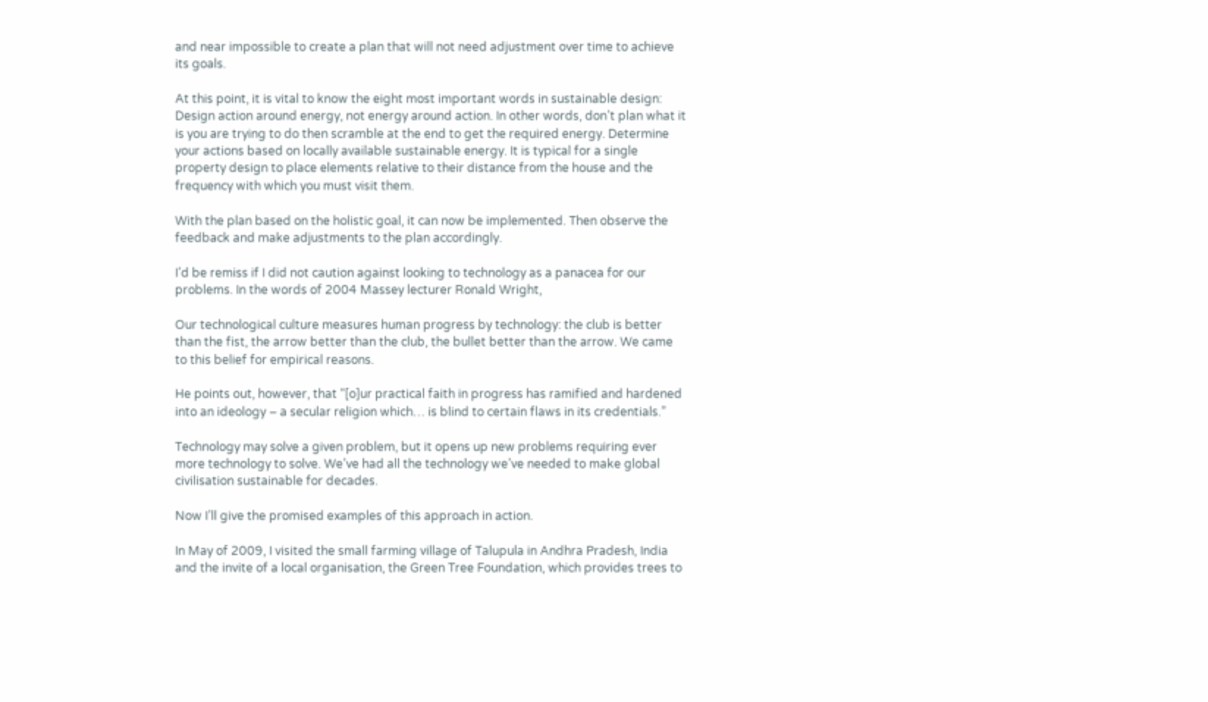and near impossible to create a plan that will not need adjustment over time to achieve its goals.

At this point, it is vital to know the eight most important words in sustainable design: Design action around energy, not energy around action. In other words, don’t plan what it is you are trying to do then scramble at the end to get the required energy. Determine your actions based on locally available sustainable energy. It is typical for a single property design to place elements relative to their distance from the house and the frequency with which you must visit them.

With the plan based on the holistic goal, it can now be implemented. Then observe the feedback and make adjustments to the plan accordingly.

I’d be remiss if I did not caution against looking to technology as a panacea for our problems. In the words of 2004 Massey lecturer Ronald Wright,

Our technological culture measures human progress by technology: the club is better than the fist, the arrow better than the club, the bullet better than the arrow. We came to this belief for empirical reasons.

He points out, however, that “[o]ur practical faith in progress has ramified and hardened into an ideology – a secular religion which… is blind to certain flaws in its credentials.”

Technology may solve a given problem, but it opens up new problems requiring ever more technology to solve. We’ve had all the technology we’ve needed to make global civilisation sustainable for decades.

Now I’ll give the promised examples of this approach in action.

In May of 2009, I visited the small farming village of Talupula in Andhra Pradesh, India and the invite of a local organisation, the Green Tree Foundation, which provides trees to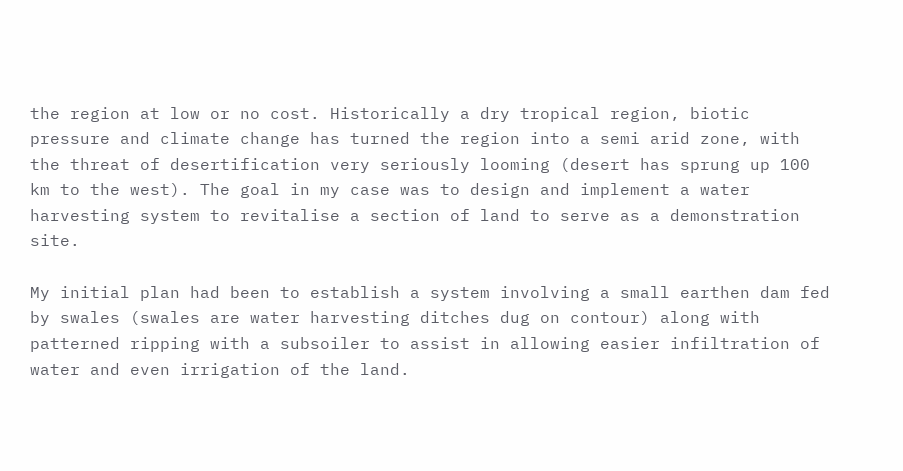the region at low or no cost. Historically a dry tropical region, biotic pressure and climate change has turned the region into a semi arid zone, with the threat of desertification very seriously looming (desert has sprung up 100 km to the west). The goal in my case was to design and implement a water harvesting system to revitalise a section of land to serve as a demonstration site.

My initial plan had been to establish a system involving a small earthen dam fed by swales (swales are water harvesting ditches dug on contour) along with patterned ripping with a subsoiler to assist in allowing easier infiltration of water and even irrigation of the land.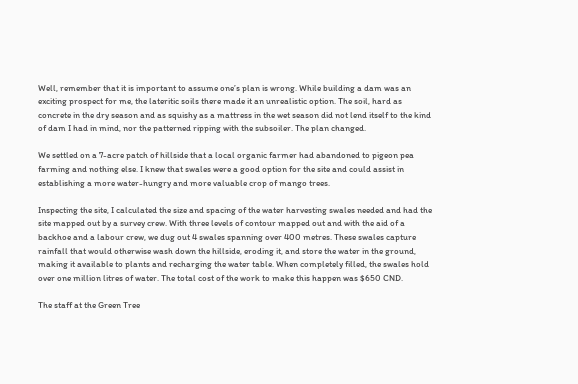Well, remember that it is important to assume one’s plan is wrong. While building a dam was an exciting prospect for me, the lateritic soils there made it an unrealistic option. The soil, hard as concrete in the dry season and as squishy as a mattress in the wet season did not lend itself to the kind of dam I had in mind, nor the patterned ripping with the subsoiler. The plan changed.

We settled on a 7-acre patch of hillside that a local organic farmer had abandoned to pigeon pea farming and nothing else. I knew that swales were a good option for the site and could assist in establishing a more water-hungry and more valuable crop of mango trees.

Inspecting the site, I calculated the size and spacing of the water harvesting swales needed and had the site mapped out by a survey crew. With three levels of contour mapped out and with the aid of a backhoe and a labour crew, we dug out 4 swales spanning over 400 metres. These swales capture rainfall that would otherwise wash down the hillside, eroding it, and store the water in the ground, making it available to plants and recharging the water table. When completely filled, the swales hold over one million litres of water. The total cost of the work to make this happen was $650 CND.

The staff at the Green Tree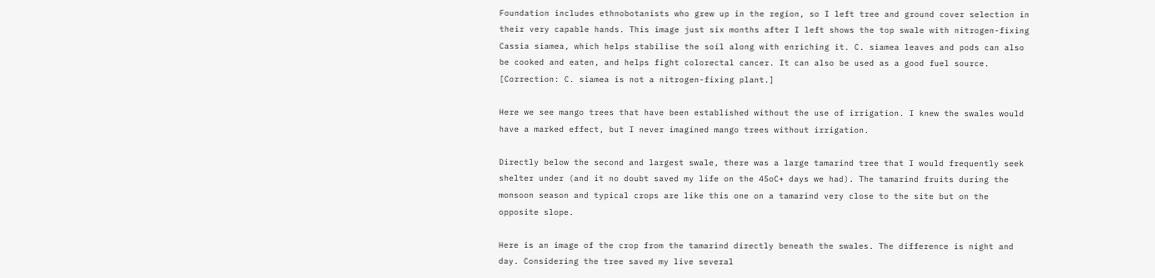Foundation includes ethnobotanists who grew up in the region, so I left tree and ground cover selection in their very capable hands. This image just six months after I left shows the top swale with nitrogen-fixing Cassia siamea, which helps stabilise the soil along with enriching it. C. siamea leaves and pods can also be cooked and eaten, and helps fight colorectal cancer. It can also be used as a good fuel source. [Correction: C. siamea is not a nitrogen-fixing plant.]

Here we see mango trees that have been established without the use of irrigation. I knew the swales would have a marked effect, but I never imagined mango trees without irrigation.

Directly below the second and largest swale, there was a large tamarind tree that I would frequently seek shelter under (and it no doubt saved my life on the 45oC+ days we had). The tamarind fruits during the monsoon season and typical crops are like this one on a tamarind very close to the site but on the opposite slope.

Here is an image of the crop from the tamarind directly beneath the swales. The difference is night and day. Considering the tree saved my live several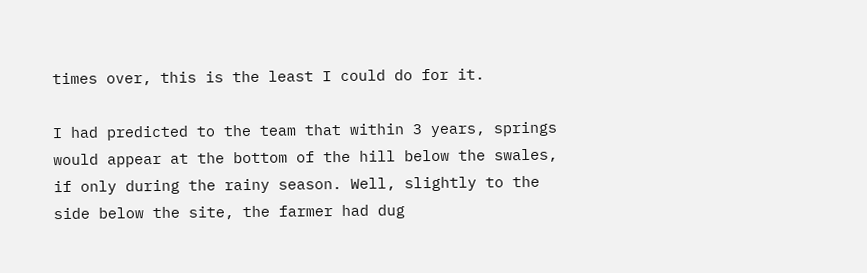times over, this is the least I could do for it.

I had predicted to the team that within 3 years, springs would appear at the bottom of the hill below the swales, if only during the rainy season. Well, slightly to the side below the site, the farmer had dug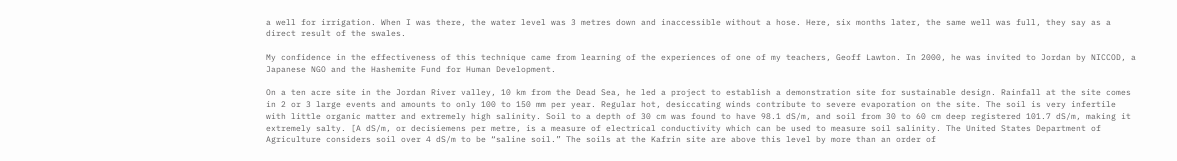a well for irrigation. When I was there, the water level was 3 metres down and inaccessible without a hose. Here, six months later, the same well was full, they say as a direct result of the swales.

My confidence in the effectiveness of this technique came from learning of the experiences of one of my teachers, Geoff Lawton. In 2000, he was invited to Jordan by NICCOD, a Japanese NGO and the Hashemite Fund for Human Development.

On a ten acre site in the Jordan River valley, 10 km from the Dead Sea, he led a project to establish a demonstration site for sustainable design. Rainfall at the site comes in 2 or 3 large events and amounts to only 100 to 150 mm per year. Regular hot, desiccating winds contribute to severe evaporation on the site. The soil is very infertile with little organic matter and extremely high salinity. Soil to a depth of 30 cm was found to have 98.1 dS/m, and soil from 30 to 60 cm deep registered 101.7 dS/m, making it extremely salty. [A dS/m, or decisiemens per metre, is a measure of electrical conductivity which can be used to measure soil salinity. The United States Department of Agriculture considers soil over 4 dS/m to be “saline soil.” The soils at the Kafrin site are above this level by more than an order of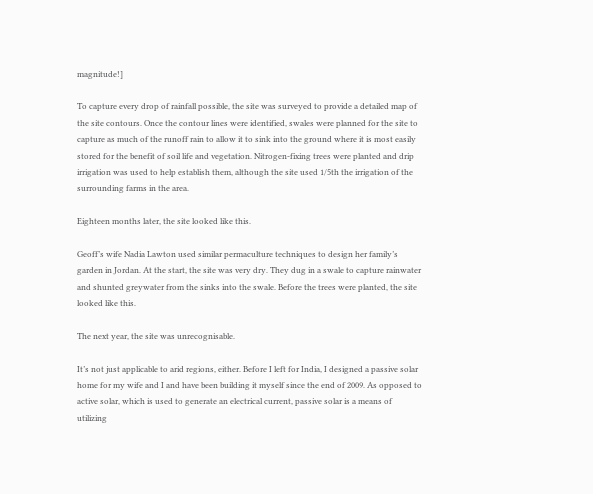magnitude!]

To capture every drop of rainfall possible, the site was surveyed to provide a detailed map of the site contours. Once the contour lines were identified, swales were planned for the site to capture as much of the runoff rain to allow it to sink into the ground where it is most easily stored for the benefit of soil life and vegetation. Nitrogen-fixing trees were planted and drip irrigation was used to help establish them, although the site used 1/5th the irrigation of the surrounding farms in the area.

Eighteen months later, the site looked like this.

Geoff’s wife Nadia Lawton used similar permaculture techniques to design her family’s garden in Jordan. At the start, the site was very dry. They dug in a swale to capture rainwater and shunted greywater from the sinks into the swale. Before the trees were planted, the site looked like this.

The next year, the site was unrecognisable.

It’s not just applicable to arid regions, either. Before I left for India, I designed a passive solar home for my wife and I and have been building it myself since the end of 2009. As opposed to active solar, which is used to generate an electrical current, passive solar is a means of utilizing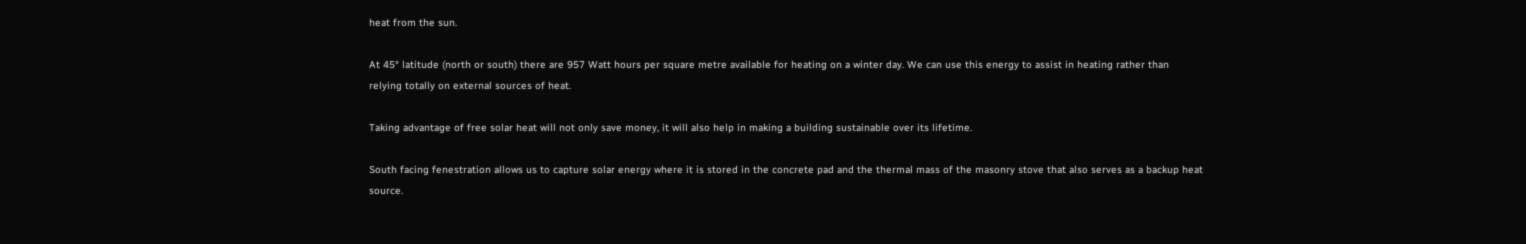heat from the sun.

At 45° latitude (north or south) there are 957 Watt hours per square metre available for heating on a winter day. We can use this energy to assist in heating rather than relying totally on external sources of heat.

Taking advantage of free solar heat will not only save money, it will also help in making a building sustainable over its lifetime.

South facing fenestration allows us to capture solar energy where it is stored in the concrete pad and the thermal mass of the masonry stove that also serves as a backup heat source.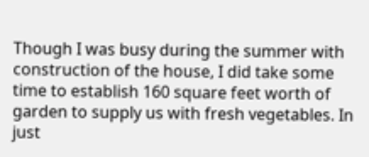Though I was busy during the summer with construction of the house, I did take some time to establish 160 square feet worth of garden to supply us with fresh vegetables. In just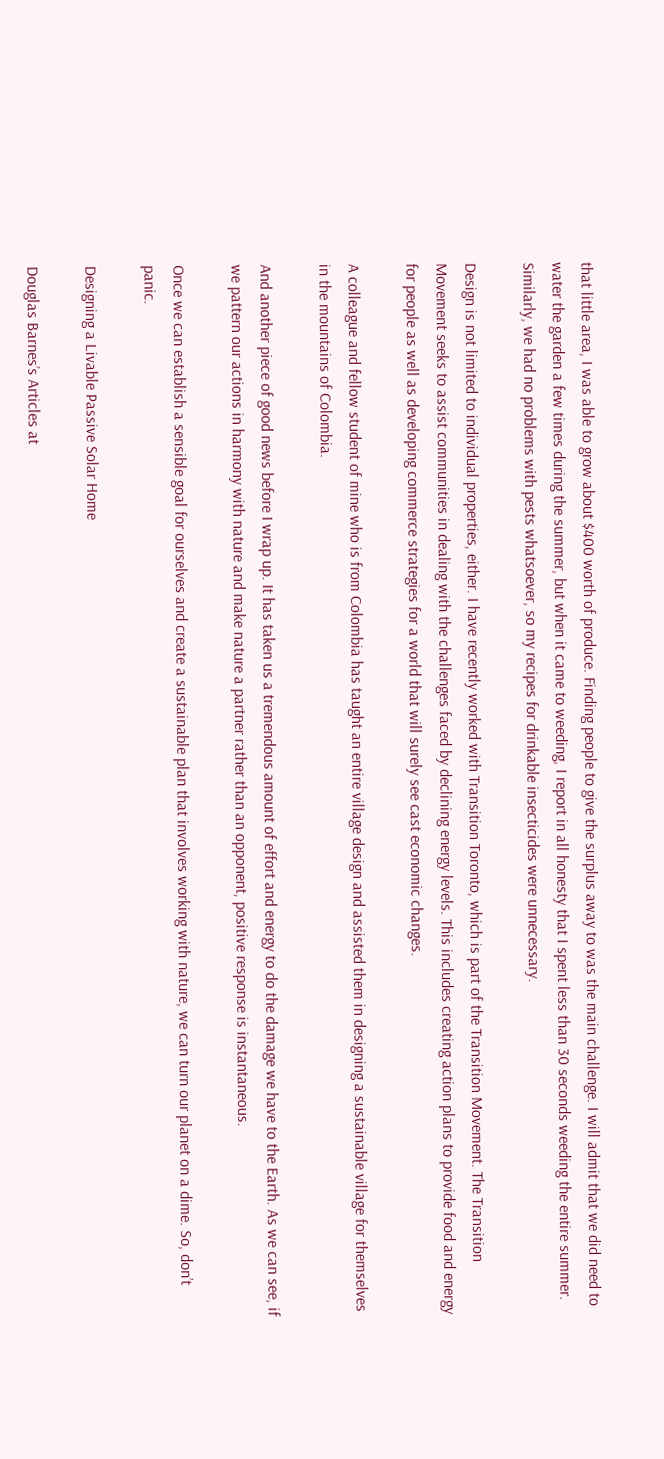that little area, I was able to grow about $400 worth of produce. Finding people to give the surplus away to was the main challenge. I will admit that we did need to water the garden a few times during the summer, but when it came to weeding, I report in all honesty that I spent less than 30 seconds weeding the entire summer. Similarly, we had no problems with pests whatsoever, so my recipes for drinkable insecticides were unnecessary.

Design is not limited to individual properties, either. I have recently worked with Transition Toronto, which is part of the Transition Movement. The Transition Movement seeks to assist communities in dealing with the challenges faced by declining energy levels. This includes creating action plans to provide food and energy for people as well as developing commerce strategies for a world that will surely see cast economic changes.

A colleague and fellow student of mine who is from Colombia has taught an entire village design and assisted them in designing a sustainable village for themselves in the mountains of Colombia.

And another piece of good news before I wrap up. It has taken us a tremendous amount of effort and energy to do the damage we have to the Earth. As we can see, if we pattern our actions in harmony with nature and make nature a partner rather than an opponent, positive response is instantaneous.

Once we can establish a sensible goal for ourselves and create a sustainable plan that involves working with nature, we can turn our planet on a dime. So, don’t panic.

Designing a Livable Passive Solar Home

Douglas Barnes’s Articles at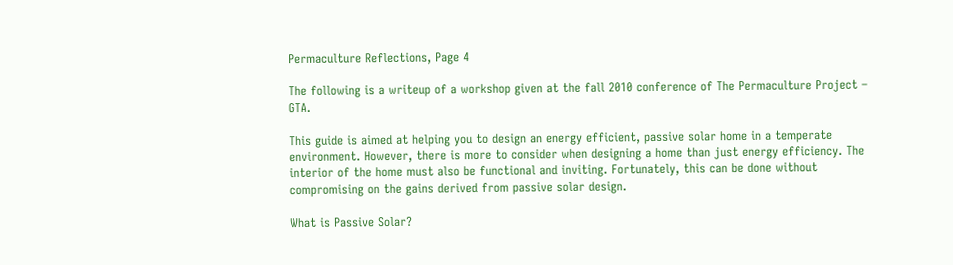Permaculture Reflections, Page 4

The following is a writeup of a workshop given at the fall 2010 conference of The Permaculture Project – GTA.

This guide is aimed at helping you to design an energy efficient, passive solar home in a temperate environment. However, there is more to consider when designing a home than just energy efficiency. The interior of the home must also be functional and inviting. Fortunately, this can be done without compromising on the gains derived from passive solar design.

What is Passive Solar?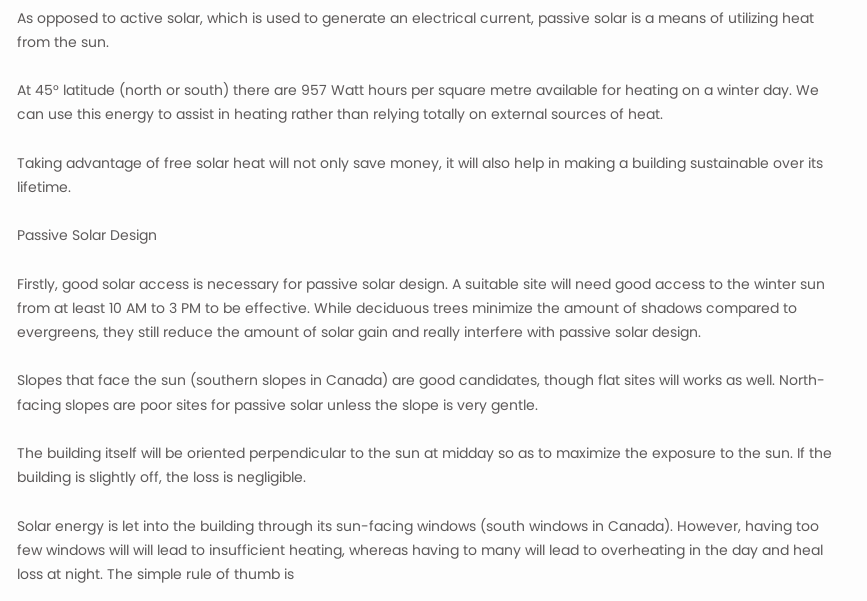As opposed to active solar, which is used to generate an electrical current, passive solar is a means of utilizing heat from the sun.

At 45° latitude (north or south) there are 957 Watt hours per square metre available for heating on a winter day. We can use this energy to assist in heating rather than relying totally on external sources of heat.

Taking advantage of free solar heat will not only save money, it will also help in making a building sustainable over its lifetime.

Passive Solar Design

Firstly, good solar access is necessary for passive solar design. A suitable site will need good access to the winter sun from at least 10 AM to 3 PM to be effective. While deciduous trees minimize the amount of shadows compared to evergreens, they still reduce the amount of solar gain and really interfere with passive solar design.

Slopes that face the sun (southern slopes in Canada) are good candidates, though flat sites will works as well. North-facing slopes are poor sites for passive solar unless the slope is very gentle.

The building itself will be oriented perpendicular to the sun at midday so as to maximize the exposure to the sun. If the building is slightly off, the loss is negligible.

Solar energy is let into the building through its sun-facing windows (south windows in Canada). However, having too few windows will will lead to insufficient heating, whereas having to many will lead to overheating in the day and heal loss at night. The simple rule of thumb is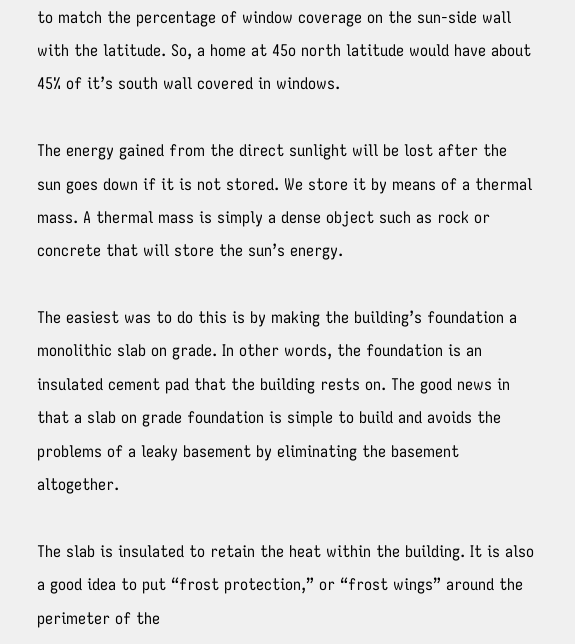to match the percentage of window coverage on the sun-side wall with the latitude. So, a home at 45o north latitude would have about 45% of it’s south wall covered in windows.

The energy gained from the direct sunlight will be lost after the sun goes down if it is not stored. We store it by means of a thermal mass. A thermal mass is simply a dense object such as rock or concrete that will store the sun’s energy.

The easiest was to do this is by making the building’s foundation a monolithic slab on grade. In other words, the foundation is an insulated cement pad that the building rests on. The good news in that a slab on grade foundation is simple to build and avoids the problems of a leaky basement by eliminating the basement altogether.

The slab is insulated to retain the heat within the building. It is also a good idea to put “frost protection,” or “frost wings” around the perimeter of the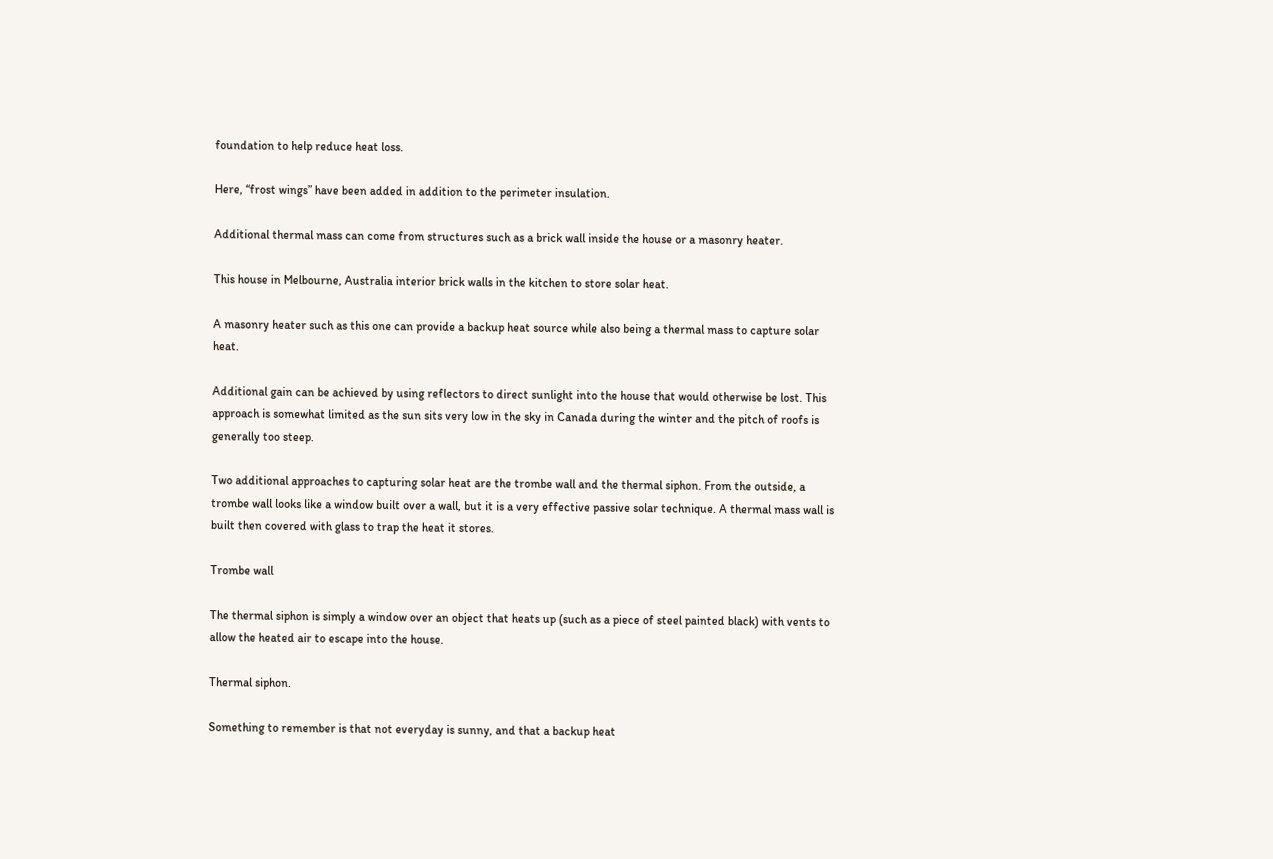foundation to help reduce heat loss.

Here, “frost wings” have been added in addition to the perimeter insulation.

Additional thermal mass can come from structures such as a brick wall inside the house or a masonry heater.

This house in Melbourne, Australia interior brick walls in the kitchen to store solar heat.

A masonry heater such as this one can provide a backup heat source while also being a thermal mass to capture solar heat.

Additional gain can be achieved by using reflectors to direct sunlight into the house that would otherwise be lost. This approach is somewhat limited as the sun sits very low in the sky in Canada during the winter and the pitch of roofs is generally too steep.

Two additional approaches to capturing solar heat are the trombe wall and the thermal siphon. From the outside, a trombe wall looks like a window built over a wall, but it is a very effective passive solar technique. A thermal mass wall is built then covered with glass to trap the heat it stores.

Trombe wall

The thermal siphon is simply a window over an object that heats up (such as a piece of steel painted black) with vents to allow the heated air to escape into the house.

Thermal siphon.

Something to remember is that not everyday is sunny, and that a backup heat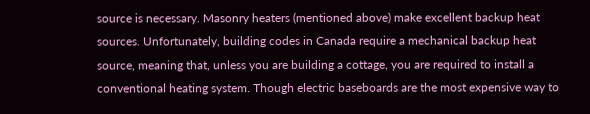source is necessary. Masonry heaters (mentioned above) make excellent backup heat sources. Unfortunately, building codes in Canada require a mechanical backup heat source, meaning that, unless you are building a cottage, you are required to install a conventional heating system. Though electric baseboards are the most expensive way to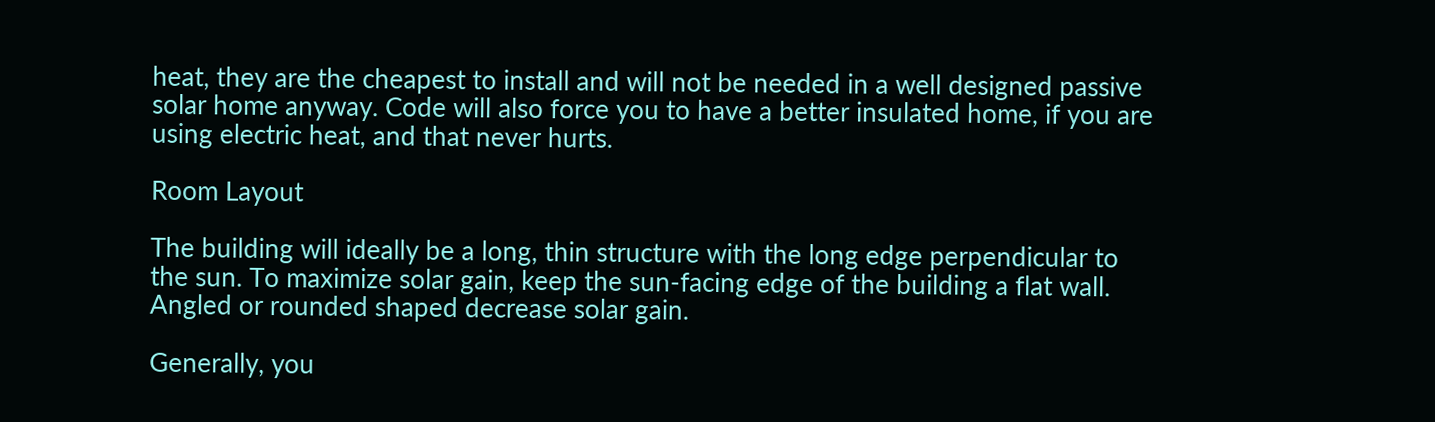heat, they are the cheapest to install and will not be needed in a well designed passive solar home anyway. Code will also force you to have a better insulated home, if you are using electric heat, and that never hurts.

Room Layout

The building will ideally be a long, thin structure with the long edge perpendicular to the sun. To maximize solar gain, keep the sun-facing edge of the building a flat wall. Angled or rounded shaped decrease solar gain.

Generally, you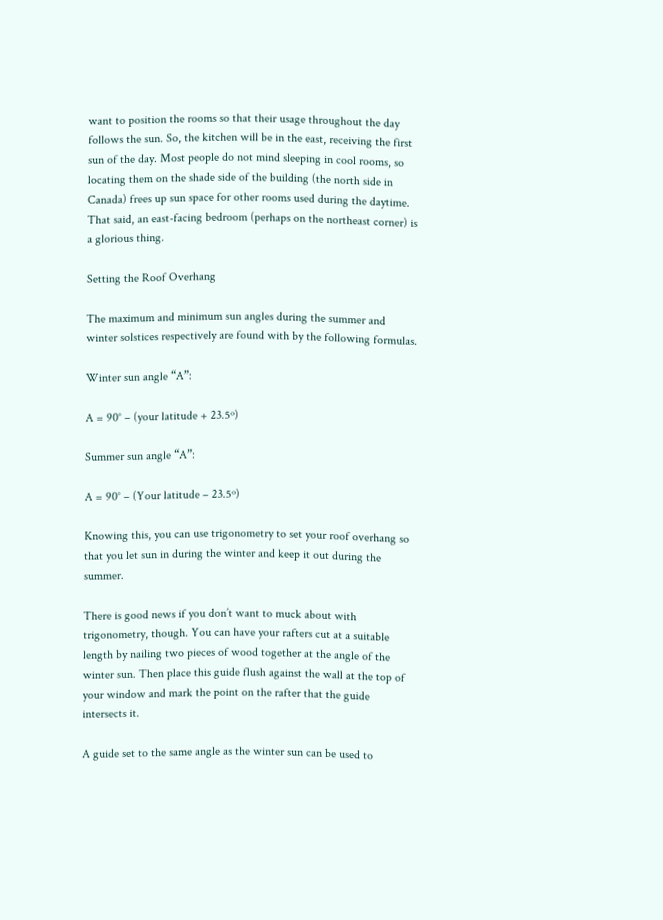want to position the rooms so that their usage throughout the day follows the sun. So, the kitchen will be in the east, receiving the first sun of the day. Most people do not mind sleeping in cool rooms, so locating them on the shade side of the building (the north side in Canada) frees up sun space for other rooms used during the daytime. That said, an east-facing bedroom (perhaps on the northeast corner) is a glorious thing.

Setting the Roof Overhang

The maximum and minimum sun angles during the summer and winter solstices respectively are found with by the following formulas.

Winter sun angle “A”:

A = 90° – (your latitude + 23.5º)

Summer sun angle “A”:

A = 90° – (Your latitude – 23.5º)

Knowing this, you can use trigonometry to set your roof overhang so that you let sun in during the winter and keep it out during the summer.

There is good news if you don’t want to muck about with trigonometry, though. You can have your rafters cut at a suitable length by nailing two pieces of wood together at the angle of the winter sun. Then place this guide flush against the wall at the top of your window and mark the point on the rafter that the guide intersects it.

A guide set to the same angle as the winter sun can be used to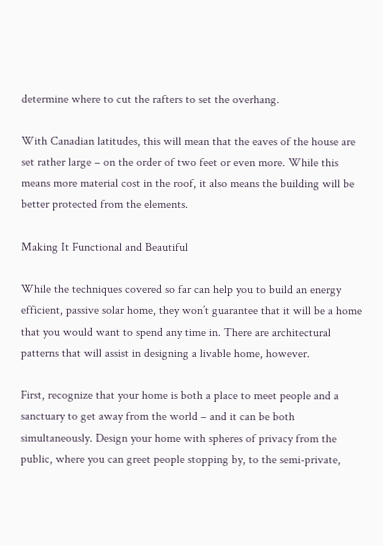determine where to cut the rafters to set the overhang.

With Canadian latitudes, this will mean that the eaves of the house are set rather large – on the order of two feet or even more. While this means more material cost in the roof, it also means the building will be better protected from the elements.

Making It Functional and Beautiful

While the techniques covered so far can help you to build an energy efficient, passive solar home, they won’t guarantee that it will be a home that you would want to spend any time in. There are architectural patterns that will assist in designing a livable home, however.

First, recognize that your home is both a place to meet people and a sanctuary to get away from the world – and it can be both simultaneously. Design your home with spheres of privacy from the public, where you can greet people stopping by, to the semi-private,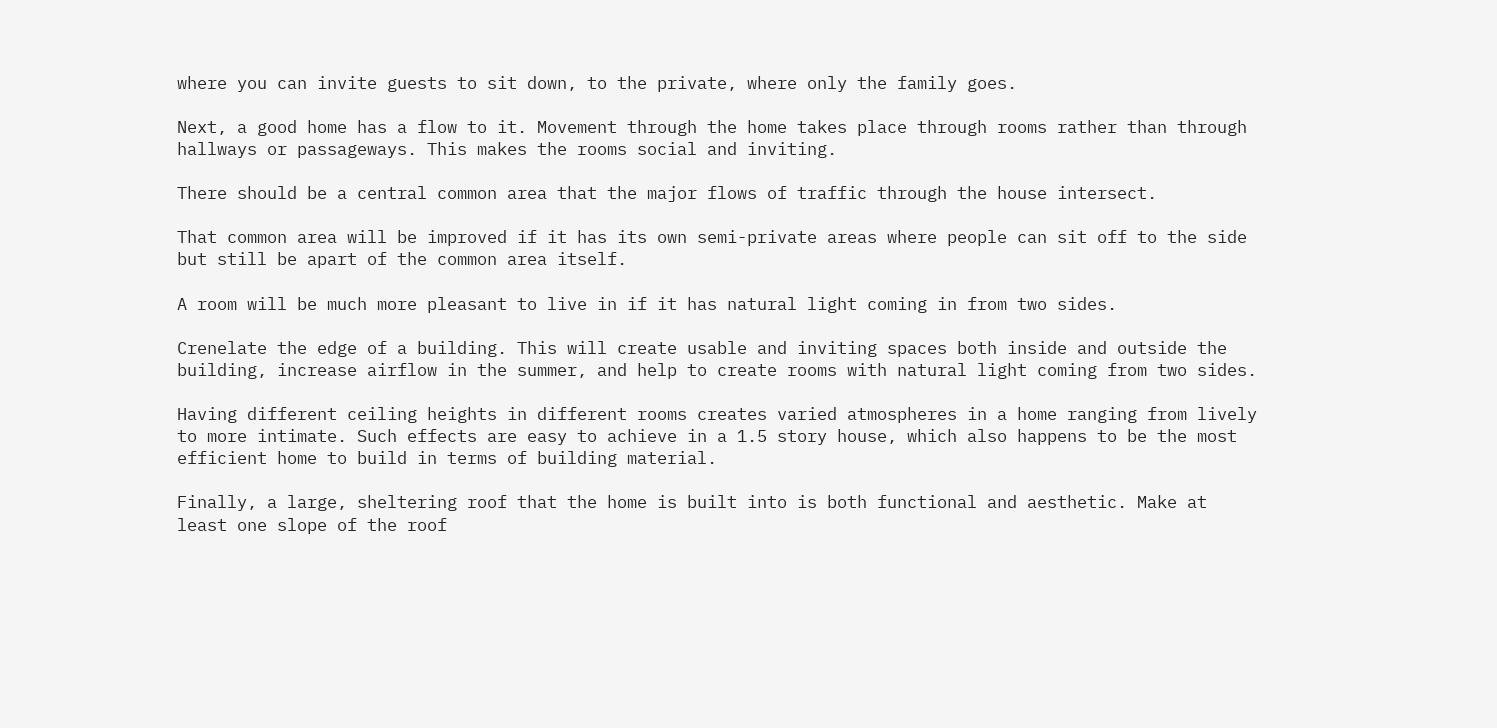where you can invite guests to sit down, to the private, where only the family goes.

Next, a good home has a flow to it. Movement through the home takes place through rooms rather than through hallways or passageways. This makes the rooms social and inviting.

There should be a central common area that the major flows of traffic through the house intersect.

That common area will be improved if it has its own semi-private areas where people can sit off to the side but still be apart of the common area itself.

A room will be much more pleasant to live in if it has natural light coming in from two sides.

Crenelate the edge of a building. This will create usable and inviting spaces both inside and outside the building, increase airflow in the summer, and help to create rooms with natural light coming from two sides.

Having different ceiling heights in different rooms creates varied atmospheres in a home ranging from lively to more intimate. Such effects are easy to achieve in a 1.5 story house, which also happens to be the most efficient home to build in terms of building material.

Finally, a large, sheltering roof that the home is built into is both functional and aesthetic. Make at least one slope of the roof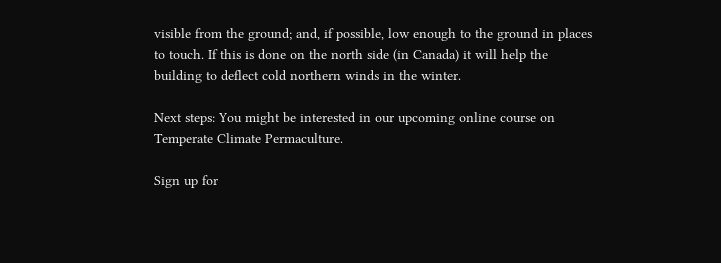visible from the ground; and, if possible, low enough to the ground in places to touch. If this is done on the north side (in Canada) it will help the building to deflect cold northern winds in the winter.

Next steps: You might be interested in our upcoming online course on Temperate Climate Permaculture.

Sign up for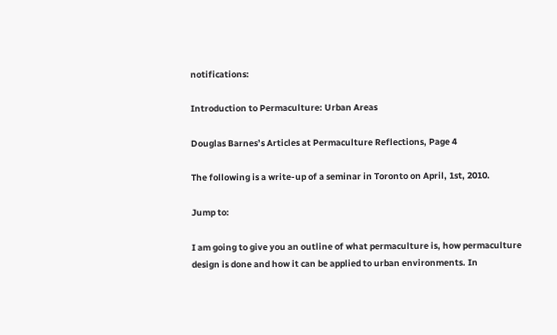notifications:

Introduction to Permaculture: Urban Areas

Douglas Barnes’s Articles at Permaculture Reflections, Page 4

The following is a write-up of a seminar in Toronto on April, 1st, 2010.

Jump to:

I am going to give you an outline of what permaculture is, how permaculture design is done and how it can be applied to urban environments. In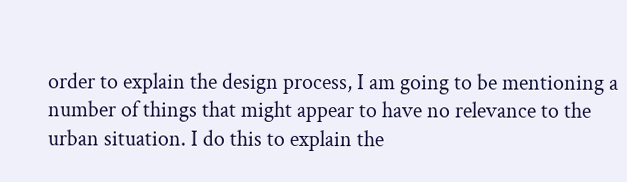order to explain the design process, I am going to be mentioning a number of things that might appear to have no relevance to the urban situation. I do this to explain the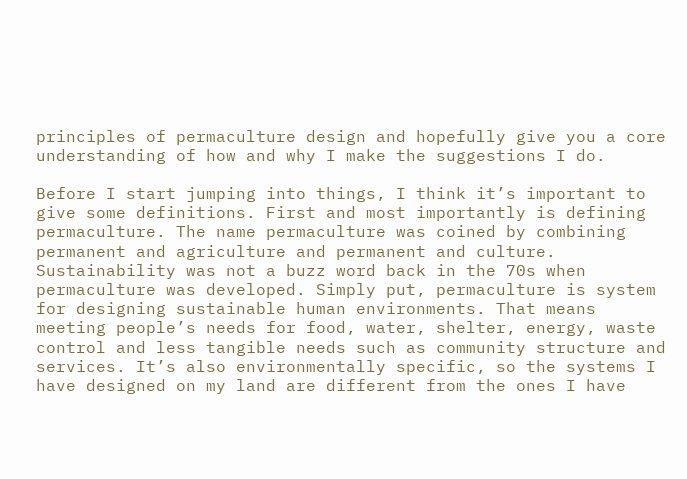principles of permaculture design and hopefully give you a core understanding of how and why I make the suggestions I do.

Before I start jumping into things, I think it’s important to give some definitions. First and most importantly is defining permaculture. The name permaculture was coined by combining permanent and agriculture and permanent and culture. Sustainability was not a buzz word back in the 70s when permaculture was developed. Simply put, permaculture is system for designing sustainable human environments. That means meeting people’s needs for food, water, shelter, energy, waste control and less tangible needs such as community structure and services. It’s also environmentally specific, so the systems I have designed on my land are different from the ones I have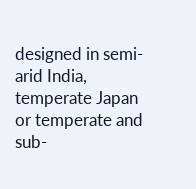designed in semi-arid India, temperate Japan or temperate and sub-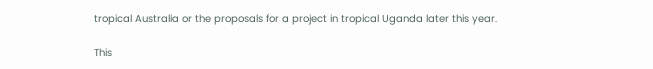tropical Australia or the proposals for a project in tropical Uganda later this year.

This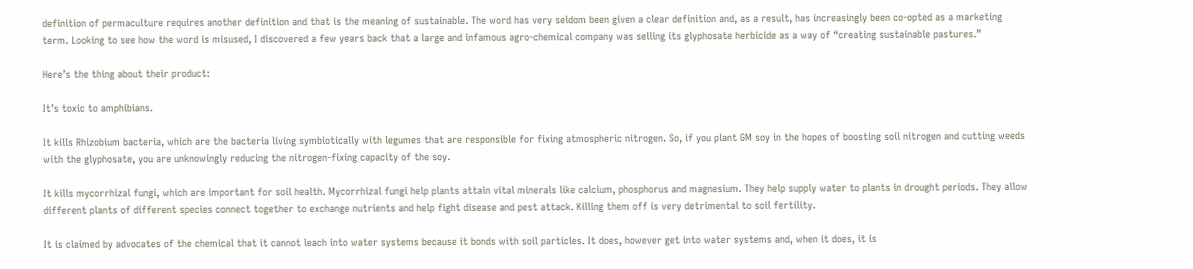definition of permaculture requires another definition and that is the meaning of sustainable. The word has very seldom been given a clear definition and, as a result, has increasingly been co-opted as a marketing term. Looking to see how the word is misused, I discovered a few years back that a large and infamous agro-chemical company was selling its glyphosate herbicide as a way of “creating sustainable pastures.”

Here’s the thing about their product:

It’s toxic to amphibians.

It kills Rhizobium bacteria, which are the bacteria living symbiotically with legumes that are responsible for fixing atmospheric nitrogen. So, if you plant GM soy in the hopes of boosting soil nitrogen and cutting weeds with the glyphosate, you are unknowingly reducing the nitrogen-fixing capacity of the soy.

It kills mycorrhizal fungi, which are important for soil health. Mycorrhizal fungi help plants attain vital minerals like calcium, phosphorus and magnesium. They help supply water to plants in drought periods. They allow different plants of different species connect together to exchange nutrients and help fight disease and pest attack. Killing them off is very detrimental to soil fertility.

It is claimed by advocates of the chemical that it cannot leach into water systems because it bonds with soil particles. It does, however get into water systems and, when it does, it is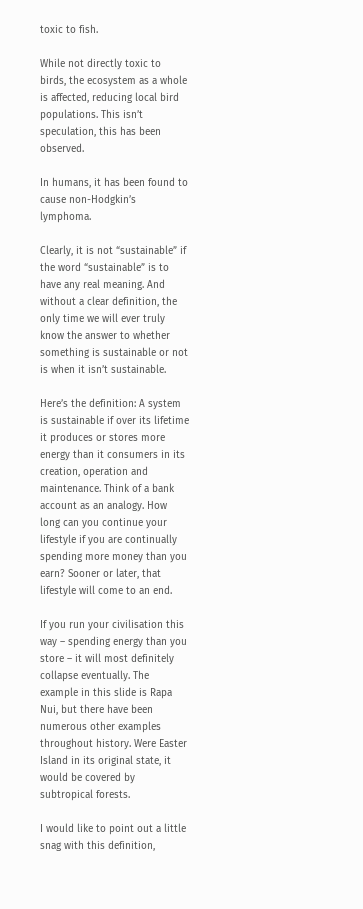toxic to fish.

While not directly toxic to birds, the ecosystem as a whole is affected, reducing local bird populations. This isn’t speculation, this has been observed.

In humans, it has been found to cause non-Hodgkin’s lymphoma.

Clearly, it is not “sustainable” if the word “sustainable” is to have any real meaning. And without a clear definition, the only time we will ever truly know the answer to whether something is sustainable or not is when it isn’t sustainable.

Here’s the definition: A system is sustainable if over its lifetime it produces or stores more energy than it consumers in its creation, operation and maintenance. Think of a bank account as an analogy. How long can you continue your lifestyle if you are continually spending more money than you earn? Sooner or later, that lifestyle will come to an end.

If you run your civilisation this way – spending energy than you store – it will most definitely collapse eventually. The example in this slide is Rapa Nui, but there have been numerous other examples throughout history. Were Easter Island in its original state, it would be covered by subtropical forests.

I would like to point out a little snag with this definition,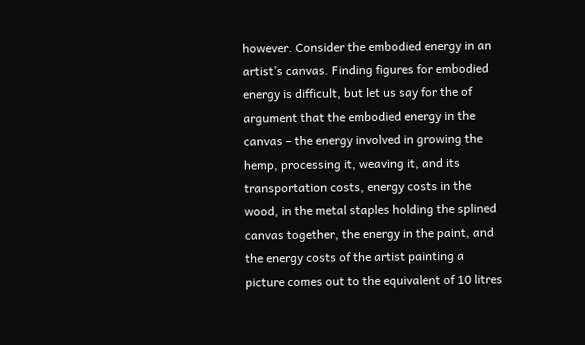however. Consider the embodied energy in an artist’s canvas. Finding figures for embodied energy is difficult, but let us say for the of argument that the embodied energy in the canvas – the energy involved in growing the hemp, processing it, weaving it, and its transportation costs, energy costs in the wood, in the metal staples holding the splined canvas together, the energy in the paint, and the energy costs of the artist painting a picture comes out to the equivalent of 10 litres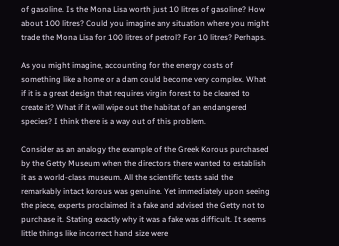of gasoline. Is the Mona Lisa worth just 10 litres of gasoline? How about 100 litres? Could you imagine any situation where you might trade the Mona Lisa for 100 litres of petrol? For 10 litres? Perhaps.

As you might imagine, accounting for the energy costs of something like a home or a dam could become very complex. What if it is a great design that requires virgin forest to be cleared to create it? What if it will wipe out the habitat of an endangered species? I think there is a way out of this problem.

Consider as an analogy the example of the Greek Korous purchased by the Getty Museum when the directors there wanted to establish it as a world-class museum. All the scientific tests said the remarkably intact korous was genuine. Yet immediately upon seeing the piece, experts proclaimed it a fake and advised the Getty not to purchase it. Stating exactly why it was a fake was difficult. It seems little things like incorrect hand size were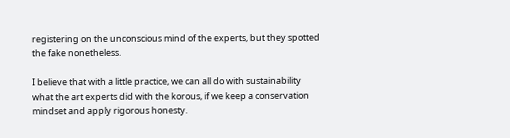registering on the unconscious mind of the experts, but they spotted the fake nonetheless.

I believe that with a little practice, we can all do with sustainability what the art experts did with the korous, if we keep a conservation mindset and apply rigorous honesty.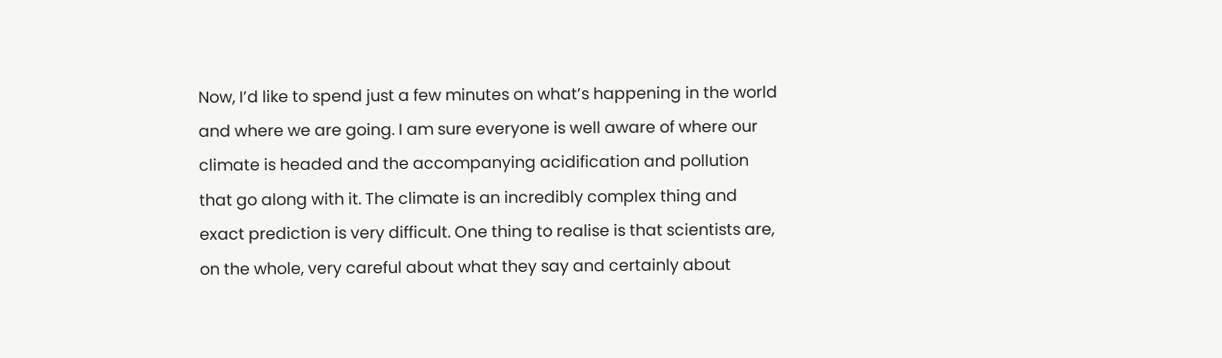Now, I’d like to spend just a few minutes on what’s happening in the world and where we are going. I am sure everyone is well aware of where our climate is headed and the accompanying acidification and pollution that go along with it. The climate is an incredibly complex thing and exact prediction is very difficult. One thing to realise is that scientists are, on the whole, very careful about what they say and certainly about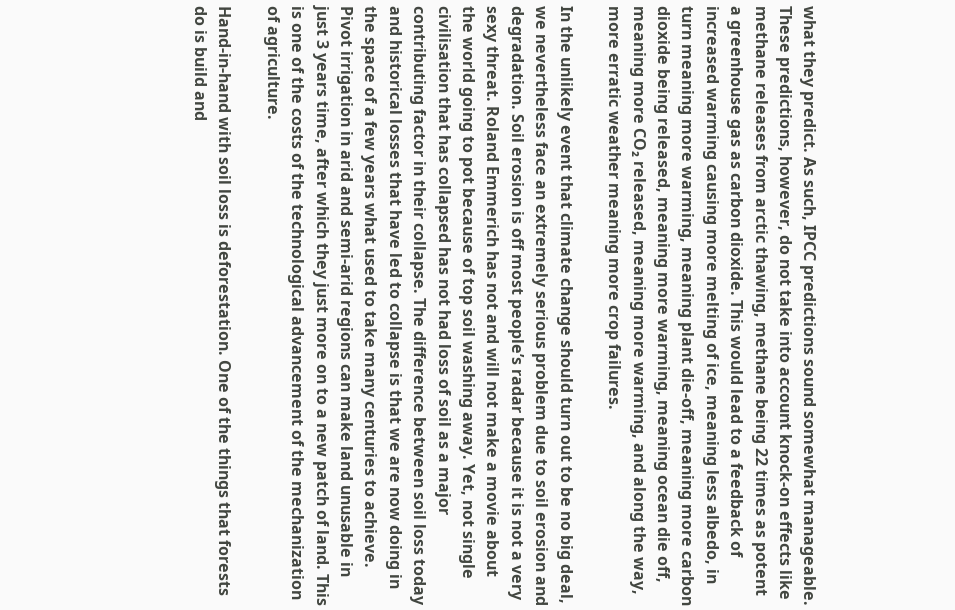what they predict. As such, IPCC predictions sound somewhat manageable. These predictions, however, do not take into account knock-on effects like methane releases from arctic thawing, methane being 22 times as potent a greenhouse gas as carbon dioxide. This would lead to a feedback of increased warming causing more melting of ice, meaning less albedo, in turn meaning more warming, meaning plant die-off, meaning more carbon dioxide being released, meaning more warming, meaning ocean die off, meaning more CO₂ released, meaning more warming, and along the way, more erratic weather meaning more crop failures.

In the unlikely event that climate change should turn out to be no big deal, we nevertheless face an extremely serious problem due to soil erosion and degradation. Soil erosion is off most people’s radar because it is not a very sexy threat. Roland Emmerich has not and will not make a movie about the world going to pot because of top soil washing away. Yet, not single civilisation that has collapsed has not had loss of soil as a major contributing factor in their collapse. The difference between soil loss today and historical losses that have led to collapse is that we are now doing in the space of a few years what used to take many centuries to achieve. Pivot irrigation in arid and semi-arid regions can make land unusable in just 3 years time, after which they just more on to a new patch of land. This is one of the costs of the technological advancement of the mechanization of agriculture.

Hand-in-hand with soil loss is deforestation. One of the things that forests do is build and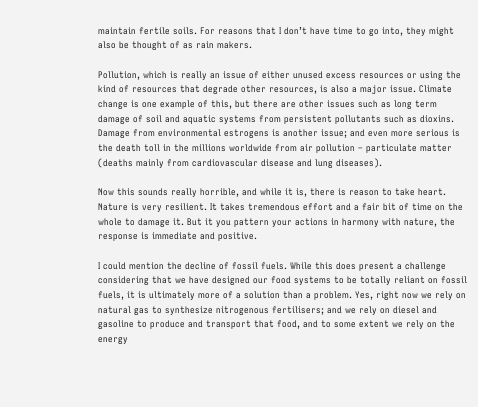maintain fertile soils. For reasons that I don’t have time to go into, they might also be thought of as rain makers.

Pollution, which is really an issue of either unused excess resources or using the kind of resources that degrade other resources, is also a major issue. Climate change is one example of this, but there are other issues such as long term damage of soil and aquatic systems from persistent pollutants such as dioxins. Damage from environmental estrogens is another issue; and even more serious is the death toll in the millions worldwide from air pollution – particulate matter (deaths mainly from cardiovascular disease and lung diseases).

Now this sounds really horrible, and while it is, there is reason to take heart. Nature is very resilient. It takes tremendous effort and a fair bit of time on the whole to damage it. But it you pattern your actions in harmony with nature, the response is immediate and positive.

I could mention the decline of fossil fuels. While this does present a challenge considering that we have designed our food systems to be totally reliant on fossil fuels, it is ultimately more of a solution than a problem. Yes, right now we rely on natural gas to synthesize nitrogenous fertilisers; and we rely on diesel and gasoline to produce and transport that food, and to some extent we rely on the energy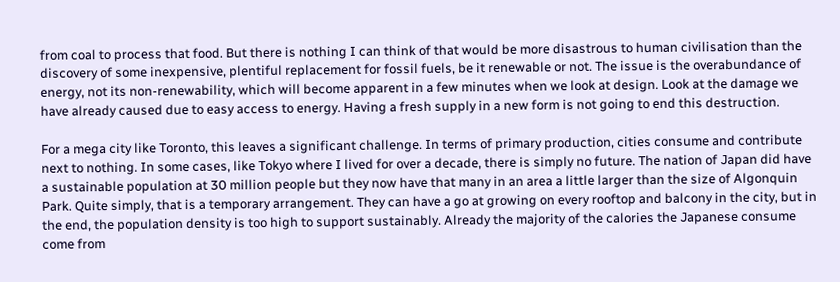from coal to process that food. But there is nothing I can think of that would be more disastrous to human civilisation than the discovery of some inexpensive, plentiful replacement for fossil fuels, be it renewable or not. The issue is the overabundance of energy, not its non-renewability, which will become apparent in a few minutes when we look at design. Look at the damage we have already caused due to easy access to energy. Having a fresh supply in a new form is not going to end this destruction.

For a mega city like Toronto, this leaves a significant challenge. In terms of primary production, cities consume and contribute next to nothing. In some cases, like Tokyo where I lived for over a decade, there is simply no future. The nation of Japan did have a sustainable population at 30 million people but they now have that many in an area a little larger than the size of Algonquin Park. Quite simply, that is a temporary arrangement. They can have a go at growing on every rooftop and balcony in the city, but in the end, the population density is too high to support sustainably. Already the majority of the calories the Japanese consume come from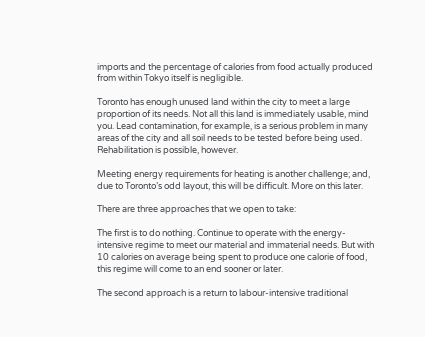imports and the percentage of calories from food actually produced from within Tokyo itself is negligible.

Toronto has enough unused land within the city to meet a large proportion of its needs. Not all this land is immediately usable, mind you. Lead contamination, for example, is a serious problem in many areas of the city and all soil needs to be tested before being used. Rehabilitation is possible, however.

Meeting energy requirements for heating is another challenge; and, due to Toronto’s odd layout, this will be difficult. More on this later.

There are three approaches that we open to take:

The first is to do nothing. Continue to operate with the energy-intensive regime to meet our material and immaterial needs. But with 10 calories on average being spent to produce one calorie of food, this regime will come to an end sooner or later.

The second approach is a return to labour-intensive traditional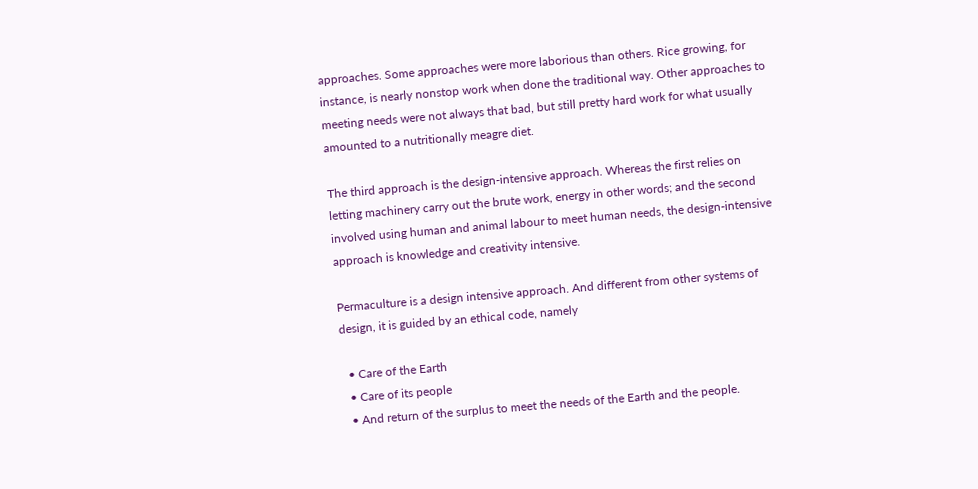approaches. Some approaches were more laborious than others. Rice growing, for instance, is nearly nonstop work when done the traditional way. Other approaches to meeting needs were not always that bad, but still pretty hard work for what usually amounted to a nutritionally meagre diet.

The third approach is the design-intensive approach. Whereas the first relies on letting machinery carry out the brute work, energy in other words; and the second involved using human and animal labour to meet human needs, the design-intensive approach is knowledge and creativity intensive.

Permaculture is a design intensive approach. And different from other systems of design, it is guided by an ethical code, namely

  • Care of the Earth
  • Care of its people
  • And return of the surplus to meet the needs of the Earth and the people.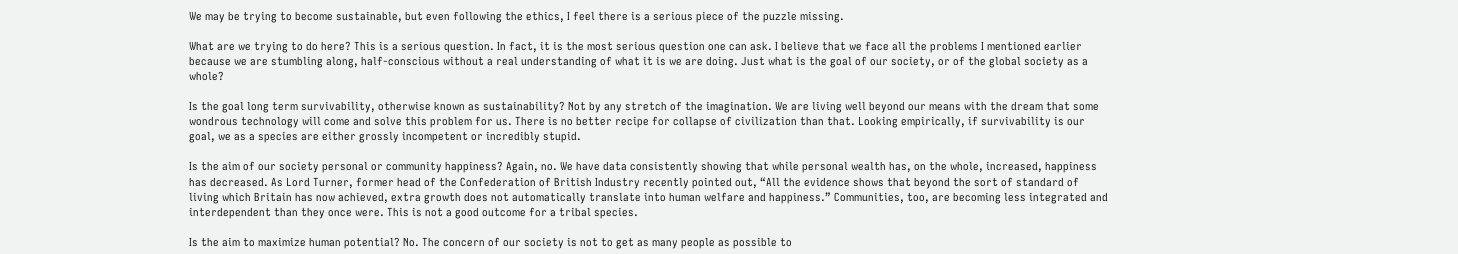We may be trying to become sustainable, but even following the ethics, I feel there is a serious piece of the puzzle missing.

What are we trying to do here? This is a serious question. In fact, it is the most serious question one can ask. I believe that we face all the problems I mentioned earlier because we are stumbling along, half-conscious without a real understanding of what it is we are doing. Just what is the goal of our society, or of the global society as a whole?

Is the goal long term survivability, otherwise known as sustainability? Not by any stretch of the imagination. We are living well beyond our means with the dream that some wondrous technology will come and solve this problem for us. There is no better recipe for collapse of civilization than that. Looking empirically, if survivability is our goal, we as a species are either grossly incompetent or incredibly stupid.

Is the aim of our society personal or community happiness? Again, no. We have data consistently showing that while personal wealth has, on the whole, increased, happiness has decreased. As Lord Turner, former head of the Confederation of British Industry recently pointed out, “All the evidence shows that beyond the sort of standard of living which Britain has now achieved, extra growth does not automatically translate into human welfare and happiness.” Communities, too, are becoming less integrated and interdependent than they once were. This is not a good outcome for a tribal species.

Is the aim to maximize human potential? No. The concern of our society is not to get as many people as possible to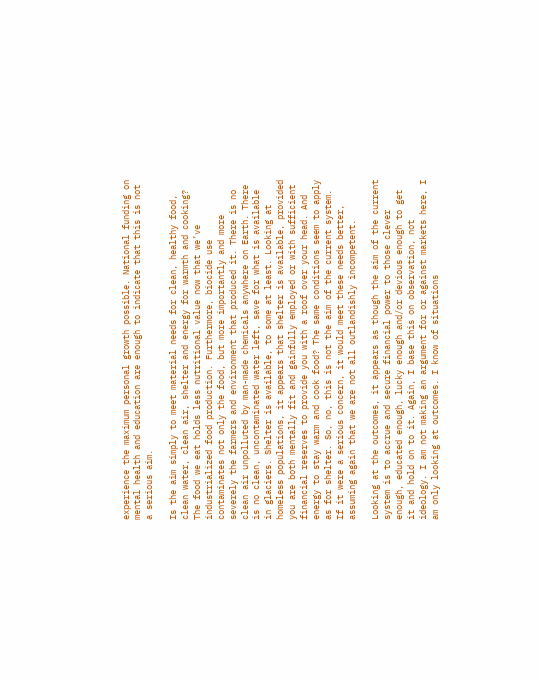experience the maximum personal growth possible. National funding on mental health and education are enough to indicate that this is not a serious aim.

Is the aim simply to meet material needs for clean, healthy food, clean water, clean air, shelter and energy for warmth and cooking? The food we eat holds less nutritional value now that we’ve industrialized food production. Furthermore, biocide use contaminates not only the food, but more importantly and more severely the farmers and environment that produced it. There is no clean air unpolluted by man-made chemicals anywhere on Earth. There is no clean, uncontaminated water left, save for what is available in glaciers. Shelter is available, to some at least. Looking at homeless populations, it appears that shelter is available, provided you are both mentally fit and gainfully employed or with sufficient financial reserves to provide you with a roof over your head. And energy to stay warm and cook food? The same conditions seem to apply as for shelter. So, no, this is not the aim of the current system. If it were a serious concern, it would meet these needs better, assuming again that we are not all outlandishly incompetent.

Looking at the outcomes, it appears as though the aim of the current system is to accrue and secure financial power to those clever enough, educated enough, lucky enough and/or devious enough to get it and hold on to it. Again, I base this on observation, not ideology. I am not making an argument for or against markets here, I am only looking at outcomes. I know of situations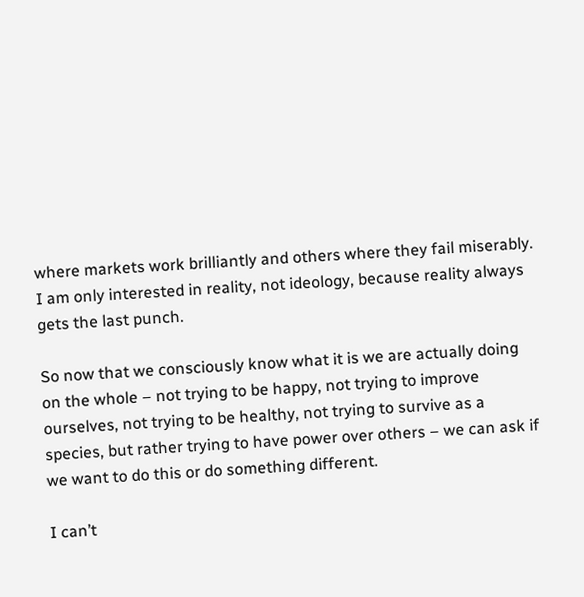where markets work brilliantly and others where they fail miserably. I am only interested in reality, not ideology, because reality always gets the last punch.

So now that we consciously know what it is we are actually doing on the whole – not trying to be happy, not trying to improve ourselves, not trying to be healthy, not trying to survive as a species, but rather trying to have power over others – we can ask if we want to do this or do something different.

I can’t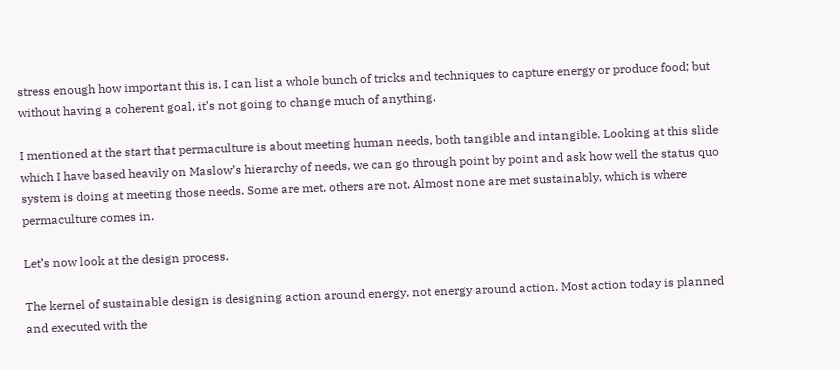stress enough how important this is. I can list a whole bunch of tricks and techniques to capture energy or produce food; but without having a coherent goal, it’s not going to change much of anything.

I mentioned at the start that permaculture is about meeting human needs, both tangible and intangible. Looking at this slide which I have based heavily on Maslow’s hierarchy of needs, we can go through point by point and ask how well the status quo system is doing at meeting those needs. Some are met, others are not. Almost none are met sustainably, which is where permaculture comes in.

Let’s now look at the design process.

The kernel of sustainable design is designing action around energy, not energy around action. Most action today is planned and executed with the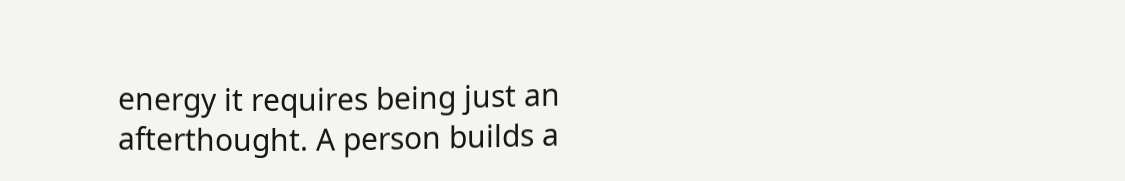energy it requires being just an afterthought. A person builds a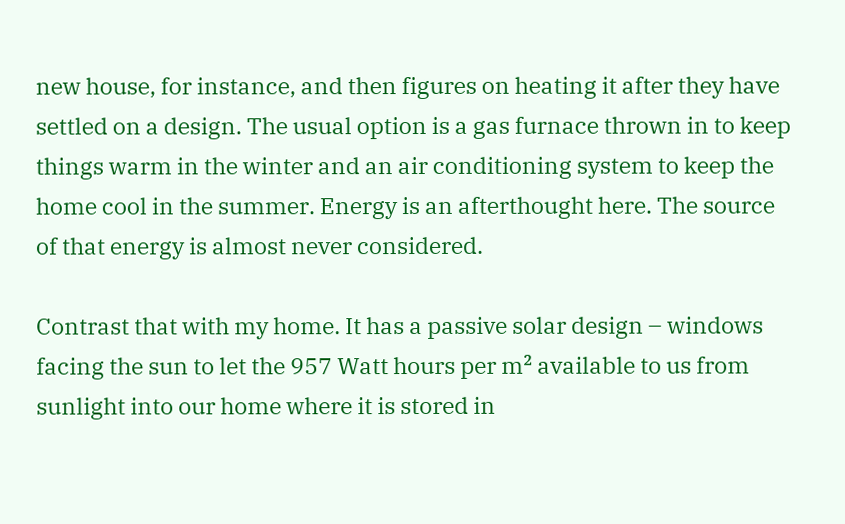new house, for instance, and then figures on heating it after they have settled on a design. The usual option is a gas furnace thrown in to keep things warm in the winter and an air conditioning system to keep the home cool in the summer. Energy is an afterthought here. The source of that energy is almost never considered.

Contrast that with my home. It has a passive solar design – windows facing the sun to let the 957 Watt hours per m² available to us from sunlight into our home where it is stored in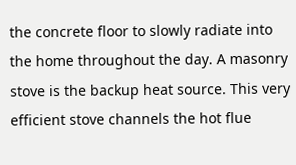the concrete floor to slowly radiate into the home throughout the day. A masonry stove is the backup heat source. This very efficient stove channels the hot flue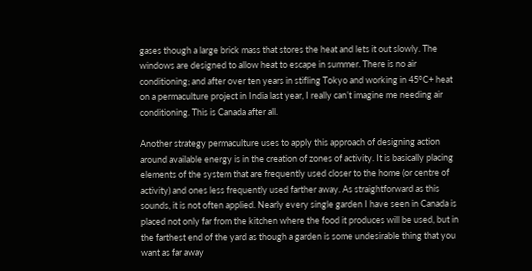gases though a large brick mass that stores the heat and lets it out slowly. The windows are designed to allow heat to escape in summer. There is no air conditioning; and after over ten years in stifling Tokyo and working in 45°C+ heat on a permaculture project in India last year, I really can’t imagine me needing air conditioning. This is Canada after all.

Another strategy permaculture uses to apply this approach of designing action around available energy is in the creation of zones of activity. It is basically placing elements of the system that are frequently used closer to the home (or centre of activity) and ones less frequently used farther away. As straightforward as this sounds, it is not often applied. Nearly every single garden I have seen in Canada is placed not only far from the kitchen where the food it produces will be used, but in the farthest end of the yard as though a garden is some undesirable thing that you want as far away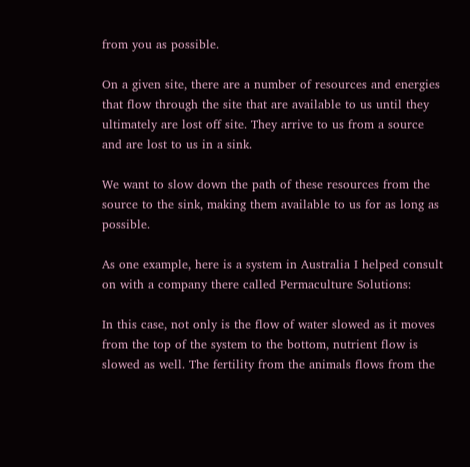from you as possible.

On a given site, there are a number of resources and energies that flow through the site that are available to us until they ultimately are lost off site. They arrive to us from a source and are lost to us in a sink.

We want to slow down the path of these resources from the source to the sink, making them available to us for as long as possible.

As one example, here is a system in Australia I helped consult on with a company there called Permaculture Solutions:

In this case, not only is the flow of water slowed as it moves from the top of the system to the bottom, nutrient flow is slowed as well. The fertility from the animals flows from the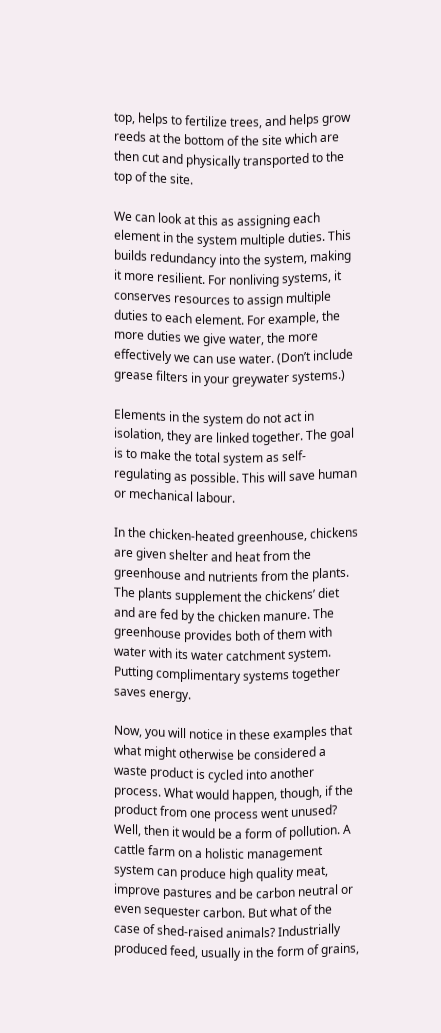top, helps to fertilize trees, and helps grow reeds at the bottom of the site which are then cut and physically transported to the top of the site.

We can look at this as assigning each element in the system multiple duties. This builds redundancy into the system, making it more resilient. For nonliving systems, it conserves resources to assign multiple duties to each element. For example, the more duties we give water, the more effectively we can use water. (Don’t include grease filters in your greywater systems.)

Elements in the system do not act in isolation, they are linked together. The goal is to make the total system as self-regulating as possible. This will save human or mechanical labour.

In the chicken-heated greenhouse, chickens are given shelter and heat from the greenhouse and nutrients from the plants. The plants supplement the chickens’ diet and are fed by the chicken manure. The greenhouse provides both of them with water with its water catchment system. Putting complimentary systems together saves energy.

Now, you will notice in these examples that what might otherwise be considered a waste product is cycled into another process. What would happen, though, if the product from one process went unused? Well, then it would be a form of pollution. A cattle farm on a holistic management system can produce high quality meat, improve pastures and be carbon neutral or even sequester carbon. But what of the case of shed-raised animals? Industrially produced feed, usually in the form of grains,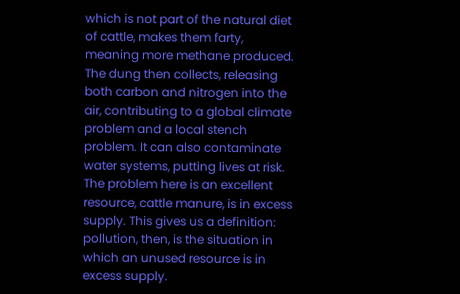which is not part of the natural diet of cattle, makes them farty, meaning more methane produced. The dung then collects, releasing both carbon and nitrogen into the air, contributing to a global climate problem and a local stench problem. It can also contaminate water systems, putting lives at risk. The problem here is an excellent resource, cattle manure, is in excess supply. This gives us a definition: pollution, then, is the situation in which an unused resource is in excess supply.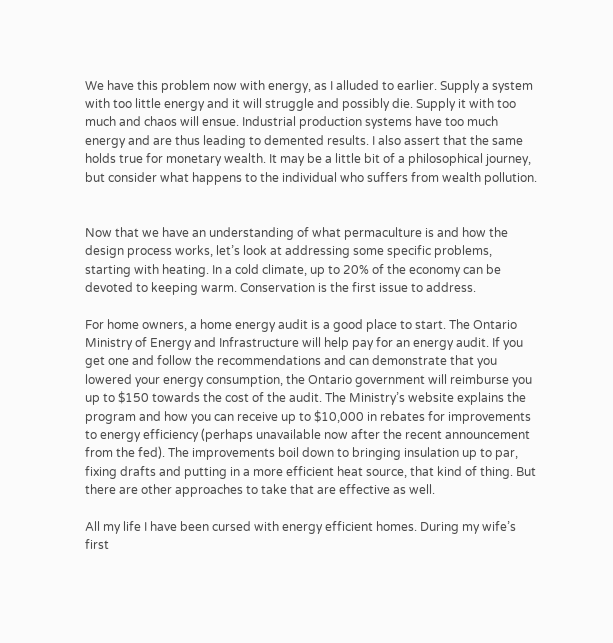We have this problem now with energy, as I alluded to earlier. Supply a system with too little energy and it will struggle and possibly die. Supply it with too much and chaos will ensue. Industrial production systems have too much energy and are thus leading to demented results. I also assert that the same holds true for monetary wealth. It may be a little bit of a philosophical journey, but consider what happens to the individual who suffers from wealth pollution.


Now that we have an understanding of what permaculture is and how the design process works, let’s look at addressing some specific problems, starting with heating. In a cold climate, up to 20% of the economy can be devoted to keeping warm. Conservation is the first issue to address.

For home owners, a home energy audit is a good place to start. The Ontario Ministry of Energy and Infrastructure will help pay for an energy audit. If you get one and follow the recommendations and can demonstrate that you lowered your energy consumption, the Ontario government will reimburse you up to $150 towards the cost of the audit. The Ministry’s website explains the program and how you can receive up to $10,000 in rebates for improvements to energy efficiency (perhaps unavailable now after the recent announcement from the fed). The improvements boil down to bringing insulation up to par, fixing drafts and putting in a more efficient heat source, that kind of thing. But there are other approaches to take that are effective as well.

All my life I have been cursed with energy efficient homes. During my wife’s first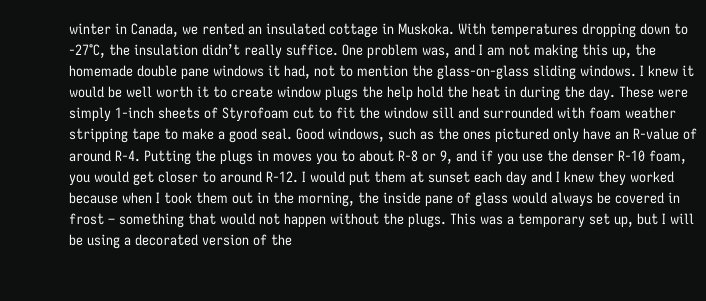winter in Canada, we rented an insulated cottage in Muskoka. With temperatures dropping down to -27°C, the insulation didn’t really suffice. One problem was, and I am not making this up, the homemade double pane windows it had, not to mention the glass-on-glass sliding windows. I knew it would be well worth it to create window plugs the help hold the heat in during the day. These were simply 1-inch sheets of Styrofoam cut to fit the window sill and surrounded with foam weather stripping tape to make a good seal. Good windows, such as the ones pictured only have an R-value of around R-4. Putting the plugs in moves you to about R-8 or 9, and if you use the denser R-10 foam, you would get closer to around R-12. I would put them at sunset each day and I knew they worked because when I took them out in the morning, the inside pane of glass would always be covered in frost – something that would not happen without the plugs. This was a temporary set up, but I will be using a decorated version of the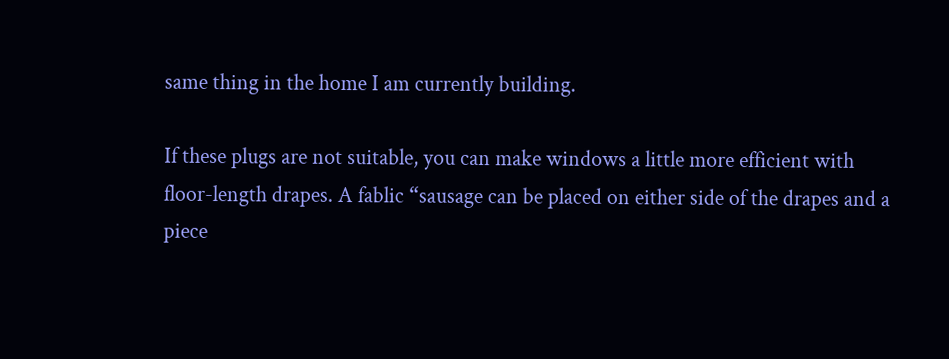same thing in the home I am currently building.

If these plugs are not suitable, you can make windows a little more efficient with floor-length drapes. A fablic “sausage can be placed on either side of the drapes and a piece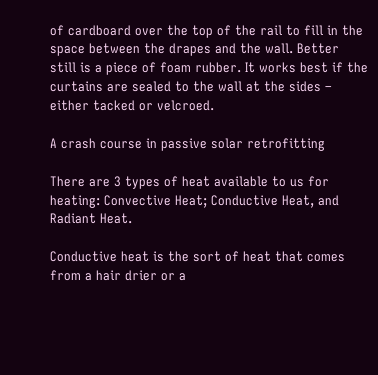of cardboard over the top of the rail to fill in the space between the drapes and the wall. Better still is a piece of foam rubber. It works best if the curtains are sealed to the wall at the sides – either tacked or velcroed.

A crash course in passive solar retrofitting

There are 3 types of heat available to us for heating: Convective Heat; Conductive Heat, and Radiant Heat.

Conductive heat is the sort of heat that comes from a hair drier or a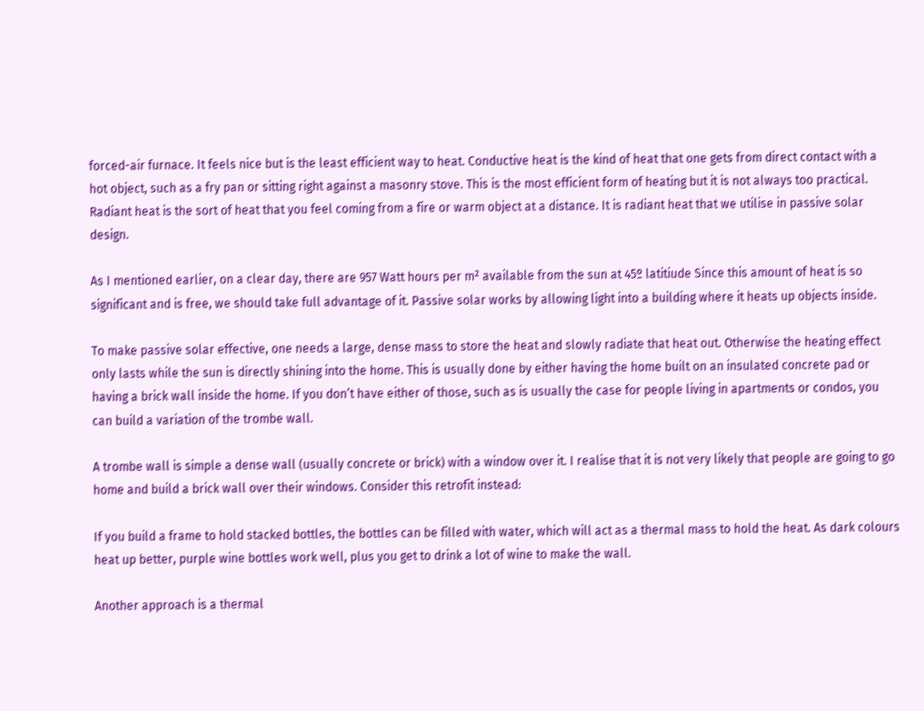forced-air furnace. It feels nice but is the least efficient way to heat. Conductive heat is the kind of heat that one gets from direct contact with a hot object, such as a fry pan or sitting right against a masonry stove. This is the most efficient form of heating but it is not always too practical. Radiant heat is the sort of heat that you feel coming from a fire or warm object at a distance. It is radiant heat that we utilise in passive solar design.

As I mentioned earlier, on a clear day, there are 957 Watt hours per m² available from the sun at 45º latitiude Since this amount of heat is so significant and is free, we should take full advantage of it. Passive solar works by allowing light into a building where it heats up objects inside.

To make passive solar effective, one needs a large, dense mass to store the heat and slowly radiate that heat out. Otherwise the heating effect only lasts while the sun is directly shining into the home. This is usually done by either having the home built on an insulated concrete pad or having a brick wall inside the home. If you don’t have either of those, such as is usually the case for people living in apartments or condos, you can build a variation of the trombe wall.

A trombe wall is simple a dense wall (usually concrete or brick) with a window over it. I realise that it is not very likely that people are going to go home and build a brick wall over their windows. Consider this retrofit instead:

If you build a frame to hold stacked bottles, the bottles can be filled with water, which will act as a thermal mass to hold the heat. As dark colours heat up better, purple wine bottles work well, plus you get to drink a lot of wine to make the wall.

Another approach is a thermal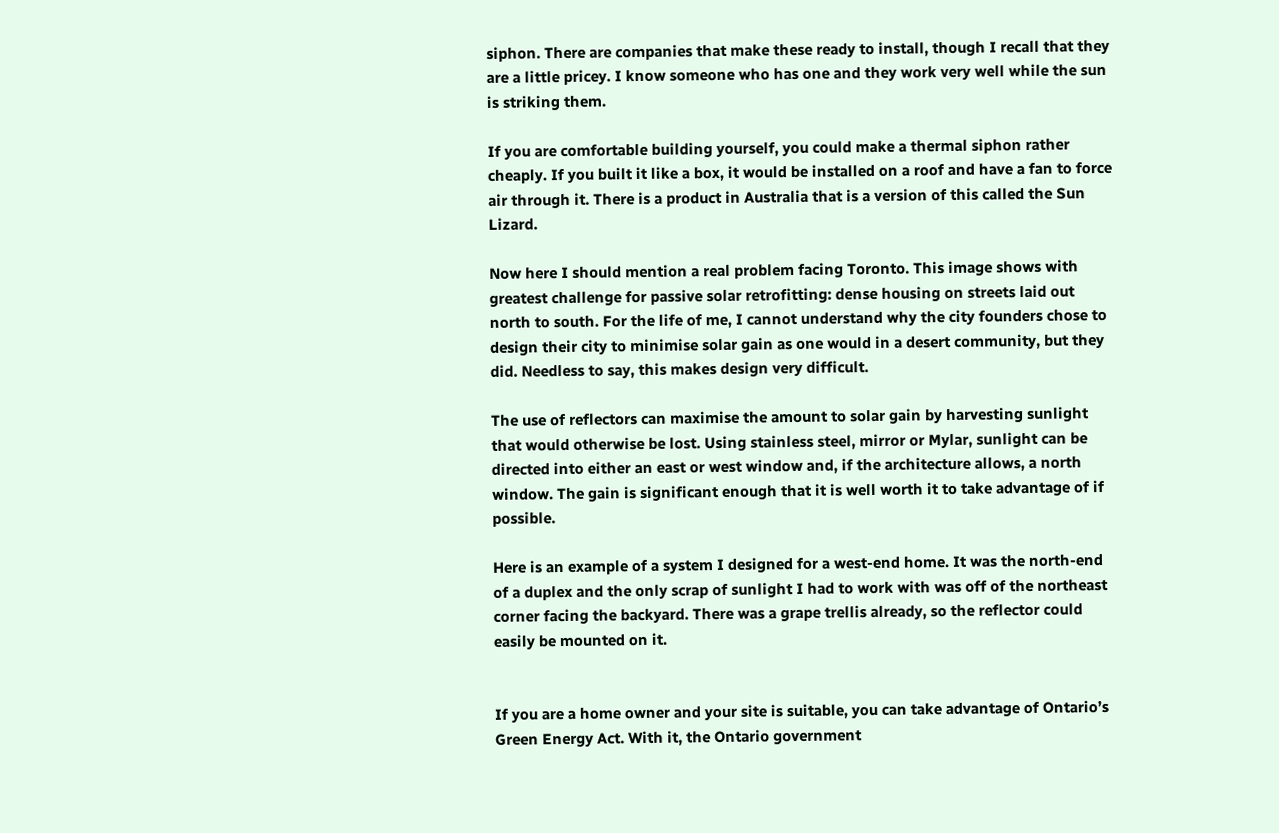siphon. There are companies that make these ready to install, though I recall that they are a little pricey. I know someone who has one and they work very well while the sun is striking them.

If you are comfortable building yourself, you could make a thermal siphon rather cheaply. If you built it like a box, it would be installed on a roof and have a fan to force air through it. There is a product in Australia that is a version of this called the Sun Lizard.

Now here I should mention a real problem facing Toronto. This image shows with greatest challenge for passive solar retrofitting: dense housing on streets laid out north to south. For the life of me, I cannot understand why the city founders chose to design their city to minimise solar gain as one would in a desert community, but they did. Needless to say, this makes design very difficult.

The use of reflectors can maximise the amount to solar gain by harvesting sunlight that would otherwise be lost. Using stainless steel, mirror or Mylar, sunlight can be directed into either an east or west window and, if the architecture allows, a north window. The gain is significant enough that it is well worth it to take advantage of if possible.

Here is an example of a system I designed for a west-end home. It was the north-end of a duplex and the only scrap of sunlight I had to work with was off of the northeast corner facing the backyard. There was a grape trellis already, so the reflector could easily be mounted on it.


If you are a home owner and your site is suitable, you can take advantage of Ontario’s Green Energy Act. With it, the Ontario government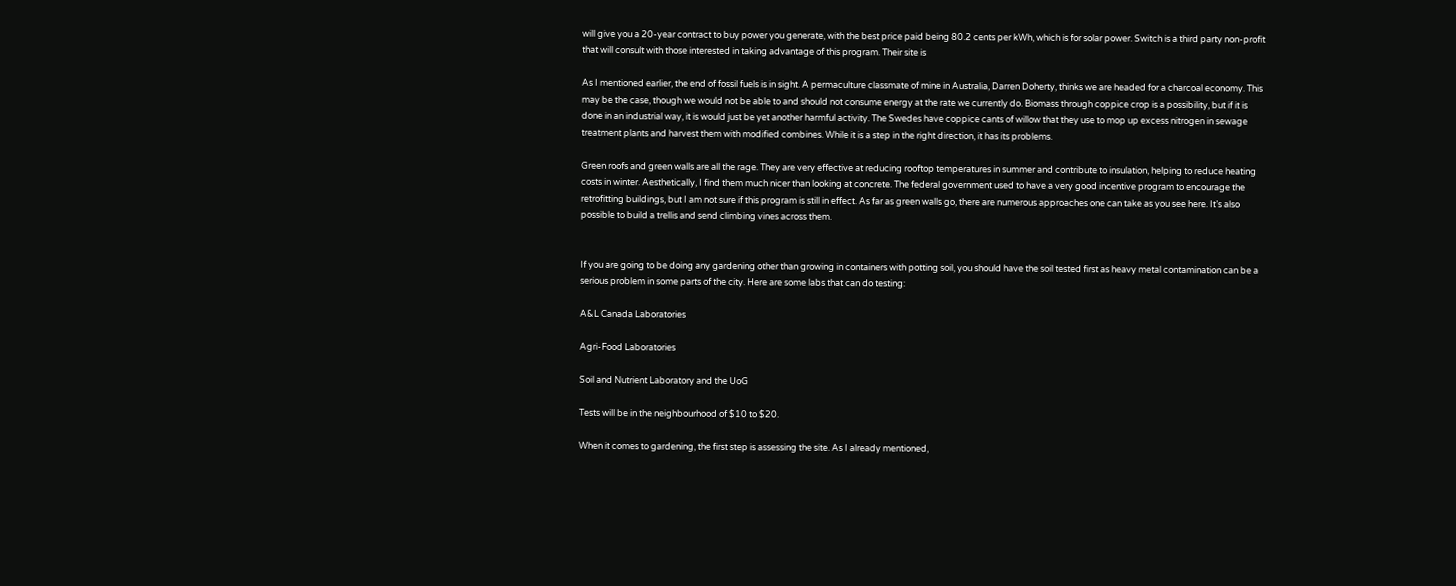will give you a 20-year contract to buy power you generate, with the best price paid being 80.2 cents per kWh, which is for solar power. Switch is a third party non-profit that will consult with those interested in taking advantage of this program. Their site is

As I mentioned earlier, the end of fossil fuels is in sight. A permaculture classmate of mine in Australia, Darren Doherty, thinks we are headed for a charcoal economy. This may be the case, though we would not be able to and should not consume energy at the rate we currently do. Biomass through coppice crop is a possibility, but if it is done in an industrial way, it is would just be yet another harmful activity. The Swedes have coppice cants of willow that they use to mop up excess nitrogen in sewage treatment plants and harvest them with modified combines. While it is a step in the right direction, it has its problems.

Green roofs and green walls are all the rage. They are very effective at reducing rooftop temperatures in summer and contribute to insulation, helping to reduce heating costs in winter. Aesthetically, I find them much nicer than looking at concrete. The federal government used to have a very good incentive program to encourage the retrofitting buildings, but I am not sure if this program is still in effect. As far as green walls go, there are numerous approaches one can take as you see here. It’s also possible to build a trellis and send climbing vines across them.


If you are going to be doing any gardening other than growing in containers with potting soil, you should have the soil tested first as heavy metal contamination can be a serious problem in some parts of the city. Here are some labs that can do testing:

A&L Canada Laboratories

Agri-Food Laboratories

Soil and Nutrient Laboratory and the UoG

Tests will be in the neighbourhood of $10 to $20.

When it comes to gardening, the first step is assessing the site. As I already mentioned,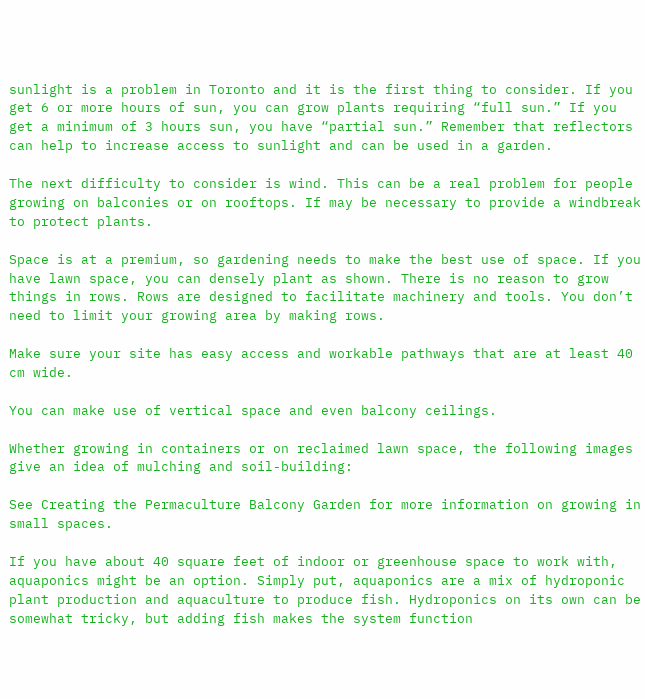sunlight is a problem in Toronto and it is the first thing to consider. If you get 6 or more hours of sun, you can grow plants requiring “full sun.” If you get a minimum of 3 hours sun, you have “partial sun.” Remember that reflectors can help to increase access to sunlight and can be used in a garden.

The next difficulty to consider is wind. This can be a real problem for people growing on balconies or on rooftops. If may be necessary to provide a windbreak to protect plants.

Space is at a premium, so gardening needs to make the best use of space. If you have lawn space, you can densely plant as shown. There is no reason to grow things in rows. Rows are designed to facilitate machinery and tools. You don’t need to limit your growing area by making rows.

Make sure your site has easy access and workable pathways that are at least 40 cm wide.

You can make use of vertical space and even balcony ceilings.

Whether growing in containers or on reclaimed lawn space, the following images give an idea of mulching and soil-building:

See Creating the Permaculture Balcony Garden for more information on growing in small spaces.

If you have about 40 square feet of indoor or greenhouse space to work with, aquaponics might be an option. Simply put, aquaponics are a mix of hydroponic plant production and aquaculture to produce fish. Hydroponics on its own can be somewhat tricky, but adding fish makes the system function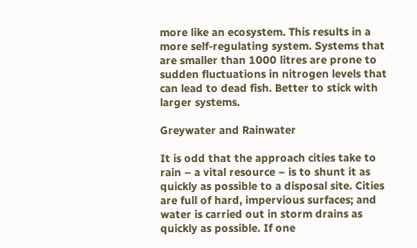more like an ecosystem. This results in a more self-regulating system. Systems that are smaller than 1000 litres are prone to sudden fluctuations in nitrogen levels that can lead to dead fish. Better to stick with larger systems.

Greywater and Rainwater

It is odd that the approach cities take to rain – a vital resource – is to shunt it as quickly as possible to a disposal site. Cities are full of hard, impervious surfaces; and water is carried out in storm drains as quickly as possible. If one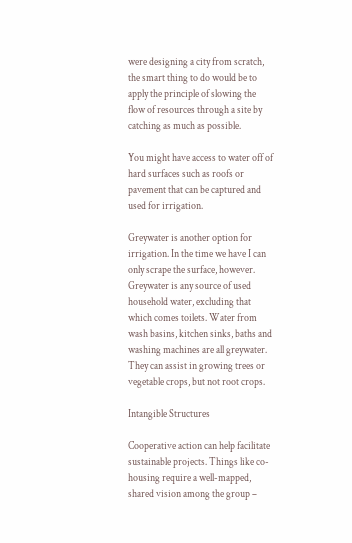were designing a city from scratch, the smart thing to do would be to apply the principle of slowing the flow of resources through a site by catching as much as possible.

You might have access to water off of hard surfaces such as roofs or pavement that can be captured and used for irrigation.

Greywater is another option for irrigation. In the time we have I can only scrape the surface, however. Greywater is any source of used household water, excluding that which comes toilets. Water from wash basins, kitchen sinks, baths and washing machines are all greywater. They can assist in growing trees or vegetable crops, but not root crops.

Intangible Structures

Cooperative action can help facilitate sustainable projects. Things like co-housing require a well-mapped, shared vision among the group –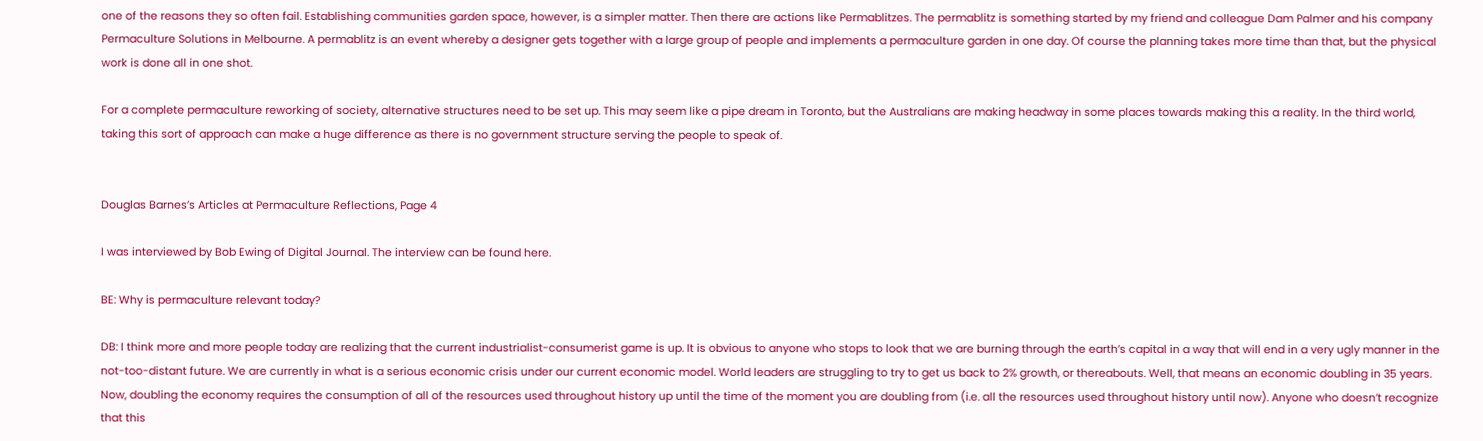one of the reasons they so often fail. Establishing communities garden space, however, is a simpler matter. Then there are actions like Permablitzes. The permablitz is something started by my friend and colleague Dam Palmer and his company Permaculture Solutions in Melbourne. A permablitz is an event whereby a designer gets together with a large group of people and implements a permaculture garden in one day. Of course the planning takes more time than that, but the physical work is done all in one shot.

For a complete permaculture reworking of society, alternative structures need to be set up. This may seem like a pipe dream in Toronto, but the Australians are making headway in some places towards making this a reality. In the third world, taking this sort of approach can make a huge difference as there is no government structure serving the people to speak of.


Douglas Barnes’s Articles at Permaculture Reflections, Page 4

I was interviewed by Bob Ewing of Digital Journal. The interview can be found here.

BE: Why is permaculture relevant today?

DB: I think more and more people today are realizing that the current industrialist-consumerist game is up. It is obvious to anyone who stops to look that we are burning through the earth’s capital in a way that will end in a very ugly manner in the not-too-distant future. We are currently in what is a serious economic crisis under our current economic model. World leaders are struggling to try to get us back to 2% growth, or thereabouts. Well, that means an economic doubling in 35 years. Now, doubling the economy requires the consumption of all of the resources used throughout history up until the time of the moment you are doubling from (i.e. all the resources used throughout history until now). Anyone who doesn’t recognize that this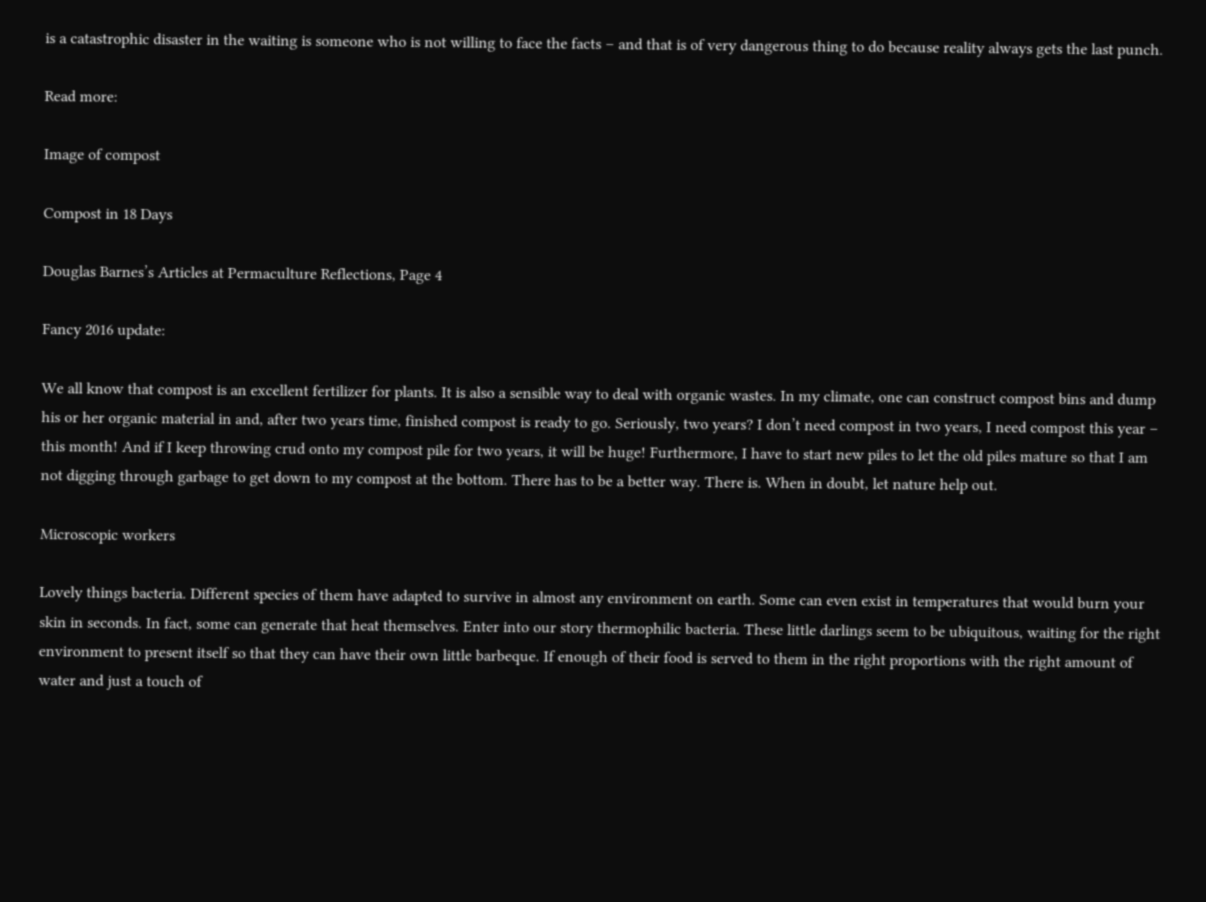is a catastrophic disaster in the waiting is someone who is not willing to face the facts – and that is of very dangerous thing to do because reality always gets the last punch.

Read more:

Image of compost

Compost in 18 Days

Douglas Barnes’s Articles at Permaculture Reflections, Page 4

Fancy 2016 update:

We all know that compost is an excellent fertilizer for plants. It is also a sensible way to deal with organic wastes. In my climate, one can construct compost bins and dump his or her organic material in and, after two years time, finished compost is ready to go. Seriously, two years? I don’t need compost in two years, I need compost this year – this month! And if I keep throwing crud onto my compost pile for two years, it will be huge! Furthermore, I have to start new piles to let the old piles mature so that I am not digging through garbage to get down to my compost at the bottom. There has to be a better way. There is. When in doubt, let nature help out.

Microscopic workers

Lovely things bacteria. Different species of them have adapted to survive in almost any environment on earth. Some can even exist in temperatures that would burn your skin in seconds. In fact, some can generate that heat themselves. Enter into our story thermophilic bacteria. These little darlings seem to be ubiquitous, waiting for the right environment to present itself so that they can have their own little barbeque. If enough of their food is served to them in the right proportions with the right amount of water and just a touch of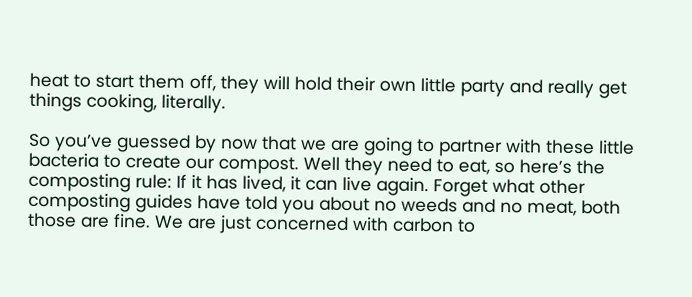heat to start them off, they will hold their own little party and really get things cooking, literally.

So you’ve guessed by now that we are going to partner with these little bacteria to create our compost. Well they need to eat, so here’s the composting rule: If it has lived, it can live again. Forget what other composting guides have told you about no weeds and no meat, both those are fine. We are just concerned with carbon to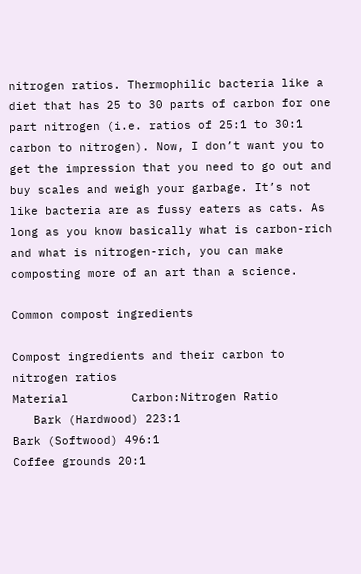nitrogen ratios. Thermophilic bacteria like a diet that has 25 to 30 parts of carbon for one part nitrogen (i.e. ratios of 25:1 to 30:1 carbon to nitrogen). Now, I don’t want you to get the impression that you need to go out and buy scales and weigh your garbage. It’s not like bacteria are as fussy eaters as cats. As long as you know basically what is carbon-rich and what is nitrogen-rich, you can make composting more of an art than a science.

Common compost ingredients

Compost ingredients and their carbon to nitrogen ratios
Material         Carbon:Nitrogen Ratio
   Bark (Hardwood) 223:1
Bark (Softwood) 496:1
Coffee grounds 20:1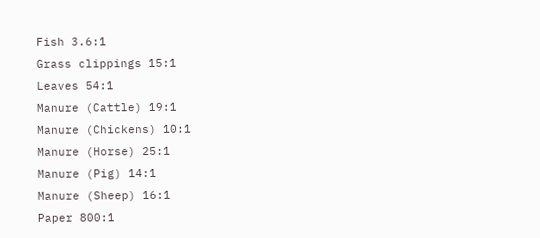Fish 3.6:1
Grass clippings 15:1
Leaves 54:1
Manure (Cattle) 19:1
Manure (Chickens) 10:1
Manure (Horse) 25:1
Manure (Pig) 14:1
Manure (Sheep) 16:1
Paper 800:1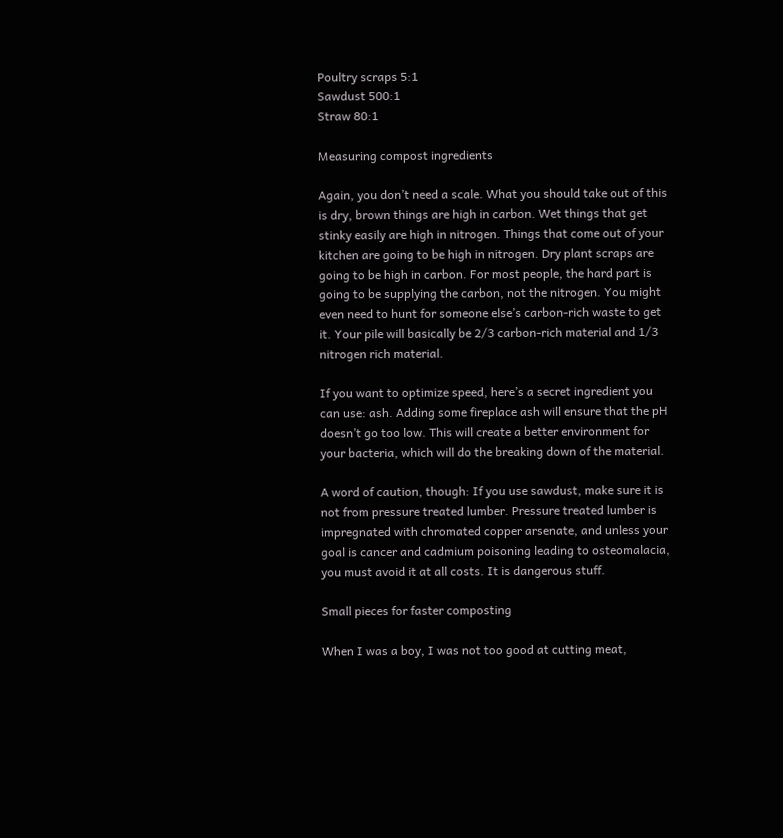Poultry scraps 5:1
Sawdust 500:1
Straw 80:1

Measuring compost ingredients

Again, you don’t need a scale. What you should take out of this is dry, brown things are high in carbon. Wet things that get stinky easily are high in nitrogen. Things that come out of your kitchen are going to be high in nitrogen. Dry plant scraps are going to be high in carbon. For most people, the hard part is going to be supplying the carbon, not the nitrogen. You might even need to hunt for someone else’s carbon-rich waste to get it. Your pile will basically be 2/3 carbon-rich material and 1/3 nitrogen rich material.

If you want to optimize speed, here’s a secret ingredient you can use: ash. Adding some fireplace ash will ensure that the pH doesn’t go too low. This will create a better environment for your bacteria, which will do the breaking down of the material.

A word of caution, though: If you use sawdust, make sure it is not from pressure treated lumber. Pressure treated lumber is impregnated with chromated copper arsenate, and unless your goal is cancer and cadmium poisoning leading to osteomalacia, you must avoid it at all costs. It is dangerous stuff.

Small pieces for faster composting

When I was a boy, I was not too good at cutting meat,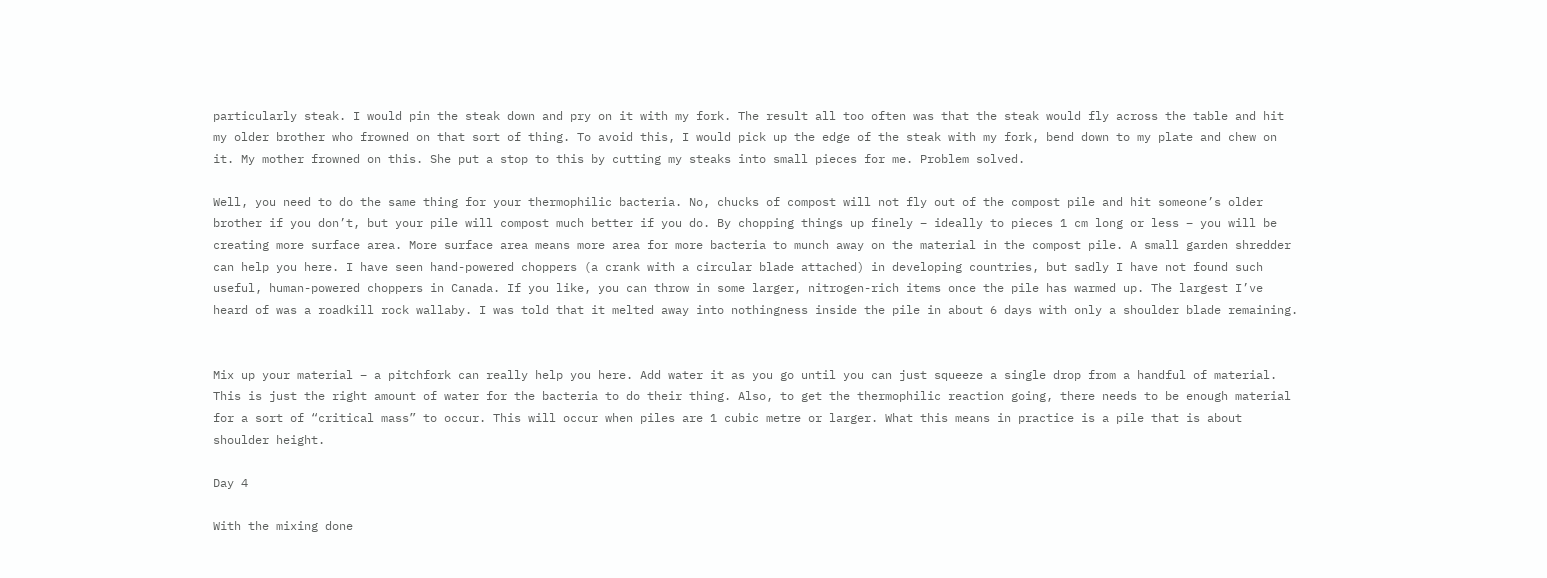particularly steak. I would pin the steak down and pry on it with my fork. The result all too often was that the steak would fly across the table and hit my older brother who frowned on that sort of thing. To avoid this, I would pick up the edge of the steak with my fork, bend down to my plate and chew on it. My mother frowned on this. She put a stop to this by cutting my steaks into small pieces for me. Problem solved.

Well, you need to do the same thing for your thermophilic bacteria. No, chucks of compost will not fly out of the compost pile and hit someone’s older brother if you don’t, but your pile will compost much better if you do. By chopping things up finely – ideally to pieces 1 cm long or less – you will be creating more surface area. More surface area means more area for more bacteria to munch away on the material in the compost pile. A small garden shredder can help you here. I have seen hand-powered choppers (a crank with a circular blade attached) in developing countries, but sadly I have not found such useful, human-powered choppers in Canada. If you like, you can throw in some larger, nitrogen-rich items once the pile has warmed up. The largest I’ve heard of was a roadkill rock wallaby. I was told that it melted away into nothingness inside the pile in about 6 days with only a shoulder blade remaining.


Mix up your material – a pitchfork can really help you here. Add water it as you go until you can just squeeze a single drop from a handful of material. This is just the right amount of water for the bacteria to do their thing. Also, to get the thermophilic reaction going, there needs to be enough material for a sort of “critical mass” to occur. This will occur when piles are 1 cubic metre or larger. What this means in practice is a pile that is about shoulder height.

Day 4

With the mixing done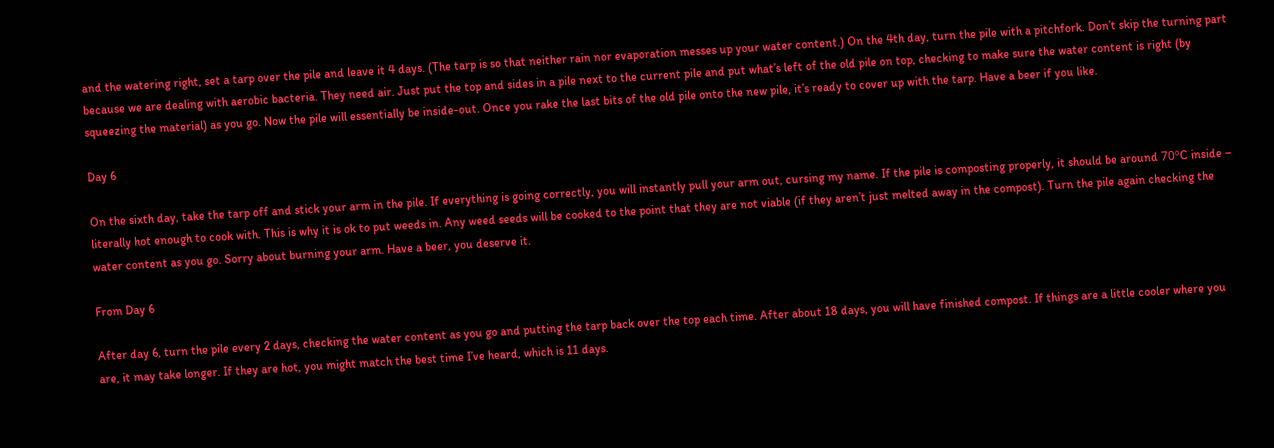and the watering right, set a tarp over the pile and leave it 4 days. (The tarp is so that neither rain nor evaporation messes up your water content.) On the 4th day, turn the pile with a pitchfork. Don’t skip the turning part because we are dealing with aerobic bacteria. They need air. Just put the top and sides in a pile next to the current pile and put what’s left of the old pile on top, checking to make sure the water content is right (by squeezing the material) as you go. Now the pile will essentially be inside-out. Once you rake the last bits of the old pile onto the new pile, it’s ready to cover up with the tarp. Have a beer if you like.

Day 6

On the sixth day, take the tarp off and stick your arm in the pile. If everything is going correctly, you will instantly pull your arm out, cursing my name. If the pile is composting properly, it should be around 70ºC inside – literally hot enough to cook with. This is why it is ok to put weeds in. Any weed seeds will be cooked to the point that they are not viable (if they aren’t just melted away in the compost). Turn the pile again checking the water content as you go. Sorry about burning your arm. Have a beer, you deserve it.

From Day 6

After day 6, turn the pile every 2 days, checking the water content as you go and putting the tarp back over the top each time. After about 18 days, you will have finished compost. If things are a little cooler where you are, it may take longer. If they are hot, you might match the best time I’ve heard, which is 11 days.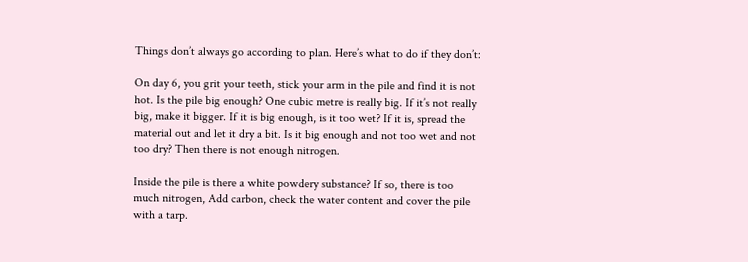Things don’t always go according to plan. Here’s what to do if they don’t:

On day 6, you grit your teeth, stick your arm in the pile and find it is not hot. Is the pile big enough? One cubic metre is really big. If it’s not really big, make it bigger. If it is big enough, is it too wet? If it is, spread the material out and let it dry a bit. Is it big enough and not too wet and not too dry? Then there is not enough nitrogen.

Inside the pile is there a white powdery substance? If so, there is too much nitrogen, Add carbon, check the water content and cover the pile with a tarp.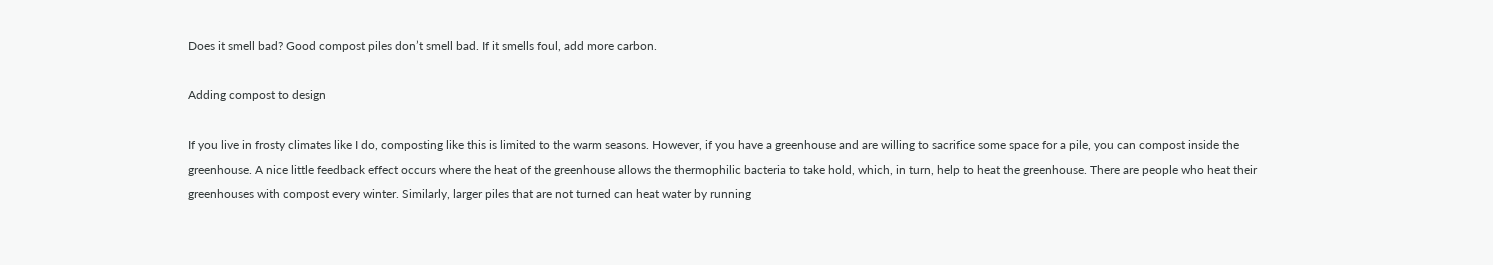Does it smell bad? Good compost piles don’t smell bad. If it smells foul, add more carbon.

Adding compost to design

If you live in frosty climates like I do, composting like this is limited to the warm seasons. However, if you have a greenhouse and are willing to sacrifice some space for a pile, you can compost inside the greenhouse. A nice little feedback effect occurs where the heat of the greenhouse allows the thermophilic bacteria to take hold, which, in turn, help to heat the greenhouse. There are people who heat their greenhouses with compost every winter. Similarly, larger piles that are not turned can heat water by running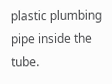plastic plumbing pipe inside the tube.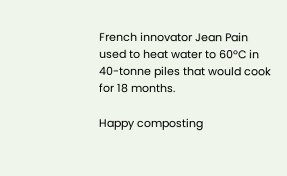French innovator Jean Pain used to heat water to 60ºC in 40-tonne piles that would cook for 18 months.

Happy composting